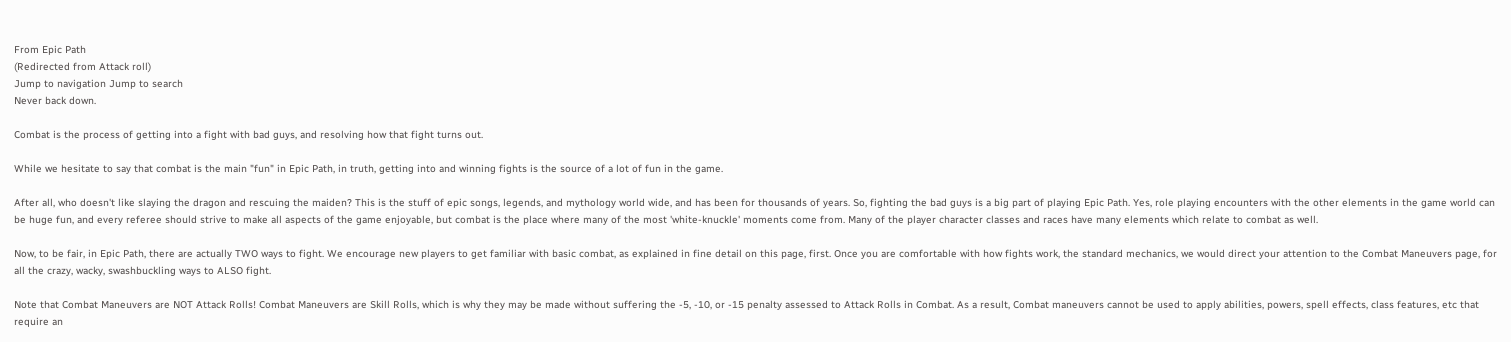From Epic Path
(Redirected from Attack roll)
Jump to navigation Jump to search
Never back down.

Combat is the process of getting into a fight with bad guys, and resolving how that fight turns out.

While we hesitate to say that combat is the main "fun" in Epic Path, in truth, getting into and winning fights is the source of a lot of fun in the game.

After all, who doesn't like slaying the dragon and rescuing the maiden? This is the stuff of epic songs, legends, and mythology world wide, and has been for thousands of years. So, fighting the bad guys is a big part of playing Epic Path. Yes, role playing encounters with the other elements in the game world can be huge fun, and every referee should strive to make all aspects of the game enjoyable, but combat is the place where many of the most 'white-knuckle' moments come from. Many of the player character classes and races have many elements which relate to combat as well.

Now, to be fair, in Epic Path, there are actually TWO ways to fight. We encourage new players to get familiar with basic combat, as explained in fine detail on this page, first. Once you are comfortable with how fights work, the standard mechanics, we would direct your attention to the Combat Maneuvers page, for all the crazy, wacky, swashbuckling ways to ALSO fight.

Note that Combat Maneuvers are NOT Attack Rolls! Combat Maneuvers are Skill Rolls, which is why they may be made without suffering the -5, -10, or -15 penalty assessed to Attack Rolls in Combat. As a result, Combat maneuvers cannot be used to apply abilities, powers, spell effects, class features, etc that require an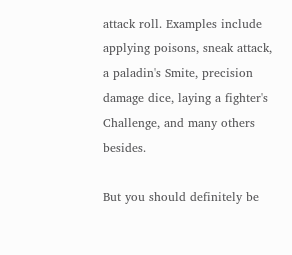attack roll. Examples include applying poisons, sneak attack, a paladin's Smite, precision damage dice, laying a fighter's Challenge, and many others besides.

But you should definitely be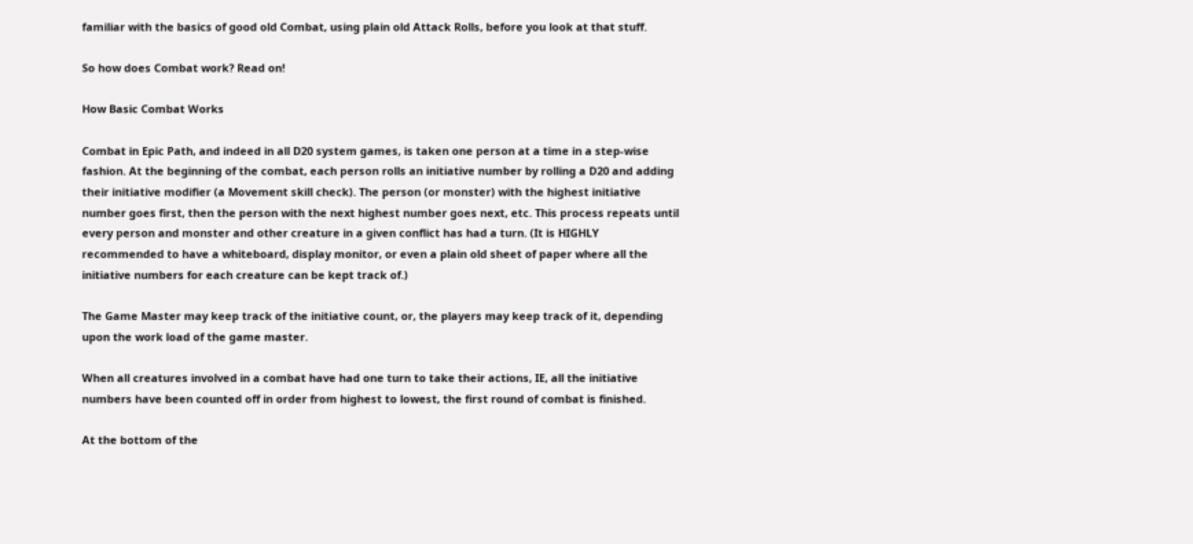familiar with the basics of good old Combat, using plain old Attack Rolls, before you look at that stuff.

So how does Combat work? Read on!

How Basic Combat Works

Combat in Epic Path, and indeed in all D20 system games, is taken one person at a time in a step-wise fashion. At the beginning of the combat, each person rolls an initiative number by rolling a D20 and adding their initiative modifier (a Movement skill check). The person (or monster) with the highest initiative number goes first, then the person with the next highest number goes next, etc. This process repeats until every person and monster and other creature in a given conflict has had a turn. (It is HIGHLY recommended to have a whiteboard, display monitor, or even a plain old sheet of paper where all the initiative numbers for each creature can be kept track of.)

The Game Master may keep track of the initiative count, or, the players may keep track of it, depending upon the work load of the game master.

When all creatures involved in a combat have had one turn to take their actions, IE, all the initiative numbers have been counted off in order from highest to lowest, the first round of combat is finished.

At the bottom of the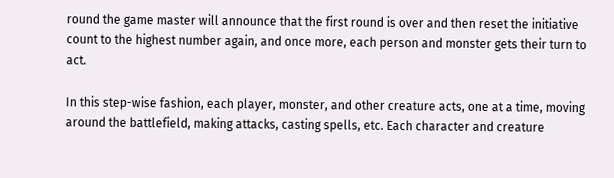round the game master will announce that the first round is over and then reset the initiative count to the highest number again, and once more, each person and monster gets their turn to act.

In this step-wise fashion, each player, monster, and other creature acts, one at a time, moving around the battlefield, making attacks, casting spells, etc. Each character and creature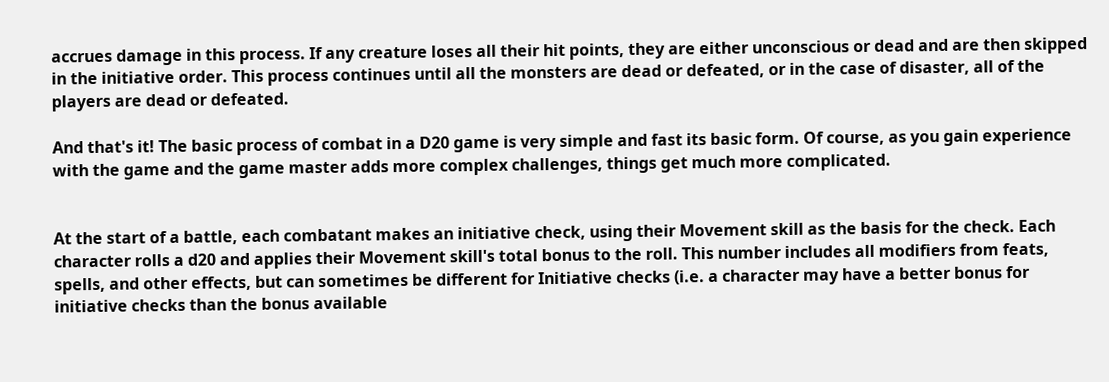accrues damage in this process. If any creature loses all their hit points, they are either unconscious or dead and are then skipped in the initiative order. This process continues until all the monsters are dead or defeated, or in the case of disaster, all of the players are dead or defeated.

And that's it! The basic process of combat in a D20 game is very simple and fast its basic form. Of course, as you gain experience with the game and the game master adds more complex challenges, things get much more complicated.


At the start of a battle, each combatant makes an initiative check, using their Movement skill as the basis for the check. Each character rolls a d20 and applies their Movement skill's total bonus to the roll. This number includes all modifiers from feats, spells, and other effects, but can sometimes be different for Initiative checks (i.e. a character may have a better bonus for initiative checks than the bonus available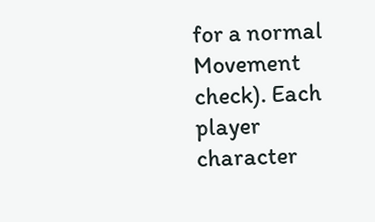for a normal Movement check). Each player character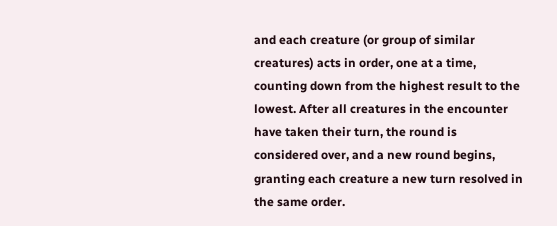and each creature (or group of similar creatures) acts in order, one at a time, counting down from the highest result to the lowest. After all creatures in the encounter have taken their turn, the round is considered over, and a new round begins, granting each creature a new turn resolved in the same order.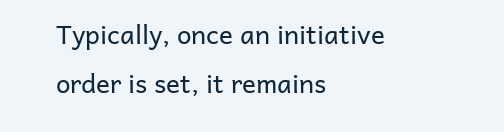Typically, once an initiative order is set, it remains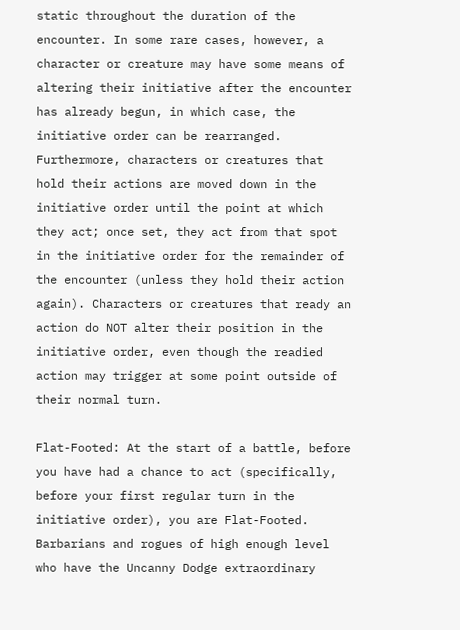static throughout the duration of the encounter. In some rare cases, however, a character or creature may have some means of altering their initiative after the encounter has already begun, in which case, the initiative order can be rearranged. Furthermore, characters or creatures that hold their actions are moved down in the initiative order until the point at which they act; once set, they act from that spot in the initiative order for the remainder of the encounter (unless they hold their action again). Characters or creatures that ready an action do NOT alter their position in the initiative order, even though the readied action may trigger at some point outside of their normal turn.

Flat-Footed: At the start of a battle, before you have had a chance to act (specifically, before your first regular turn in the initiative order), you are Flat-Footed. Barbarians and rogues of high enough level who have the Uncanny Dodge extraordinary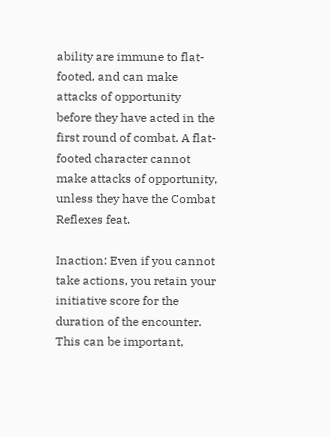ability are immune to flat-footed, and can make attacks of opportunity before they have acted in the first round of combat. A flat-footed character cannot make attacks of opportunity, unless they have the Combat Reflexes feat.

Inaction: Even if you cannot take actions, you retain your initiative score for the duration of the encounter. This can be important,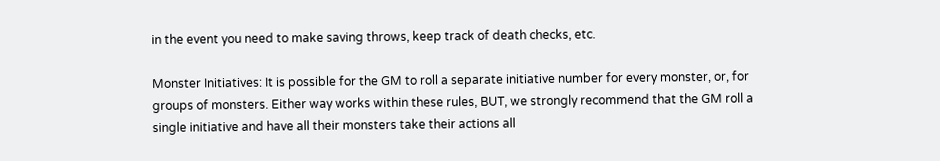in the event you need to make saving throws, keep track of death checks, etc.

Monster Initiatives: It is possible for the GM to roll a separate initiative number for every monster, or, for groups of monsters. Either way works within these rules, BUT, we strongly recommend that the GM roll a single initiative and have all their monsters take their actions all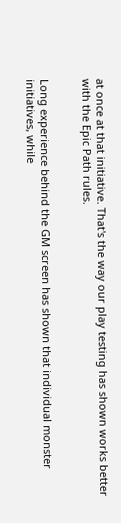at once at that initiative. That's the way our play testing has shown works better with the Epic Path rules.


Long experience behind the GM screen has shown that individual monster initiatives, while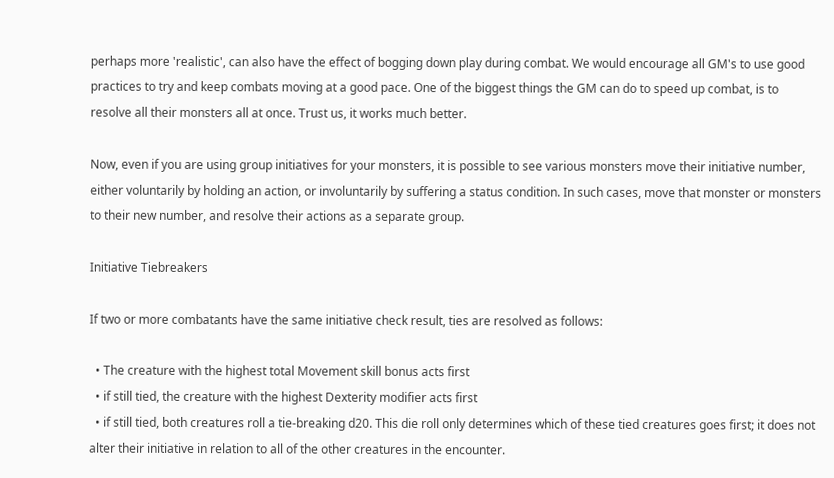perhaps more 'realistic', can also have the effect of bogging down play during combat. We would encourage all GM's to use good practices to try and keep combats moving at a good pace. One of the biggest things the GM can do to speed up combat, is to resolve all their monsters all at once. Trust us, it works much better.

Now, even if you are using group initiatives for your monsters, it is possible to see various monsters move their initiative number, either voluntarily by holding an action, or involuntarily by suffering a status condition. In such cases, move that monster or monsters to their new number, and resolve their actions as a separate group.

Initiative Tiebreakers

If two or more combatants have the same initiative check result, ties are resolved as follows:

  • The creature with the highest total Movement skill bonus acts first
  • if still tied, the creature with the highest Dexterity modifier acts first
  • if still tied, both creatures roll a tie-breaking d20. This die roll only determines which of these tied creatures goes first; it does not alter their initiative in relation to all of the other creatures in the encounter.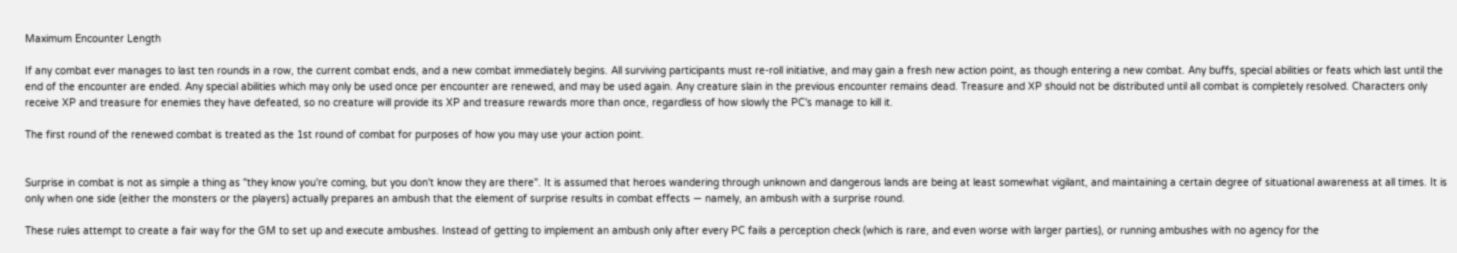Maximum Encounter Length

If any combat ever manages to last ten rounds in a row, the current combat ends, and a new combat immediately begins. All surviving participants must re-roll initiative, and may gain a fresh new action point, as though entering a new combat. Any buffs, special abilities or feats which last until the end of the encounter are ended. Any special abilities which may only be used once per encounter are renewed, and may be used again. Any creature slain in the previous encounter remains dead. Treasure and XP should not be distributed until all combat is completely resolved. Characters only receive XP and treasure for enemies they have defeated, so no creature will provide its XP and treasure rewards more than once, regardless of how slowly the PC's manage to kill it.

The first round of the renewed combat is treated as the 1st round of combat for purposes of how you may use your action point.


Surprise in combat is not as simple a thing as "they know you're coming, but you don't know they are there". It is assumed that heroes wandering through unknown and dangerous lands are being at least somewhat vigilant, and maintaining a certain degree of situational awareness at all times. It is only when one side (either the monsters or the players) actually prepares an ambush that the element of surprise results in combat effects — namely, an ambush with a surprise round.

These rules attempt to create a fair way for the GM to set up and execute ambushes. Instead of getting to implement an ambush only after every PC fails a perception check (which is rare, and even worse with larger parties), or running ambushes with no agency for the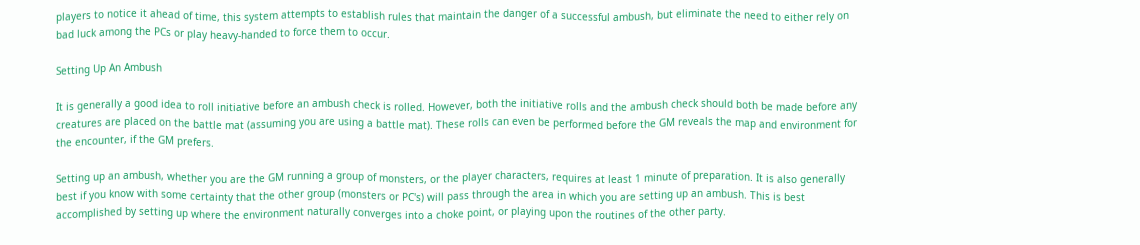players to notice it ahead of time, this system attempts to establish rules that maintain the danger of a successful ambush, but eliminate the need to either rely on bad luck among the PCs or play heavy-handed to force them to occur.

Setting Up An Ambush

It is generally a good idea to roll initiative before an ambush check is rolled. However, both the initiative rolls and the ambush check should both be made before any creatures are placed on the battle mat (assuming you are using a battle mat). These rolls can even be performed before the GM reveals the map and environment for the encounter, if the GM prefers.

Setting up an ambush, whether you are the GM running a group of monsters, or the player characters, requires at least 1 minute of preparation. It is also generally best if you know with some certainty that the other group (monsters or PC's) will pass through the area in which you are setting up an ambush. This is best accomplished by setting up where the environment naturally converges into a choke point, or playing upon the routines of the other party.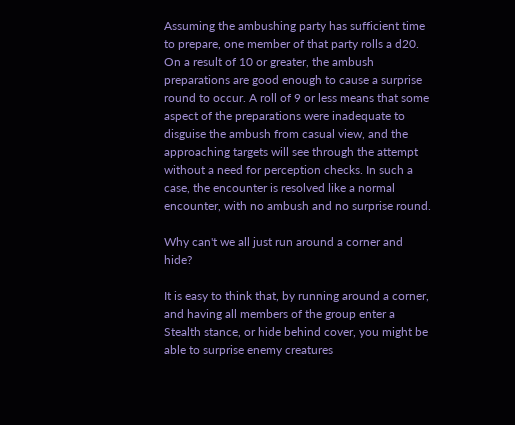Assuming the ambushing party has sufficient time to prepare, one member of that party rolls a d20. On a result of 10 or greater, the ambush preparations are good enough to cause a surprise round to occur. A roll of 9 or less means that some aspect of the preparations were inadequate to disguise the ambush from casual view, and the approaching targets will see through the attempt without a need for perception checks. In such a case, the encounter is resolved like a normal encounter, with no ambush and no surprise round.

Why can't we all just run around a corner and hide?

It is easy to think that, by running around a corner, and having all members of the group enter a Stealth stance, or hide behind cover, you might be able to surprise enemy creatures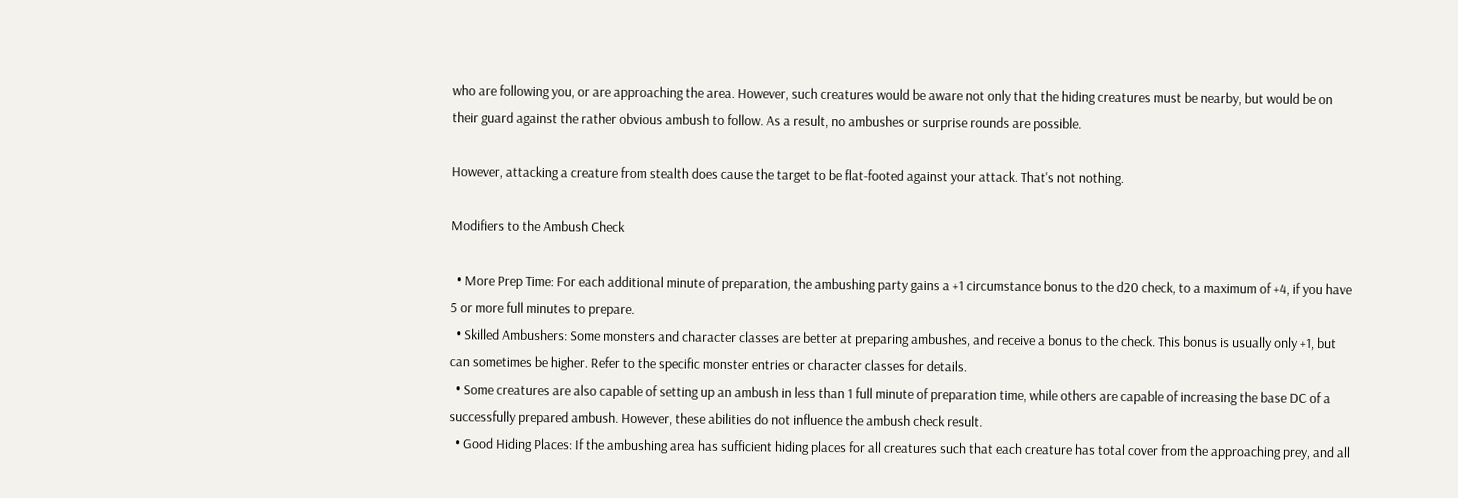who are following you, or are approaching the area. However, such creatures would be aware not only that the hiding creatures must be nearby, but would be on their guard against the rather obvious ambush to follow. As a result, no ambushes or surprise rounds are possible.

However, attacking a creature from stealth does cause the target to be flat-footed against your attack. That's not nothing.

Modifiers to the Ambush Check

  • More Prep Time: For each additional minute of preparation, the ambushing party gains a +1 circumstance bonus to the d20 check, to a maximum of +4, if you have 5 or more full minutes to prepare.
  • Skilled Ambushers: Some monsters and character classes are better at preparing ambushes, and receive a bonus to the check. This bonus is usually only +1, but can sometimes be higher. Refer to the specific monster entries or character classes for details.
  • Some creatures are also capable of setting up an ambush in less than 1 full minute of preparation time, while others are capable of increasing the base DC of a successfully prepared ambush. However, these abilities do not influence the ambush check result.
  • Good Hiding Places: If the ambushing area has sufficient hiding places for all creatures such that each creature has total cover from the approaching prey, and all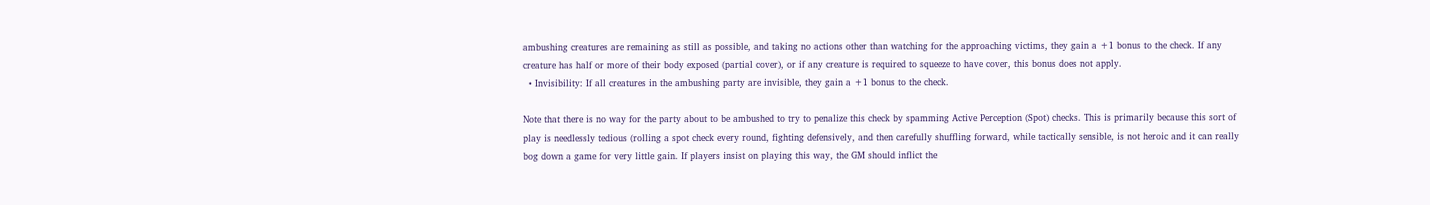ambushing creatures are remaining as still as possible, and taking no actions other than watching for the approaching victims, they gain a +1 bonus to the check. If any creature has half or more of their body exposed (partial cover), or if any creature is required to squeeze to have cover, this bonus does not apply.
  • Invisibility: If all creatures in the ambushing party are invisible, they gain a +1 bonus to the check.

Note that there is no way for the party about to be ambushed to try to penalize this check by spamming Active Perception (Spot) checks. This is primarily because this sort of play is needlessly tedious (rolling a spot check every round, fighting defensively, and then carefully shuffling forward, while tactically sensible, is not heroic and it can really bog down a game for very little gain. If players insist on playing this way, the GM should inflict the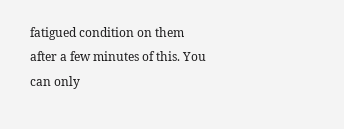fatigued condition on them after a few minutes of this. You can only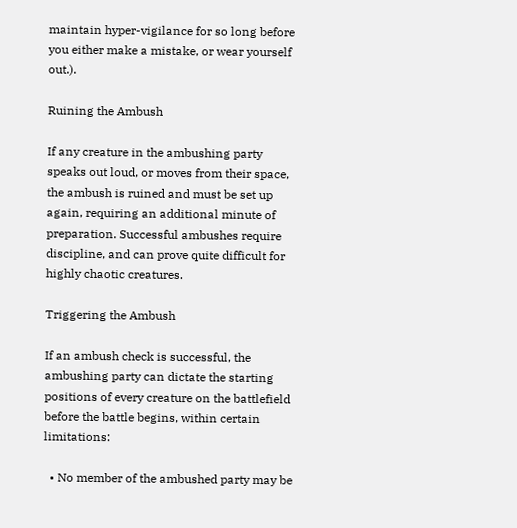maintain hyper-vigilance for so long before you either make a mistake, or wear yourself out.).

Ruining the Ambush

If any creature in the ambushing party speaks out loud, or moves from their space, the ambush is ruined and must be set up again, requiring an additional minute of preparation. Successful ambushes require discipline, and can prove quite difficult for highly chaotic creatures.

Triggering the Ambush

If an ambush check is successful, the ambushing party can dictate the starting positions of every creature on the battlefield before the battle begins, within certain limitations:

  • No member of the ambushed party may be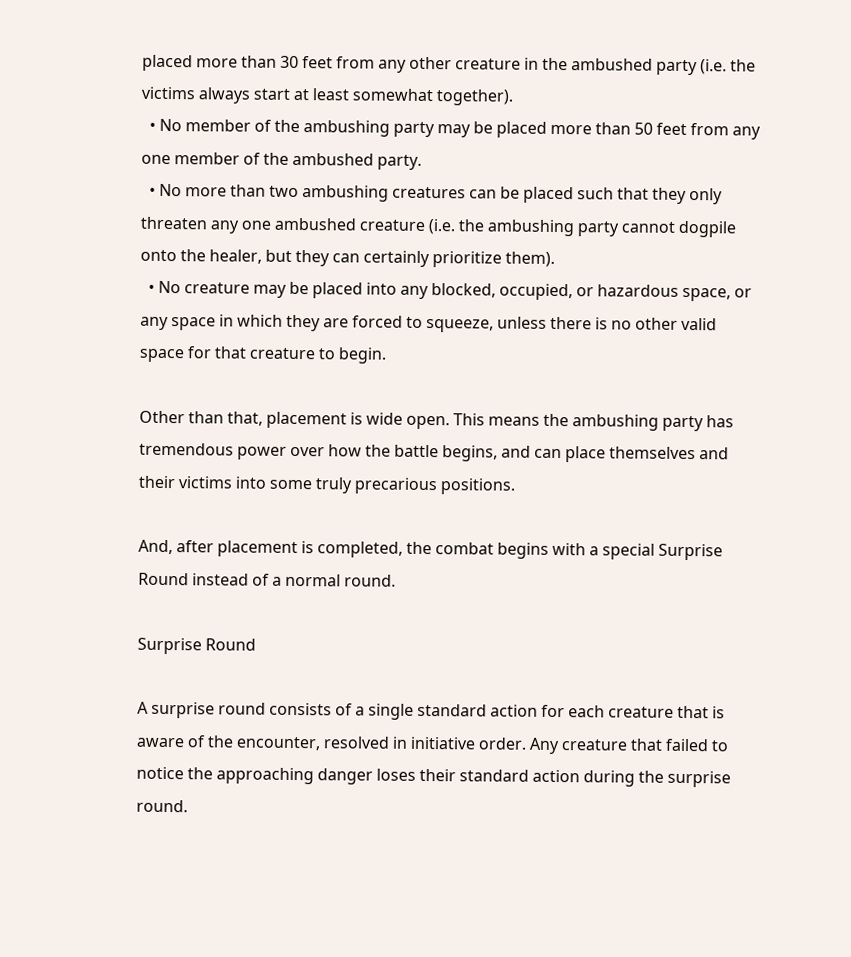placed more than 30 feet from any other creature in the ambushed party (i.e. the victims always start at least somewhat together).
  • No member of the ambushing party may be placed more than 50 feet from any one member of the ambushed party.
  • No more than two ambushing creatures can be placed such that they only threaten any one ambushed creature (i.e. the ambushing party cannot dogpile onto the healer, but they can certainly prioritize them).
  • No creature may be placed into any blocked, occupied, or hazardous space, or any space in which they are forced to squeeze, unless there is no other valid space for that creature to begin.

Other than that, placement is wide open. This means the ambushing party has tremendous power over how the battle begins, and can place themselves and their victims into some truly precarious positions.

And, after placement is completed, the combat begins with a special Surprise Round instead of a normal round.

Surprise Round

A surprise round consists of a single standard action for each creature that is aware of the encounter, resolved in initiative order. Any creature that failed to notice the approaching danger loses their standard action during the surprise round.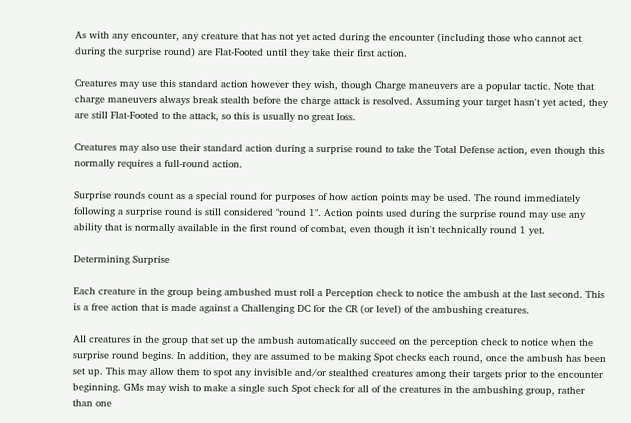As with any encounter, any creature that has not yet acted during the encounter (including those who cannot act during the surprise round) are Flat-Footed until they take their first action.

Creatures may use this standard action however they wish, though Charge maneuvers are a popular tactic. Note that charge maneuvers always break stealth before the charge attack is resolved. Assuming your target hasn't yet acted, they are still Flat-Footed to the attack, so this is usually no great loss.

Creatures may also use their standard action during a surprise round to take the Total Defense action, even though this normally requires a full-round action.

Surprise rounds count as a special round for purposes of how action points may be used. The round immediately following a surprise round is still considered "round 1". Action points used during the surprise round may use any ability that is normally available in the first round of combat, even though it isn't technically round 1 yet.

Determining Surprise

Each creature in the group being ambushed must roll a Perception check to notice the ambush at the last second. This is a free action that is made against a Challenging DC for the CR (or level) of the ambushing creatures.

All creatures in the group that set up the ambush automatically succeed on the perception check to notice when the surprise round begins. In addition, they are assumed to be making Spot checks each round, once the ambush has been set up. This may allow them to spot any invisible and/or stealthed creatures among their targets prior to the encounter beginning. GMs may wish to make a single such Spot check for all of the creatures in the ambushing group, rather than one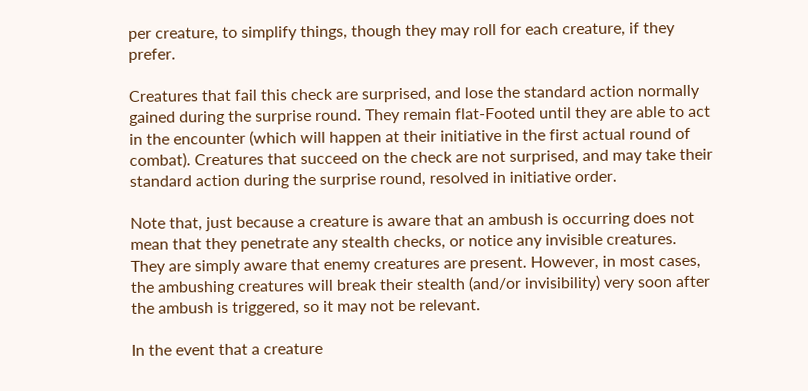per creature, to simplify things, though they may roll for each creature, if they prefer.

Creatures that fail this check are surprised, and lose the standard action normally gained during the surprise round. They remain flat-Footed until they are able to act in the encounter (which will happen at their initiative in the first actual round of combat). Creatures that succeed on the check are not surprised, and may take their standard action during the surprise round, resolved in initiative order.

Note that, just because a creature is aware that an ambush is occurring does not mean that they penetrate any stealth checks, or notice any invisible creatures. They are simply aware that enemy creatures are present. However, in most cases, the ambushing creatures will break their stealth (and/or invisibility) very soon after the ambush is triggered, so it may not be relevant.

In the event that a creature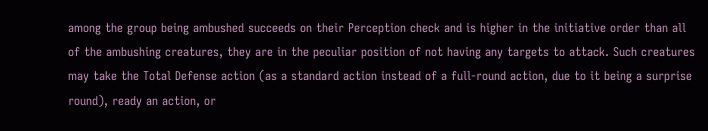among the group being ambushed succeeds on their Perception check and is higher in the initiative order than all of the ambushing creatures, they are in the peculiar position of not having any targets to attack. Such creatures may take the Total Defense action (as a standard action instead of a full-round action, due to it being a surprise round), ready an action, or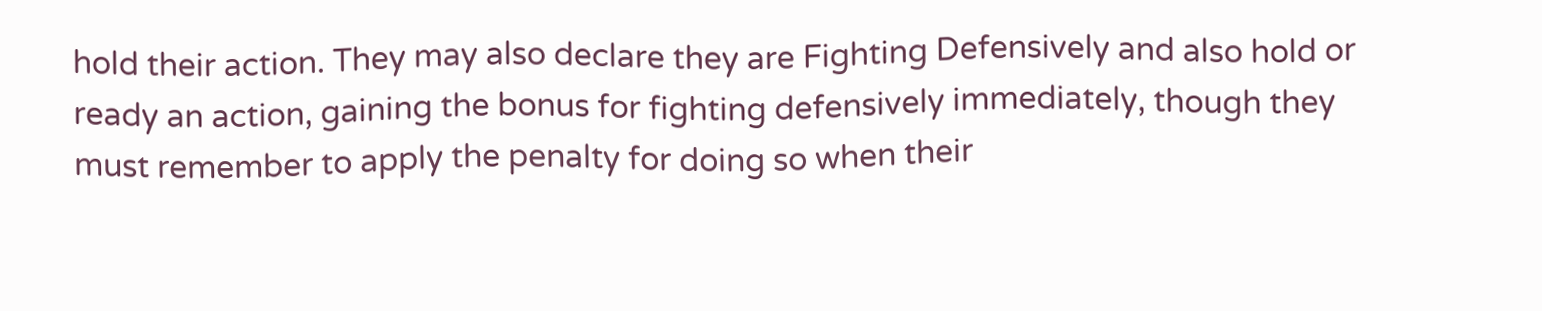hold their action. They may also declare they are Fighting Defensively and also hold or ready an action, gaining the bonus for fighting defensively immediately, though they must remember to apply the penalty for doing so when their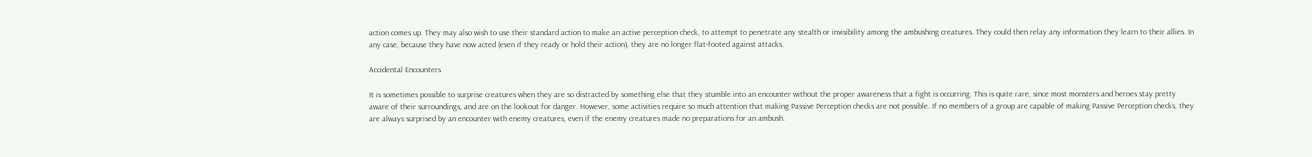action comes up. They may also wish to use their standard action to make an active perception check, to attempt to penetrate any stealth or invisibility among the ambushing creatures. They could then relay any information they learn to their allies. In any case, because they have now acted (even if they ready or hold their action), they are no longer flat-footed against attacks.

Accidental Encounters

It is sometimes possible to surprise creatures when they are so distracted by something else that they stumble into an encounter without the proper awareness that a fight is occurring. This is quite rare, since most monsters and heroes stay pretty aware of their surroundings, and are on the lookout for danger. However, some activities require so much attention that making Passive Perception checks are not possible. If no members of a group are capable of making Passive Perception checks, they are always surprised by an encounter with enemy creatures, even if the enemy creatures made no preparations for an ambush.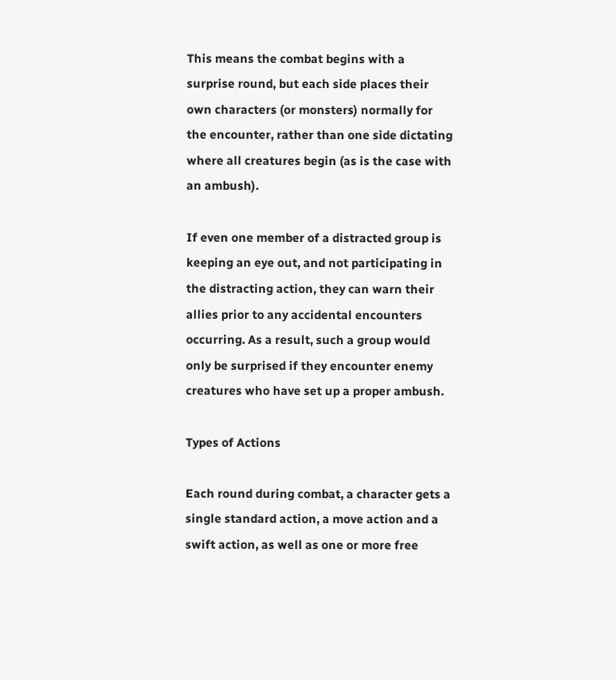This means the combat begins with a surprise round, but each side places their own characters (or monsters) normally for the encounter, rather than one side dictating where all creatures begin (as is the case with an ambush).

If even one member of a distracted group is keeping an eye out, and not participating in the distracting action, they can warn their allies prior to any accidental encounters occurring. As a result, such a group would only be surprised if they encounter enemy creatures who have set up a proper ambush.

Types of Actions

Each round during combat, a character gets a single standard action, a move action and a swift action, as well as one or more free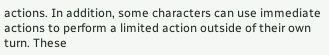actions. In addition, some characters can use immediate actions to perform a limited action outside of their own turn. These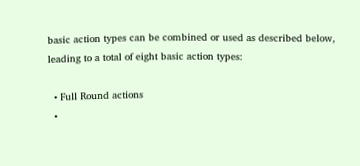basic action types can be combined or used as described below, leading to a total of eight basic action types:

  • Full Round actions
  •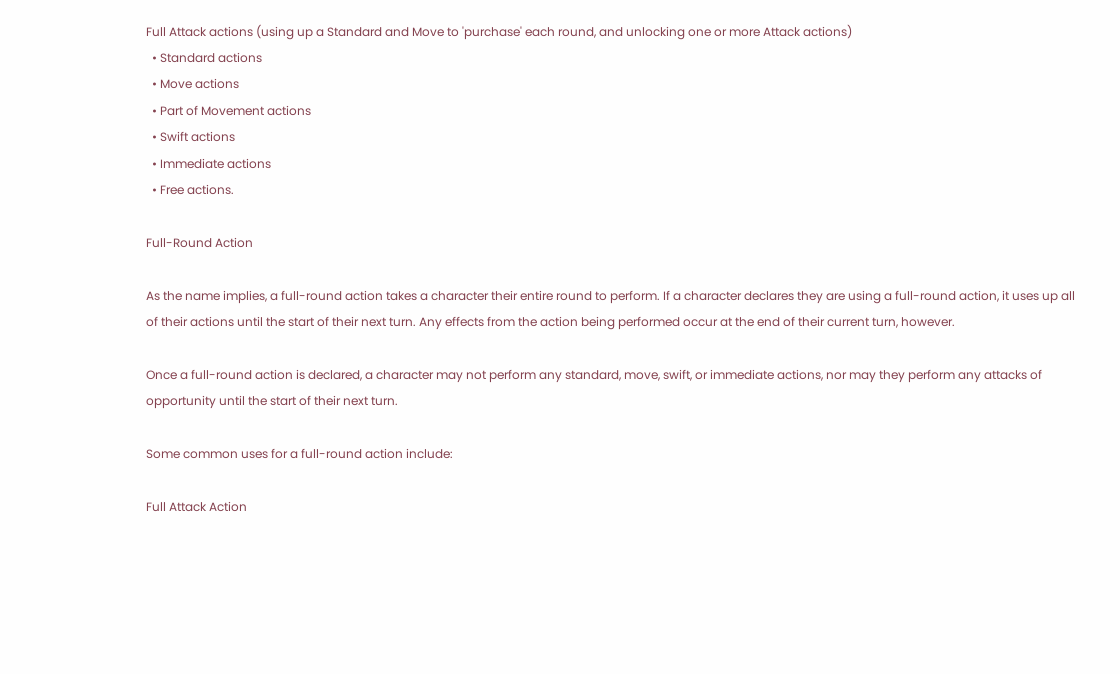Full Attack actions (using up a Standard and Move to 'purchase' each round, and unlocking one or more Attack actions)
  • Standard actions
  • Move actions
  • Part of Movement actions
  • Swift actions
  • Immediate actions
  • Free actions.

Full-Round Action

As the name implies, a full-round action takes a character their entire round to perform. If a character declares they are using a full-round action, it uses up all of their actions until the start of their next turn. Any effects from the action being performed occur at the end of their current turn, however.

Once a full-round action is declared, a character may not perform any standard, move, swift, or immediate actions, nor may they perform any attacks of opportunity until the start of their next turn.

Some common uses for a full-round action include:

Full Attack Action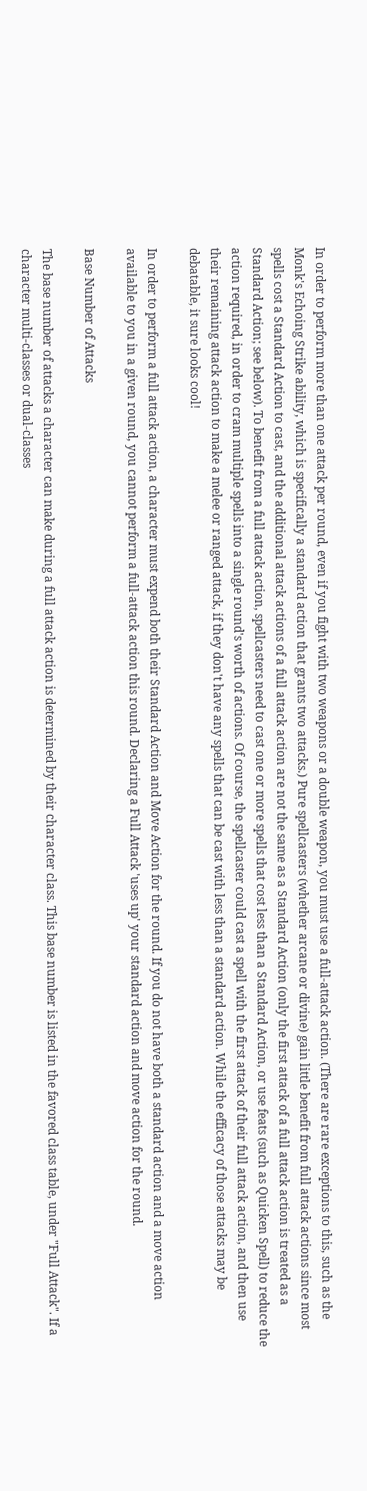In order to perform more than one attack per round, even if you fight with two weapons or a double weapon, you must use a full-attack action. (There are rare exceptions to this, such as the Monk's Echoing Strike ability, which is specifically a standard action that grants two attacks.) Pure spellcasters (whether arcane or divine) gain little benefit from full attack actions since most spells cost a Standard Action to cast, and the additional attack actions of a full attack action are not the same as a Standard Action (only the first attack of a full attack action is treated as a Standard Action; see below). To benefit from a full attack action, spellcasters need to cast one or more spells that cost less than a Standard Action, or use feats (such as Quicken Spell) to reduce the action required, in order to cram multiple spells into a single round's worth of actions. Of course, the spellcaster could cast a spell with the first attack of their full attack action, and then use their remaining attack action to make a melee or ranged attack, if they don't have any spells that can be cast with less than a standard action. While the efficacy of those attacks may be debatable, it sure looks cool!

In order to perform a full attack action, a character must expend both their Standard Action and Move Action for the round. If you do not have both a standard action and a move action available to you in a given round, you cannot perform a full-attack action this round. Declaring a Full Attack 'uses up' your standard action and move action for the round.

Base Number of Attacks

The base number of attacks a character can make during a full attack action is determined by their character class. This base number is listed in the favored class table, under "Full Attack". If a character multi-classes or dual-classes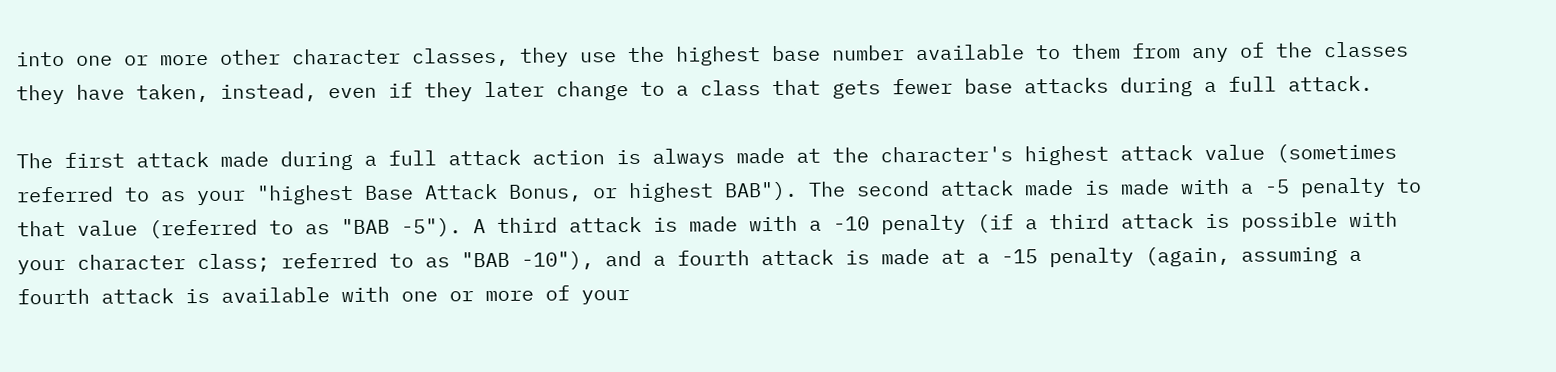into one or more other character classes, they use the highest base number available to them from any of the classes they have taken, instead, even if they later change to a class that gets fewer base attacks during a full attack.

The first attack made during a full attack action is always made at the character's highest attack value (sometimes referred to as your "highest Base Attack Bonus, or highest BAB"). The second attack made is made with a -5 penalty to that value (referred to as "BAB -5"). A third attack is made with a -10 penalty (if a third attack is possible with your character class; referred to as "BAB -10"), and a fourth attack is made at a -15 penalty (again, assuming a fourth attack is available with one or more of your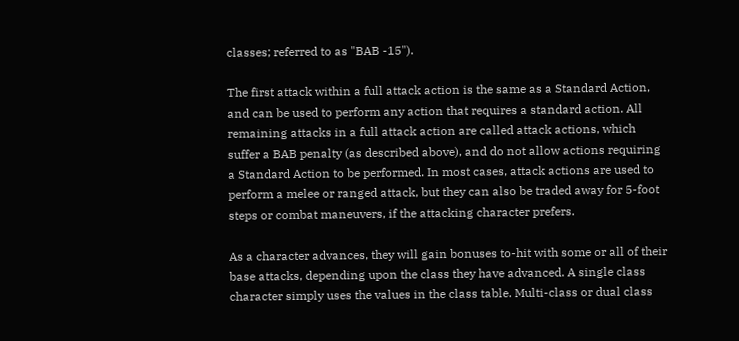classes; referred to as "BAB -15").

The first attack within a full attack action is the same as a Standard Action, and can be used to perform any action that requires a standard action. All remaining attacks in a full attack action are called attack actions, which suffer a BAB penalty (as described above), and do not allow actions requiring a Standard Action to be performed. In most cases, attack actions are used to perform a melee or ranged attack, but they can also be traded away for 5-foot steps or combat maneuvers, if the attacking character prefers.

As a character advances, they will gain bonuses to-hit with some or all of their base attacks, depending upon the class they have advanced. A single class character simply uses the values in the class table. Multi-class or dual class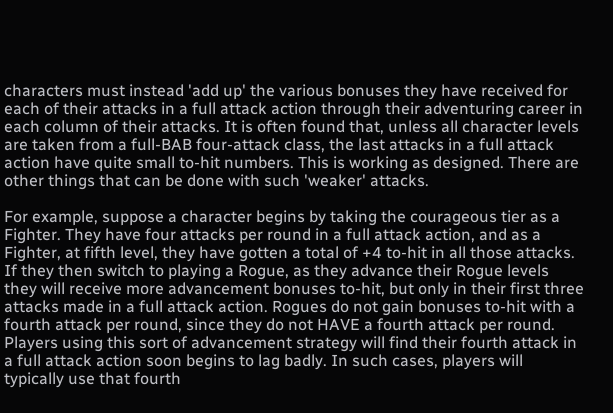characters must instead 'add up' the various bonuses they have received for each of their attacks in a full attack action through their adventuring career in each column of their attacks. It is often found that, unless all character levels are taken from a full-BAB four-attack class, the last attacks in a full attack action have quite small to-hit numbers. This is working as designed. There are other things that can be done with such 'weaker' attacks.

For example, suppose a character begins by taking the courageous tier as a Fighter. They have four attacks per round in a full attack action, and as a Fighter, at fifth level, they have gotten a total of +4 to-hit in all those attacks. If they then switch to playing a Rogue, as they advance their Rogue levels they will receive more advancement bonuses to-hit, but only in their first three attacks made in a full attack action. Rogues do not gain bonuses to-hit with a fourth attack per round, since they do not HAVE a fourth attack per round. Players using this sort of advancement strategy will find their fourth attack in a full attack action soon begins to lag badly. In such cases, players will typically use that fourth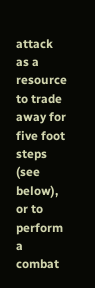attack as a resource to trade away for five foot steps (see below), or to perform a combat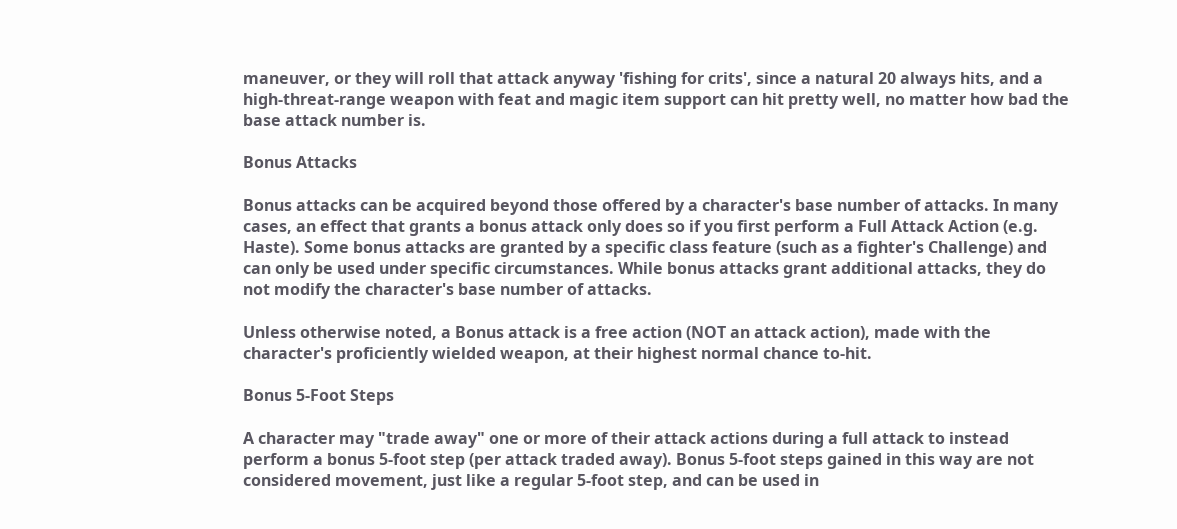maneuver, or they will roll that attack anyway 'fishing for crits', since a natural 20 always hits, and a high-threat-range weapon with feat and magic item support can hit pretty well, no matter how bad the base attack number is.

Bonus Attacks

Bonus attacks can be acquired beyond those offered by a character's base number of attacks. In many cases, an effect that grants a bonus attack only does so if you first perform a Full Attack Action (e.g. Haste). Some bonus attacks are granted by a specific class feature (such as a fighter's Challenge) and can only be used under specific circumstances. While bonus attacks grant additional attacks, they do not modify the character's base number of attacks.

Unless otherwise noted, a Bonus attack is a free action (NOT an attack action), made with the character's proficiently wielded weapon, at their highest normal chance to-hit.

Bonus 5-Foot Steps

A character may "trade away" one or more of their attack actions during a full attack to instead perform a bonus 5-foot step (per attack traded away). Bonus 5-foot steps gained in this way are not considered movement, just like a regular 5-foot step, and can be used in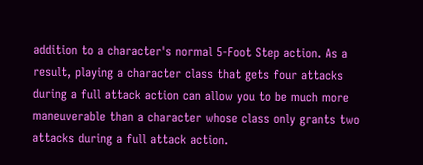addition to a character's normal 5-Foot Step action. As a result, playing a character class that gets four attacks during a full attack action can allow you to be much more maneuverable than a character whose class only grants two attacks during a full attack action.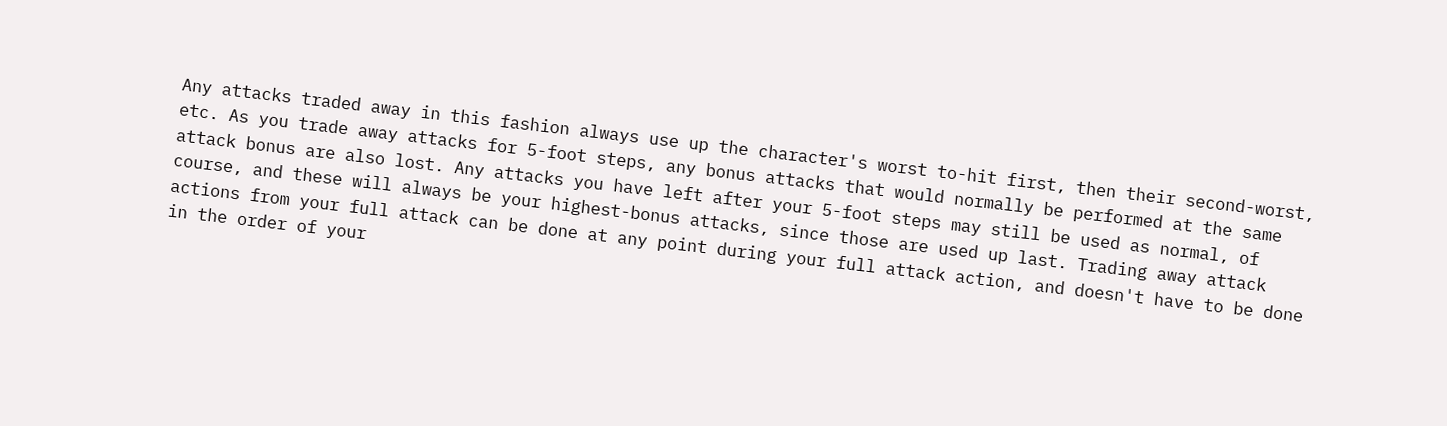Any attacks traded away in this fashion always use up the character's worst to-hit first, then their second-worst, etc. As you trade away attacks for 5-foot steps, any bonus attacks that would normally be performed at the same attack bonus are also lost. Any attacks you have left after your 5-foot steps may still be used as normal, of course, and these will always be your highest-bonus attacks, since those are used up last. Trading away attack actions from your full attack can be done at any point during your full attack action, and doesn't have to be done in the order of your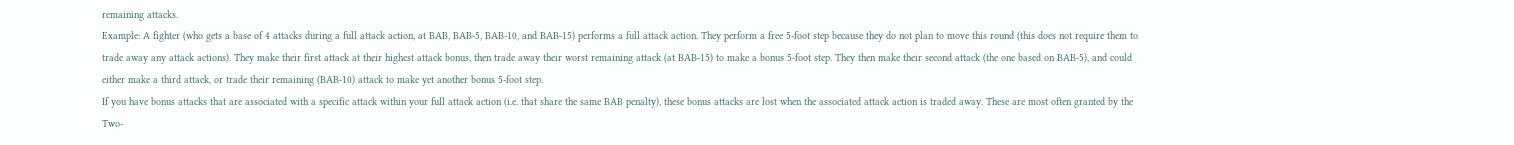remaining attacks.
Example: A fighter (who gets a base of 4 attacks during a full attack action, at BAB, BAB-5, BAB-10, and BAB-15) performs a full attack action. They perform a free 5-foot step because they do not plan to move this round (this does not require them to trade away any attack actions). They make their first attack at their highest attack bonus, then trade away their worst remaining attack (at BAB-15) to make a bonus 5-foot step. They then make their second attack (the one based on BAB-5), and could either make a third attack, or trade their remaining (BAB-10) attack to make yet another bonus 5-foot step.
If you have bonus attacks that are associated with a specific attack within your full attack action (i.e. that share the same BAB penalty), these bonus attacks are lost when the associated attack action is traded away. These are most often granted by the Two-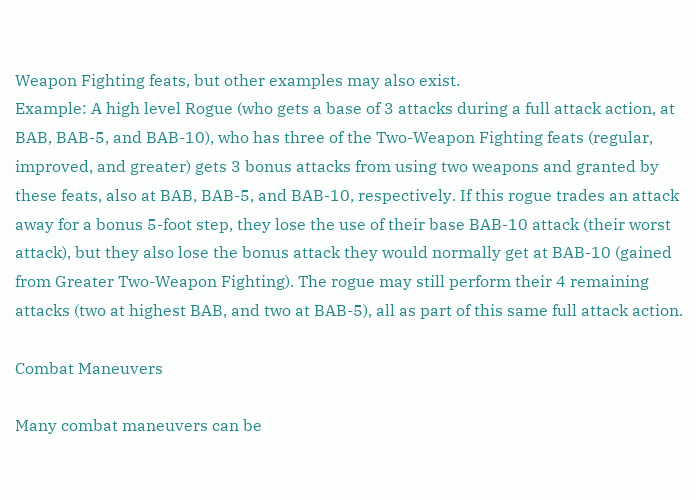Weapon Fighting feats, but other examples may also exist.
Example: A high level Rogue (who gets a base of 3 attacks during a full attack action, at BAB, BAB-5, and BAB-10), who has three of the Two-Weapon Fighting feats (regular, improved, and greater) gets 3 bonus attacks from using two weapons and granted by these feats, also at BAB, BAB-5, and BAB-10, respectively. If this rogue trades an attack away for a bonus 5-foot step, they lose the use of their base BAB-10 attack (their worst attack), but they also lose the bonus attack they would normally get at BAB-10 (gained from Greater Two-Weapon Fighting). The rogue may still perform their 4 remaining attacks (two at highest BAB, and two at BAB-5), all as part of this same full attack action.

Combat Maneuvers

Many combat maneuvers can be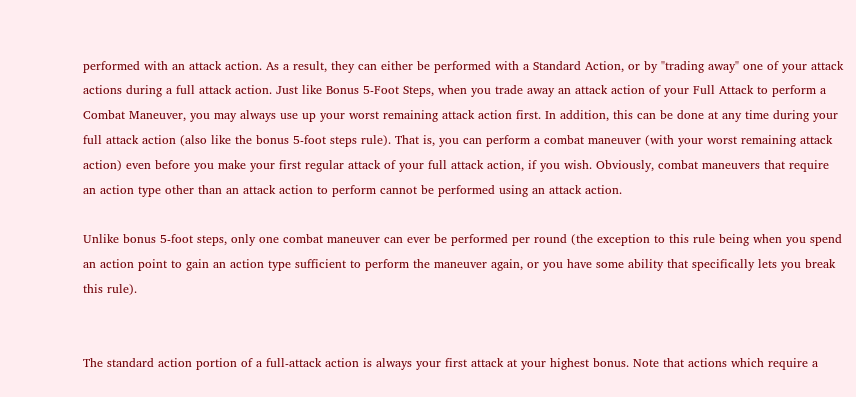performed with an attack action. As a result, they can either be performed with a Standard Action, or by "trading away" one of your attack actions during a full attack action. Just like Bonus 5-Foot Steps, when you trade away an attack action of your Full Attack to perform a Combat Maneuver, you may always use up your worst remaining attack action first. In addition, this can be done at any time during your full attack action (also like the bonus 5-foot steps rule). That is, you can perform a combat maneuver (with your worst remaining attack action) even before you make your first regular attack of your full attack action, if you wish. Obviously, combat maneuvers that require an action type other than an attack action to perform cannot be performed using an attack action.

Unlike bonus 5-foot steps, only one combat maneuver can ever be performed per round (the exception to this rule being when you spend an action point to gain an action type sufficient to perform the maneuver again, or you have some ability that specifically lets you break this rule).


The standard action portion of a full-attack action is always your first attack at your highest bonus. Note that actions which require a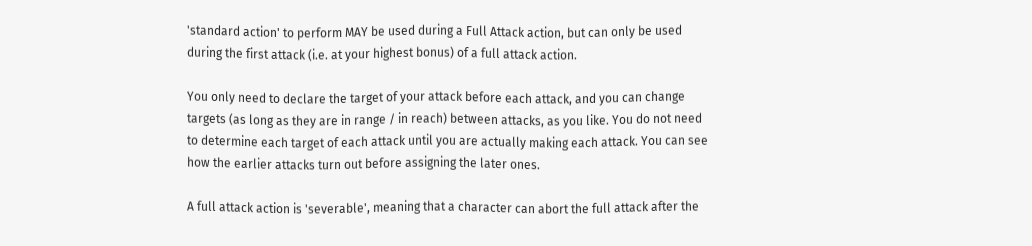'standard action' to perform MAY be used during a Full Attack action, but can only be used during the first attack (i.e. at your highest bonus) of a full attack action.

You only need to declare the target of your attack before each attack, and you can change targets (as long as they are in range / in reach) between attacks, as you like. You do not need to determine each target of each attack until you are actually making each attack. You can see how the earlier attacks turn out before assigning the later ones.

A full attack action is 'severable', meaning that a character can abort the full attack after the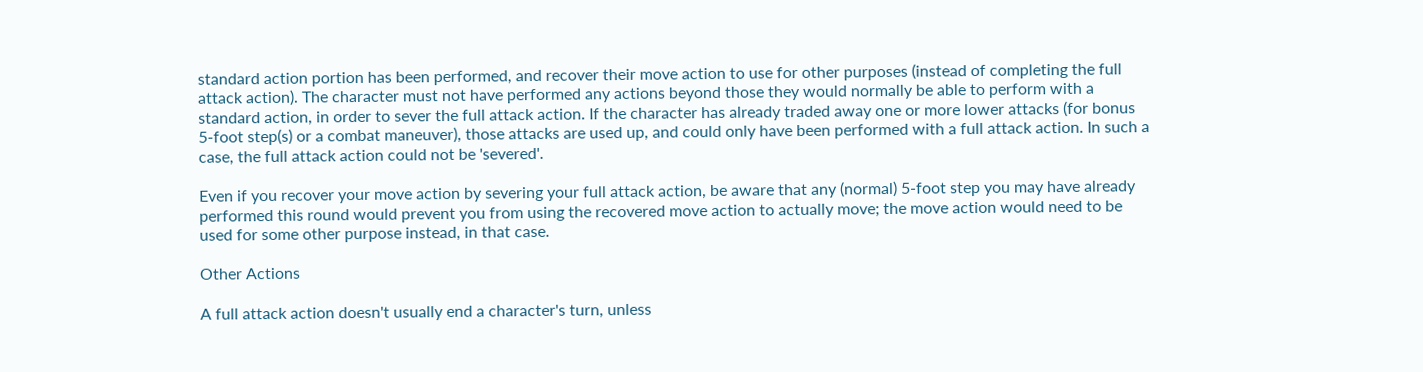standard action portion has been performed, and recover their move action to use for other purposes (instead of completing the full attack action). The character must not have performed any actions beyond those they would normally be able to perform with a standard action, in order to sever the full attack action. If the character has already traded away one or more lower attacks (for bonus 5-foot step(s) or a combat maneuver), those attacks are used up, and could only have been performed with a full attack action. In such a case, the full attack action could not be 'severed'.

Even if you recover your move action by severing your full attack action, be aware that any (normal) 5-foot step you may have already performed this round would prevent you from using the recovered move action to actually move; the move action would need to be used for some other purpose instead, in that case.

Other Actions

A full attack action doesn't usually end a character's turn, unless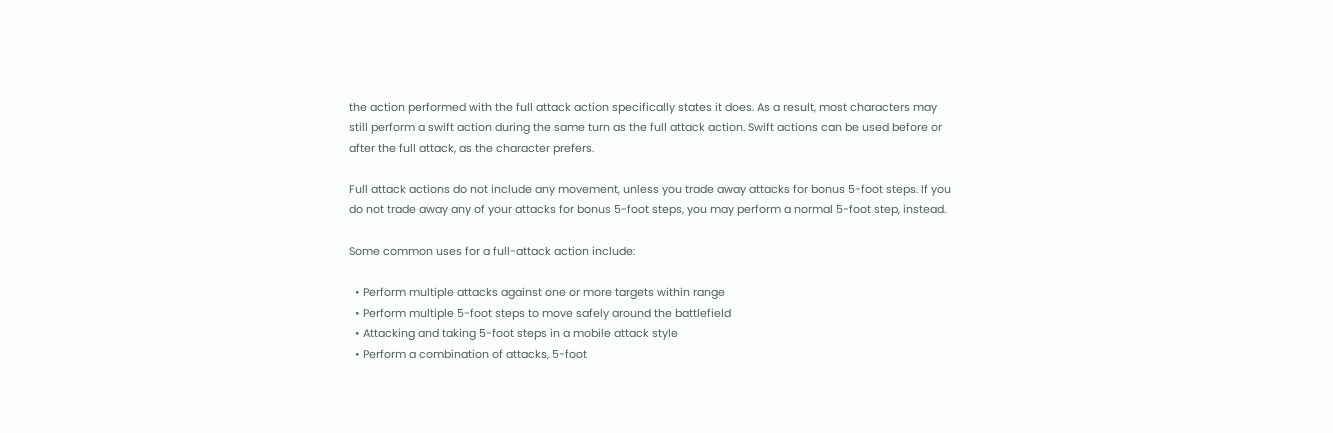the action performed with the full attack action specifically states it does. As a result, most characters may still perform a swift action during the same turn as the full attack action. Swift actions can be used before or after the full attack, as the character prefers.

Full attack actions do not include any movement, unless you trade away attacks for bonus 5-foot steps. If you do not trade away any of your attacks for bonus 5-foot steps, you may perform a normal 5-foot step, instead.

Some common uses for a full-attack action include:

  • Perform multiple attacks against one or more targets within range
  • Perform multiple 5-foot steps to move safely around the battlefield
  • Attacking and taking 5-foot steps in a mobile attack style
  • Perform a combination of attacks, 5-foot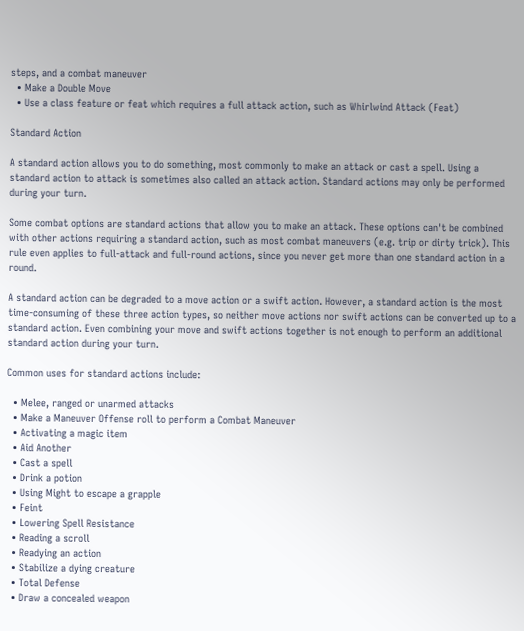steps, and a combat maneuver
  • Make a Double Move
  • Use a class feature or feat which requires a full attack action, such as Whirlwind Attack (Feat)

Standard Action

A standard action allows you to do something, most commonly to make an attack or cast a spell. Using a standard action to attack is sometimes also called an attack action. Standard actions may only be performed during your turn.

Some combat options are standard actions that allow you to make an attack. These options can't be combined with other actions requiring a standard action, such as most combat maneuvers (e.g. trip or dirty trick). This rule even applies to full-attack and full-round actions, since you never get more than one standard action in a round.

A standard action can be degraded to a move action or a swift action. However, a standard action is the most time-consuming of these three action types, so neither move actions nor swift actions can be converted up to a standard action. Even combining your move and swift actions together is not enough to perform an additional standard action during your turn.

Common uses for standard actions include:

  • Melee, ranged or unarmed attacks
  • Make a Maneuver Offense roll to perform a Combat Maneuver
  • Activating a magic item
  • Aid Another
  • Cast a spell
  • Drink a potion
  • Using Might to escape a grapple
  • Feint
  • Lowering Spell Resistance
  • Reading a scroll
  • Readying an action
  • Stabilize a dying creature
  • Total Defense
  • Draw a concealed weapon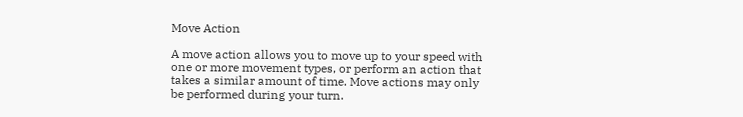Move Action

A move action allows you to move up to your speed with one or more movement types, or perform an action that takes a similar amount of time. Move actions may only be performed during your turn.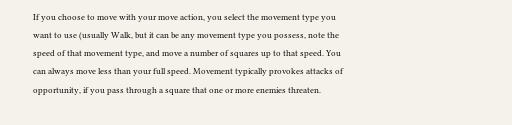If you choose to move with your move action, you select the movement type you want to use (usually Walk, but it can be any movement type you possess, note the speed of that movement type, and move a number of squares up to that speed. You can always move less than your full speed. Movement typically provokes attacks of opportunity, if you pass through a square that one or more enemies threaten.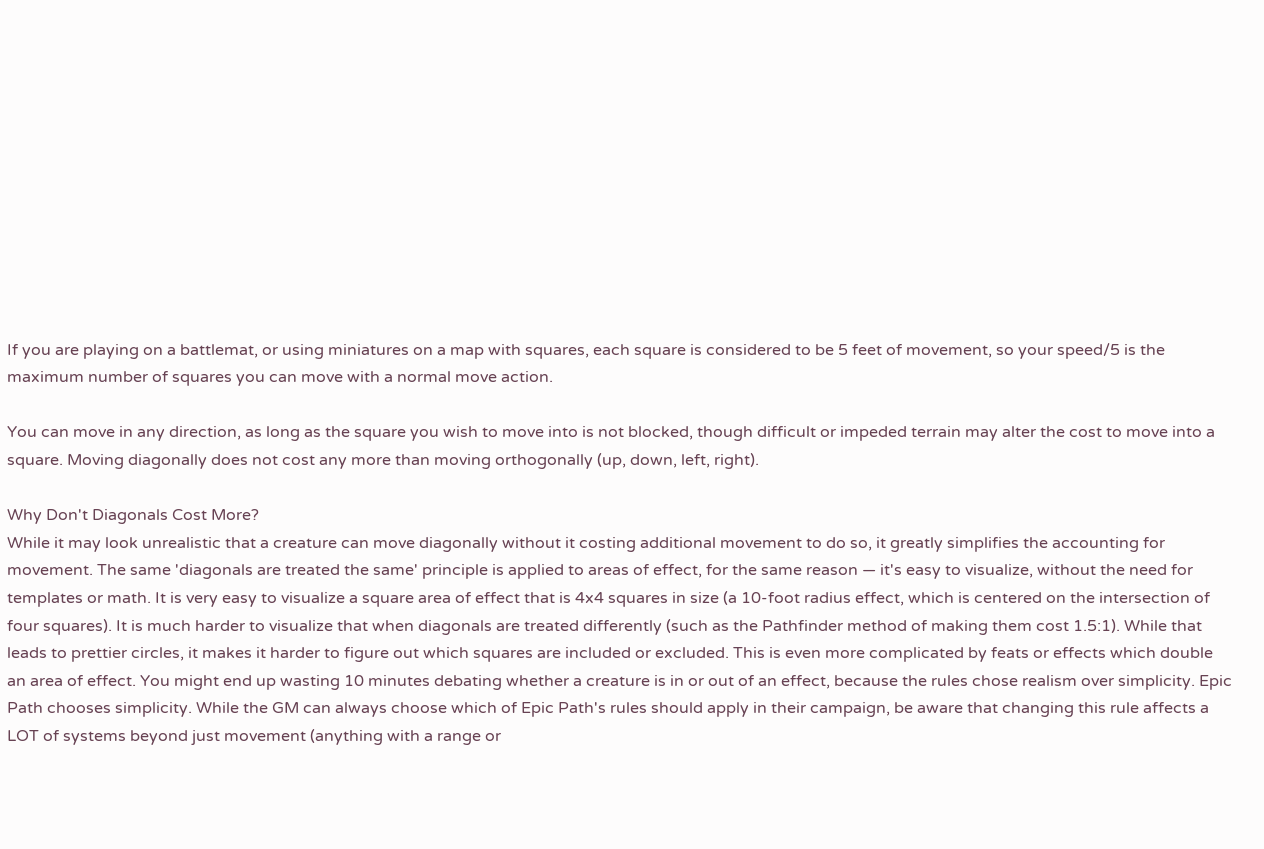If you are playing on a battlemat, or using miniatures on a map with squares, each square is considered to be 5 feet of movement, so your speed/5 is the maximum number of squares you can move with a normal move action.

You can move in any direction, as long as the square you wish to move into is not blocked, though difficult or impeded terrain may alter the cost to move into a square. Moving diagonally does not cost any more than moving orthogonally (up, down, left, right).

Why Don't Diagonals Cost More?
While it may look unrealistic that a creature can move diagonally without it costing additional movement to do so, it greatly simplifies the accounting for movement. The same 'diagonals are treated the same' principle is applied to areas of effect, for the same reason — it's easy to visualize, without the need for templates or math. It is very easy to visualize a square area of effect that is 4x4 squares in size (a 10-foot radius effect, which is centered on the intersection of four squares). It is much harder to visualize that when diagonals are treated differently (such as the Pathfinder method of making them cost 1.5:1). While that leads to prettier circles, it makes it harder to figure out which squares are included or excluded. This is even more complicated by feats or effects which double an area of effect. You might end up wasting 10 minutes debating whether a creature is in or out of an effect, because the rules chose realism over simplicity. Epic Path chooses simplicity. While the GM can always choose which of Epic Path's rules should apply in their campaign, be aware that changing this rule affects a LOT of systems beyond just movement (anything with a range or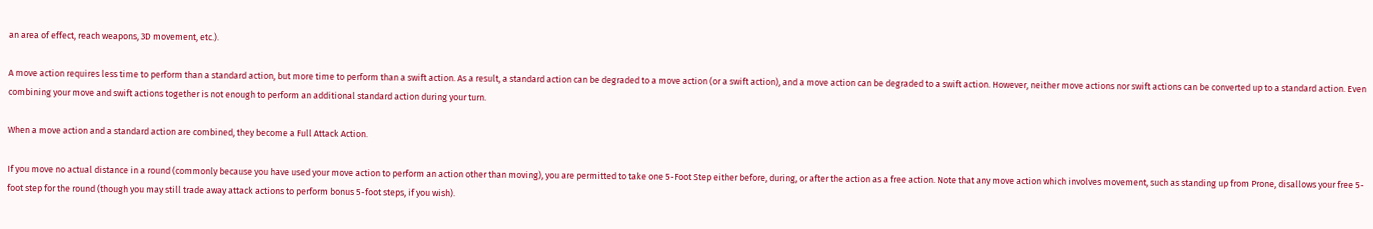an area of effect, reach weapons, 3D movement, etc.).

A move action requires less time to perform than a standard action, but more time to perform than a swift action. As a result, a standard action can be degraded to a move action (or a swift action), and a move action can be degraded to a swift action. However, neither move actions nor swift actions can be converted up to a standard action. Even combining your move and swift actions together is not enough to perform an additional standard action during your turn.

When a move action and a standard action are combined, they become a Full Attack Action.

If you move no actual distance in a round (commonly because you have used your move action to perform an action other than moving), you are permitted to take one 5-Foot Step either before, during, or after the action as a free action. Note that any move action which involves movement, such as standing up from Prone, disallows your free 5-foot step for the round (though you may still trade away attack actions to perform bonus 5-foot steps, if you wish).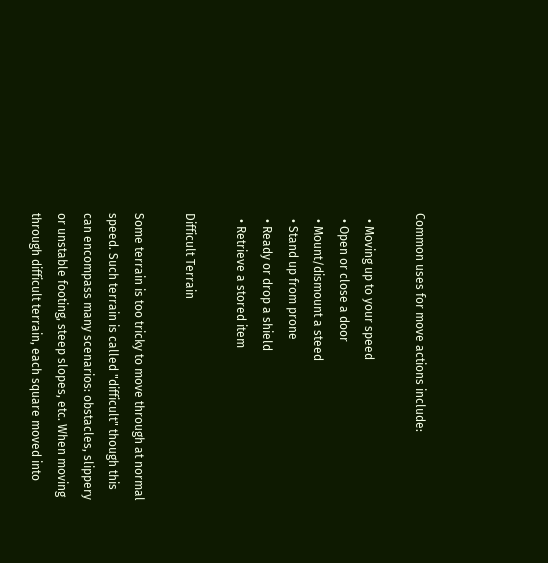Common uses for move actions include:

  • Moving up to your speed
  • Open or close a door
  • Mount/dismount a steed
  • Stand up from prone
  • Ready or drop a shield
  • Retrieve a stored item

Difficult Terrain

Some terrain is too tricky to move through at normal speed. Such terrain is called "difficult" though this can encompass many scenarios: obstacles, slippery or unstable footing, steep slopes, etc. When moving through difficult terrain, each square moved into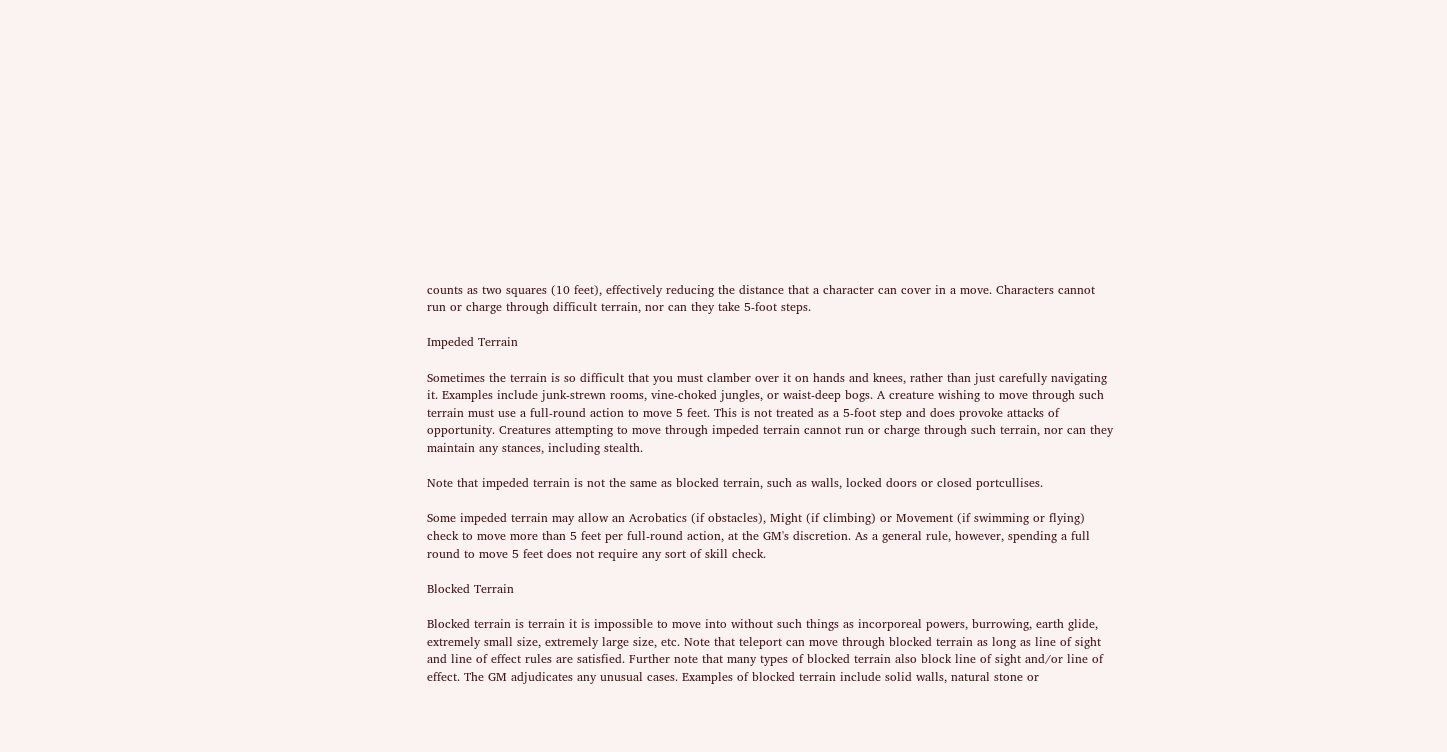counts as two squares (10 feet), effectively reducing the distance that a character can cover in a move. Characters cannot run or charge through difficult terrain, nor can they take 5-foot steps.

Impeded Terrain

Sometimes the terrain is so difficult that you must clamber over it on hands and knees, rather than just carefully navigating it. Examples include junk-strewn rooms, vine-choked jungles, or waist-deep bogs. A creature wishing to move through such terrain must use a full-round action to move 5 feet. This is not treated as a 5-foot step and does provoke attacks of opportunity. Creatures attempting to move through impeded terrain cannot run or charge through such terrain, nor can they maintain any stances, including stealth.

Note that impeded terrain is not the same as blocked terrain, such as walls, locked doors or closed portcullises.

Some impeded terrain may allow an Acrobatics (if obstacles), Might (if climbing) or Movement (if swimming or flying) check to move more than 5 feet per full-round action, at the GM's discretion. As a general rule, however, spending a full round to move 5 feet does not require any sort of skill check.

Blocked Terrain

Blocked terrain is terrain it is impossible to move into without such things as incorporeal powers, burrowing, earth glide, extremely small size, extremely large size, etc. Note that teleport can move through blocked terrain as long as line of sight and line of effect rules are satisfied. Further note that many types of blocked terrain also block line of sight and/or line of effect. The GM adjudicates any unusual cases. Examples of blocked terrain include solid walls, natural stone or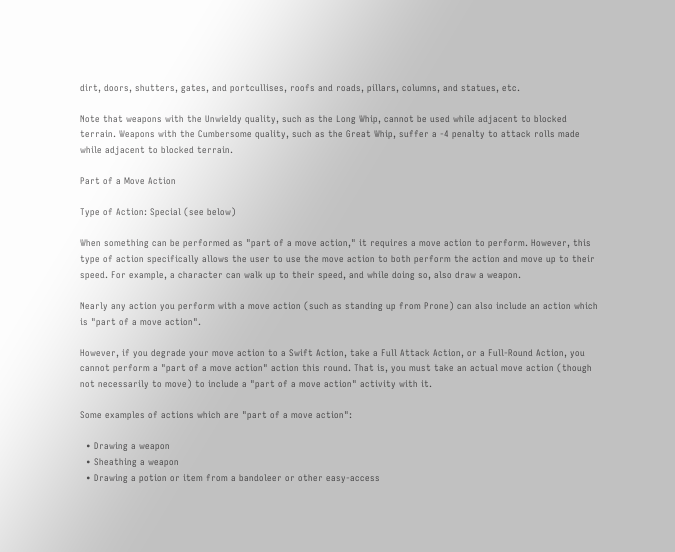dirt, doors, shutters, gates, and portcullises, roofs and roads, pillars, columns, and statues, etc.

Note that weapons with the Unwieldy quality, such as the Long Whip, cannot be used while adjacent to blocked terrain. Weapons with the Cumbersome quality, such as the Great Whip, suffer a -4 penalty to attack rolls made while adjacent to blocked terrain.

Part of a Move Action

Type of Action: Special (see below)

When something can be performed as "part of a move action," it requires a move action to perform. However, this type of action specifically allows the user to use the move action to both perform the action and move up to their speed. For example, a character can walk up to their speed, and while doing so, also draw a weapon.

Nearly any action you perform with a move action (such as standing up from Prone) can also include an action which is "part of a move action".

However, if you degrade your move action to a Swift Action, take a Full Attack Action, or a Full-Round Action, you cannot perform a "part of a move action" action this round. That is, you must take an actual move action (though not necessarily to move) to include a "part of a move action" activity with it.

Some examples of actions which are "part of a move action":

  • Drawing a weapon
  • Sheathing a weapon
  • Drawing a potion or item from a bandoleer or other easy-access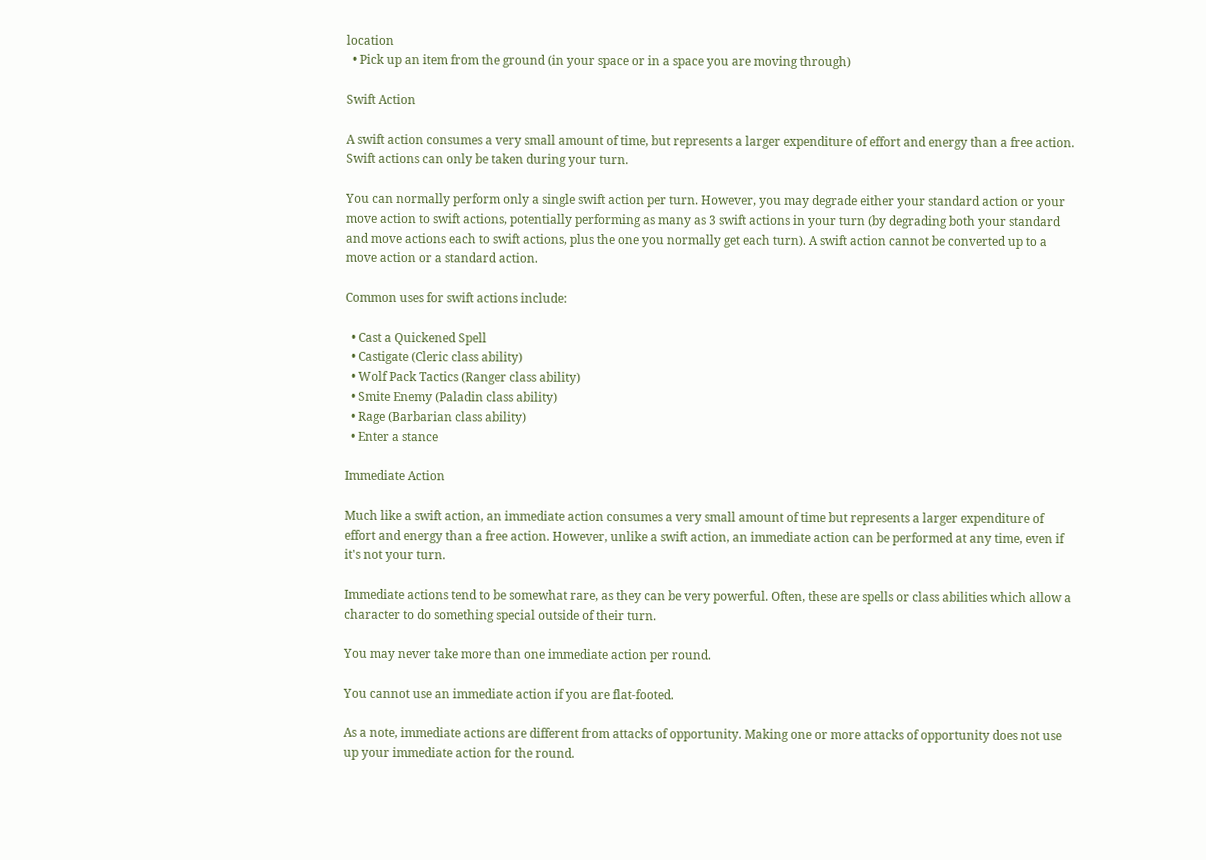location
  • Pick up an item from the ground (in your space or in a space you are moving through)

Swift Action

A swift action consumes a very small amount of time, but represents a larger expenditure of effort and energy than a free action. Swift actions can only be taken during your turn.

You can normally perform only a single swift action per turn. However, you may degrade either your standard action or your move action to swift actions, potentially performing as many as 3 swift actions in your turn (by degrading both your standard and move actions each to swift actions, plus the one you normally get each turn). A swift action cannot be converted up to a move action or a standard action.

Common uses for swift actions include:

  • Cast a Quickened Spell
  • Castigate (Cleric class ability)
  • Wolf Pack Tactics (Ranger class ability)
  • Smite Enemy (Paladin class ability)
  • Rage (Barbarian class ability)
  • Enter a stance

Immediate Action

Much like a swift action, an immediate action consumes a very small amount of time but represents a larger expenditure of effort and energy than a free action. However, unlike a swift action, an immediate action can be performed at any time, even if it's not your turn.

Immediate actions tend to be somewhat rare, as they can be very powerful. Often, these are spells or class abilities which allow a character to do something special outside of their turn.

You may never take more than one immediate action per round.

You cannot use an immediate action if you are flat-footed.

As a note, immediate actions are different from attacks of opportunity. Making one or more attacks of opportunity does not use up your immediate action for the round.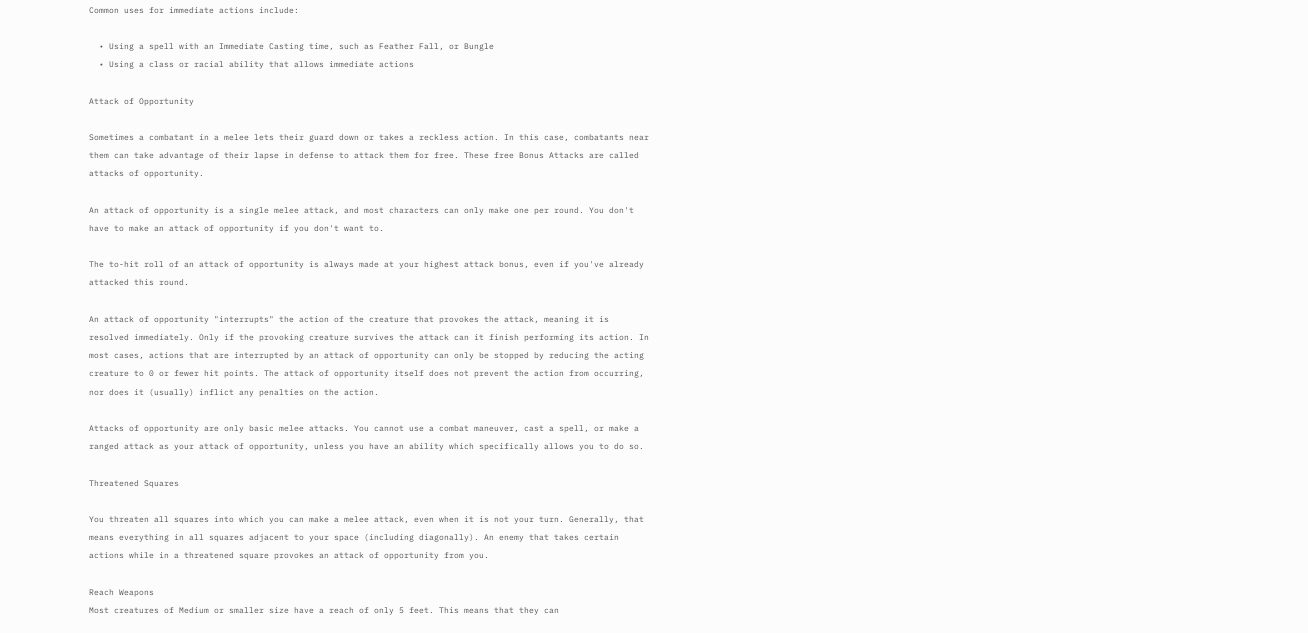Common uses for immediate actions include:

  • Using a spell with an Immediate Casting time, such as Feather Fall, or Bungle
  • Using a class or racial ability that allows immediate actions

Attack of Opportunity

Sometimes a combatant in a melee lets their guard down or takes a reckless action. In this case, combatants near them can take advantage of their lapse in defense to attack them for free. These free Bonus Attacks are called attacks of opportunity.

An attack of opportunity is a single melee attack, and most characters can only make one per round. You don't have to make an attack of opportunity if you don't want to.

The to-hit roll of an attack of opportunity is always made at your highest attack bonus, even if you've already attacked this round.

An attack of opportunity "interrupts" the action of the creature that provokes the attack, meaning it is resolved immediately. Only if the provoking creature survives the attack can it finish performing its action. In most cases, actions that are interrupted by an attack of opportunity can only be stopped by reducing the acting creature to 0 or fewer hit points. The attack of opportunity itself does not prevent the action from occurring, nor does it (usually) inflict any penalties on the action.

Attacks of opportunity are only basic melee attacks. You cannot use a combat maneuver, cast a spell, or make a ranged attack as your attack of opportunity, unless you have an ability which specifically allows you to do so.

Threatened Squares

You threaten all squares into which you can make a melee attack, even when it is not your turn. Generally, that means everything in all squares adjacent to your space (including diagonally). An enemy that takes certain actions while in a threatened square provokes an attack of opportunity from you.

Reach Weapons
Most creatures of Medium or smaller size have a reach of only 5 feet. This means that they can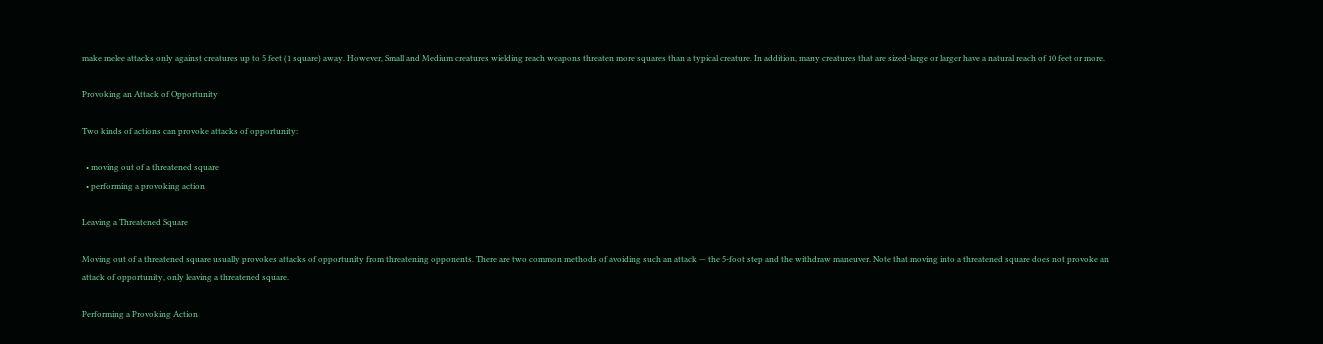make melee attacks only against creatures up to 5 feet (1 square) away. However, Small and Medium creatures wielding reach weapons threaten more squares than a typical creature. In addition, many creatures that are sized-large or larger have a natural reach of 10 feet or more.

Provoking an Attack of Opportunity

Two kinds of actions can provoke attacks of opportunity:

  • moving out of a threatened square
  • performing a provoking action

Leaving a Threatened Square

Moving out of a threatened square usually provokes attacks of opportunity from threatening opponents. There are two common methods of avoiding such an attack — the 5-foot step and the withdraw maneuver. Note that moving into a threatened square does not provoke an attack of opportunity, only leaving a threatened square.

Performing a Provoking Action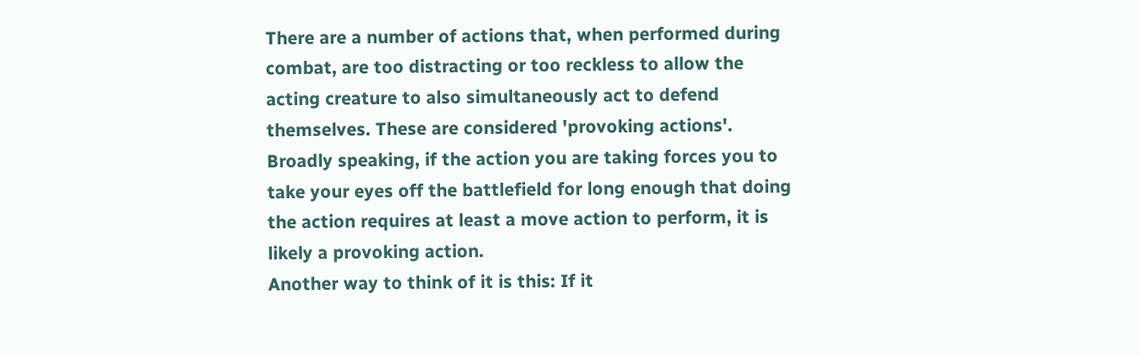There are a number of actions that, when performed during combat, are too distracting or too reckless to allow the acting creature to also simultaneously act to defend themselves. These are considered 'provoking actions'. Broadly speaking, if the action you are taking forces you to take your eyes off the battlefield for long enough that doing the action requires at least a move action to perform, it is likely a provoking action.
Another way to think of it is this: If it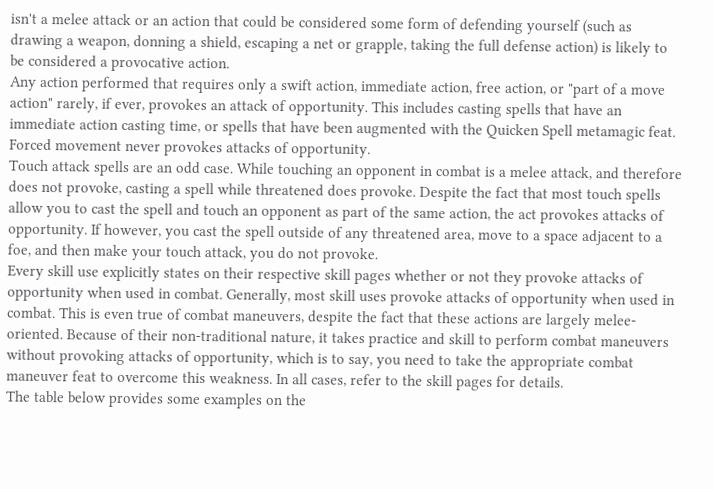isn't a melee attack or an action that could be considered some form of defending yourself (such as drawing a weapon, donning a shield, escaping a net or grapple, taking the full defense action) is likely to be considered a provocative action.
Any action performed that requires only a swift action, immediate action, free action, or "part of a move action" rarely, if ever, provokes an attack of opportunity. This includes casting spells that have an immediate action casting time, or spells that have been augmented with the Quicken Spell metamagic feat.
Forced movement never provokes attacks of opportunity.
Touch attack spells are an odd case. While touching an opponent in combat is a melee attack, and therefore does not provoke, casting a spell while threatened does provoke. Despite the fact that most touch spells allow you to cast the spell and touch an opponent as part of the same action, the act provokes attacks of opportunity. If however, you cast the spell outside of any threatened area, move to a space adjacent to a foe, and then make your touch attack, you do not provoke.
Every skill use explicitly states on their respective skill pages whether or not they provoke attacks of opportunity when used in combat. Generally, most skill uses provoke attacks of opportunity when used in combat. This is even true of combat maneuvers, despite the fact that these actions are largely melee-oriented. Because of their non-traditional nature, it takes practice and skill to perform combat maneuvers without provoking attacks of opportunity, which is to say, you need to take the appropriate combat maneuver feat to overcome this weakness. In all cases, refer to the skill pages for details.
The table below provides some examples on the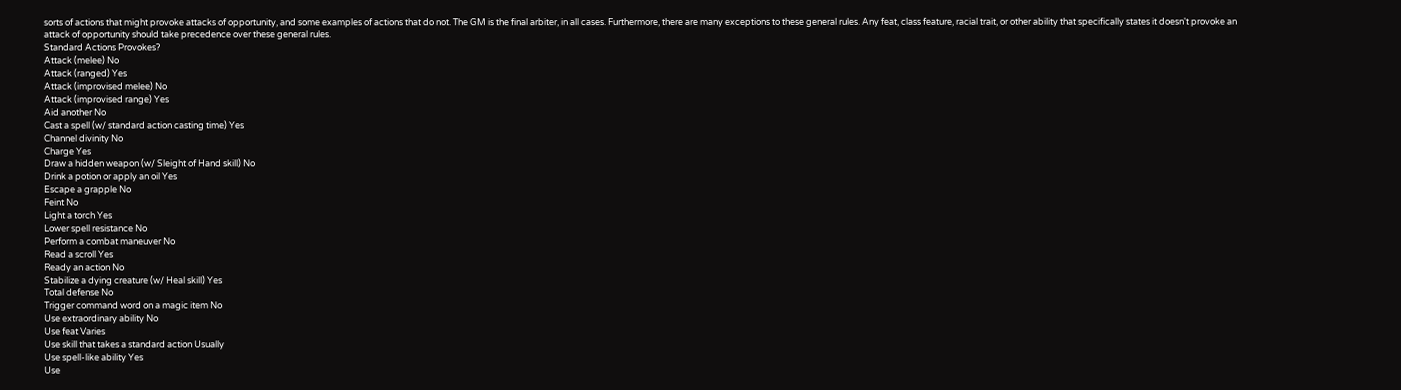sorts of actions that might provoke attacks of opportunity, and some examples of actions that do not. The GM is the final arbiter, in all cases. Furthermore, there are many exceptions to these general rules. Any feat, class feature, racial trait, or other ability that specifically states it doesn't provoke an attack of opportunity should take precedence over these general rules.
Standard Actions Provokes?
Attack (melee) No
Attack (ranged) Yes
Attack (improvised melee) No
Attack (improvised range) Yes
Aid another No
Cast a spell (w/ standard action casting time) Yes
Channel divinity No
Charge Yes
Draw a hidden weapon (w/ Sleight of Hand skill) No
Drink a potion or apply an oil Yes
Escape a grapple No
Feint No
Light a torch Yes
Lower spell resistance No
Perform a combat maneuver No
Read a scroll Yes
Ready an action No
Stabilize a dying creature (w/ Heal skill) Yes
Total defense No
Trigger command word on a magic item No
Use extraordinary ability No
Use feat Varies
Use skill that takes a standard action Usually
Use spell-like ability Yes
Use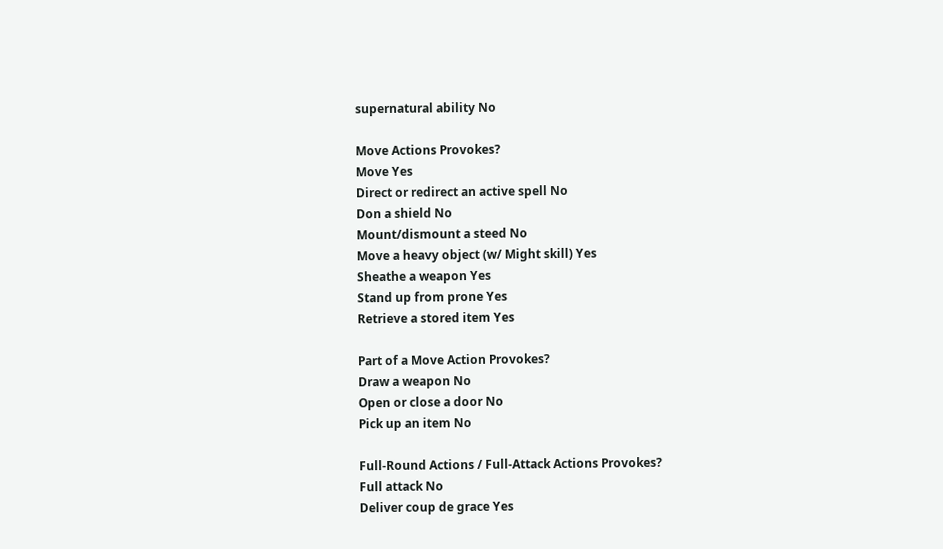supernatural ability No

Move Actions Provokes?
Move Yes
Direct or redirect an active spell No
Don a shield No
Mount/dismount a steed No
Move a heavy object (w/ Might skill) Yes
Sheathe a weapon Yes
Stand up from prone Yes
Retrieve a stored item Yes

Part of a Move Action Provokes?
Draw a weapon No
Open or close a door No
Pick up an item No

Full-Round Actions / Full-Attack Actions Provokes?
Full attack No
Deliver coup de grace Yes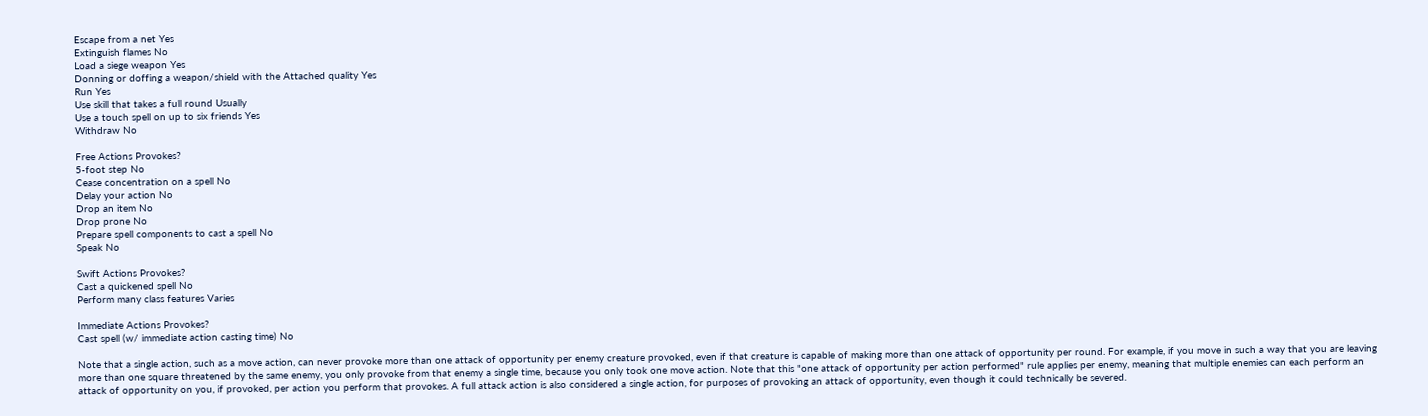Escape from a net Yes
Extinguish flames No
Load a siege weapon Yes
Donning or doffing a weapon/shield with the Attached quality Yes
Run Yes
Use skill that takes a full round Usually
Use a touch spell on up to six friends Yes
Withdraw No

Free Actions Provokes?
5-foot step No
Cease concentration on a spell No
Delay your action No
Drop an item No
Drop prone No
Prepare spell components to cast a spell No
Speak No

Swift Actions Provokes?
Cast a quickened spell No
Perform many class features Varies

Immediate Actions Provokes?
Cast spell (w/ immediate action casting time) No

Note that a single action, such as a move action, can never provoke more than one attack of opportunity per enemy creature provoked, even if that creature is capable of making more than one attack of opportunity per round. For example, if you move in such a way that you are leaving more than one square threatened by the same enemy, you only provoke from that enemy a single time, because you only took one move action. Note that this "one attack of opportunity per action performed" rule applies per enemy, meaning that multiple enemies can each perform an attack of opportunity on you, if provoked, per action you perform that provokes. A full attack action is also considered a single action, for purposes of provoking an attack of opportunity, even though it could technically be severed.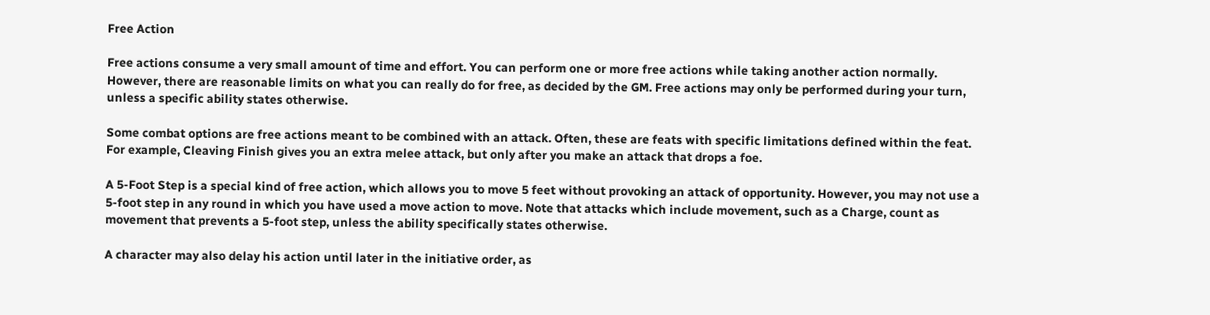Free Action

Free actions consume a very small amount of time and effort. You can perform one or more free actions while taking another action normally. However, there are reasonable limits on what you can really do for free, as decided by the GM. Free actions may only be performed during your turn, unless a specific ability states otherwise.

Some combat options are free actions meant to be combined with an attack. Often, these are feats with specific limitations defined within the feat. For example, Cleaving Finish gives you an extra melee attack, but only after you make an attack that drops a foe.

A 5-Foot Step is a special kind of free action, which allows you to move 5 feet without provoking an attack of opportunity. However, you may not use a 5-foot step in any round in which you have used a move action to move. Note that attacks which include movement, such as a Charge, count as movement that prevents a 5-foot step, unless the ability specifically states otherwise.

A character may also delay his action until later in the initiative order, as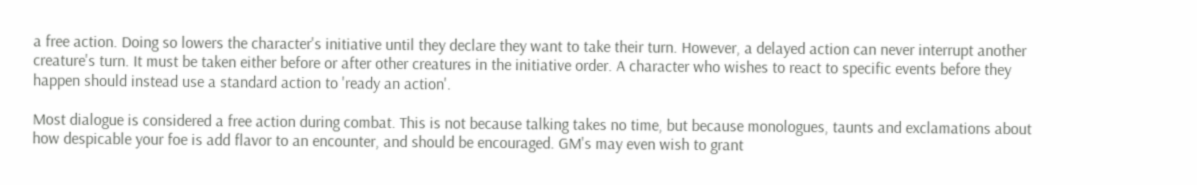a free action. Doing so lowers the character's initiative until they declare they want to take their turn. However, a delayed action can never interrupt another creature's turn. It must be taken either before or after other creatures in the initiative order. A character who wishes to react to specific events before they happen should instead use a standard action to 'ready an action'.

Most dialogue is considered a free action during combat. This is not because talking takes no time, but because monologues, taunts and exclamations about how despicable your foe is add flavor to an encounter, and should be encouraged. GM's may even wish to grant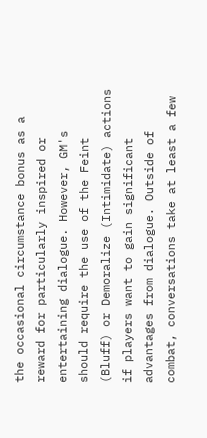the occasional circumstance bonus as a reward for particularly inspired or entertaining dialogue. However, GM's should require the use of the Feint (Bluff) or Demoralize (Intimidate) actions if players want to gain significant advantages from dialogue. Outside of combat, conversations take at least a few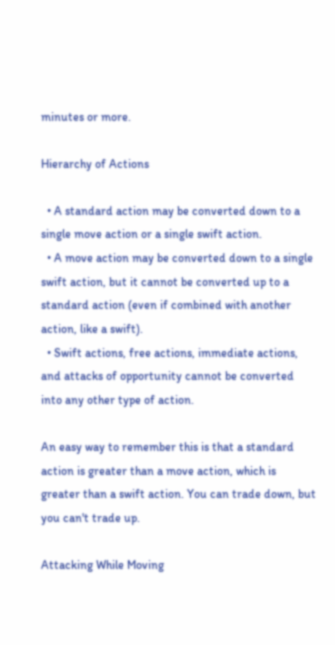minutes or more.

Hierarchy of Actions

  • A standard action may be converted down to a single move action or a single swift action.
  • A move action may be converted down to a single swift action, but it cannot be converted up to a standard action (even if combined with another action, like a swift).
  • Swift actions, free actions, immediate actions, and attacks of opportunity cannot be converted into any other type of action.

An easy way to remember this is that a standard action is greater than a move action, which is greater than a swift action. You can trade down, but you can't trade up.

Attacking While Moving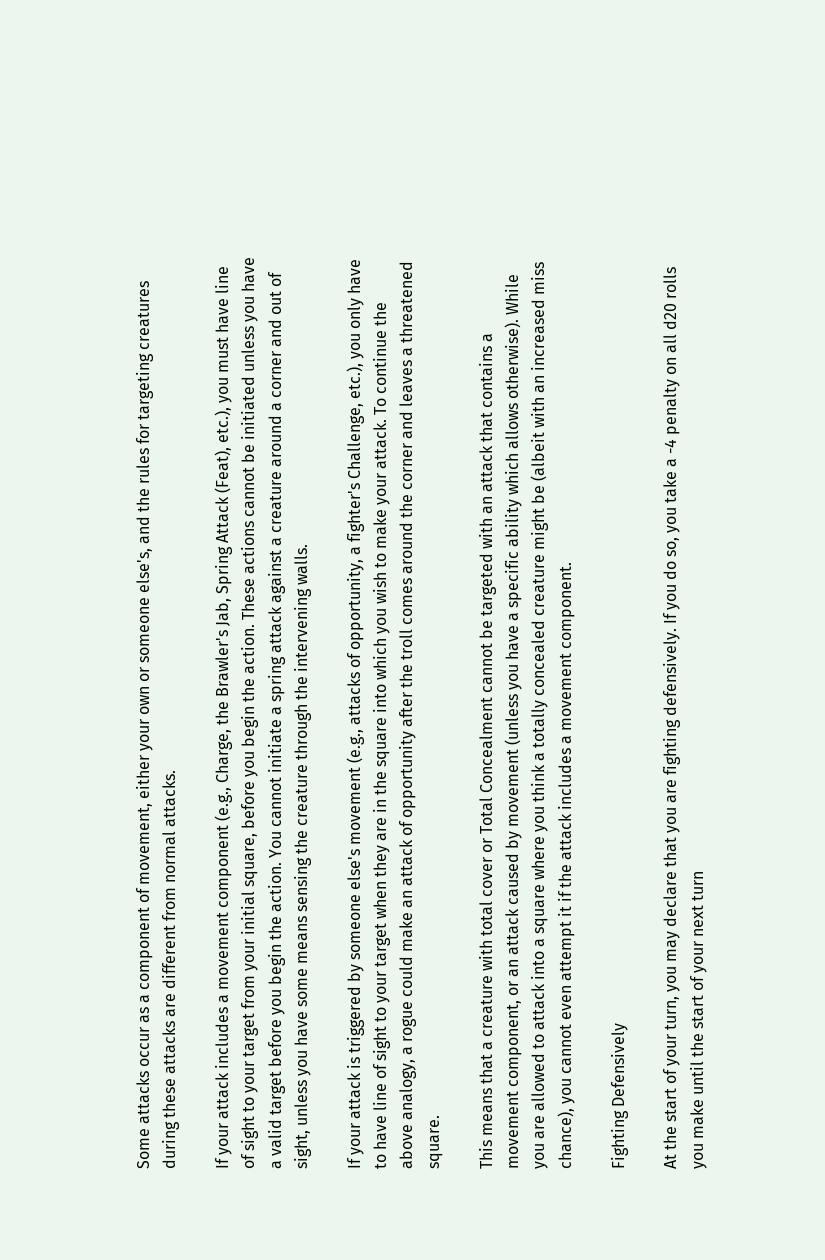Some attacks occur as a component of movement, either your own or someone else's, and the rules for targeting creatures during these attacks are different from normal attacks.

If your attack includes a movement component (e.g., Charge, the Brawler's Jab, Spring Attack (Feat), etc.), you must have line of sight to your target from your initial square, before you begin the action. These actions cannot be initiated unless you have a valid target before you begin the action. You cannot initiate a spring attack against a creature around a corner and out of sight, unless you have some means sensing the creature through the intervening walls.

If your attack is triggered by someone else's movement (e.g., attacks of opportunity, a fighter's Challenge, etc.), you only have to have line of sight to your target when they are in the square into which you wish to make your attack. To continue the above analogy, a rogue could make an attack of opportunity after the troll comes around the corner and leaves a threatened square.

This means that a creature with total cover or Total Concealment cannot be targeted with an attack that contains a movement component, or an attack caused by movement (unless you have a specific ability which allows otherwise). While you are allowed to attack into a square where you think a totally concealed creature might be (albeit with an increased miss chance), you cannot even attempt it if the attack includes a movement component.

Fighting Defensively

At the start of your turn, you may declare that you are fighting defensively. If you do so, you take a -4 penalty on all d20 rolls you make until the start of your next turn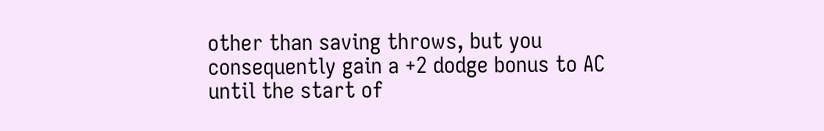other than saving throws, but you consequently gain a +2 dodge bonus to AC until the start of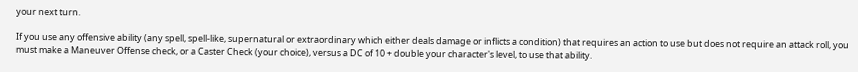your next turn.

If you use any offensive ability (any spell, spell-like, supernatural or extraordinary which either deals damage or inflicts a condition) that requires an action to use but does not require an attack roll, you must make a Maneuver Offense check, or a Caster Check (your choice), versus a DC of 10 + double your character's level, to use that ability.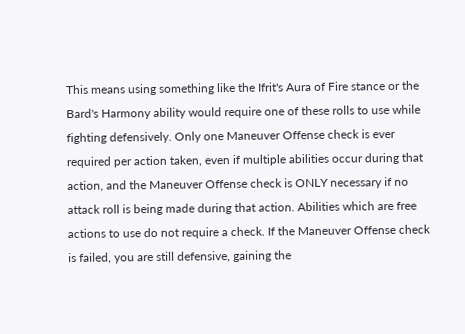This means using something like the Ifrit's Aura of Fire stance or the Bard's Harmony ability would require one of these rolls to use while fighting defensively. Only one Maneuver Offense check is ever required per action taken, even if multiple abilities occur during that action, and the Maneuver Offense check is ONLY necessary if no attack roll is being made during that action. Abilities which are free actions to use do not require a check. If the Maneuver Offense check is failed, you are still defensive, gaining the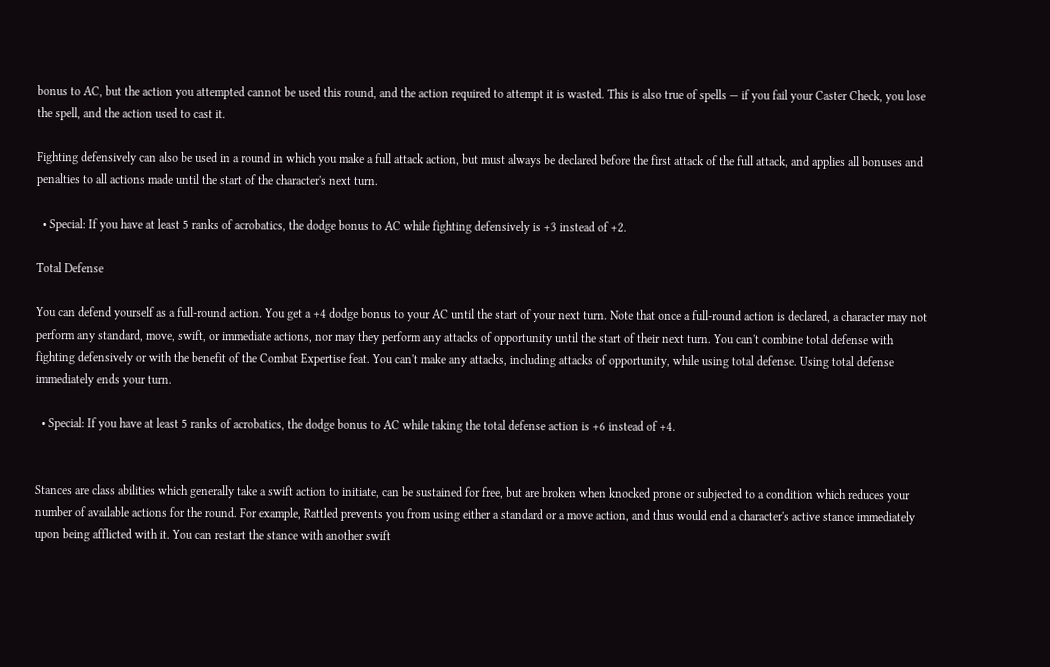bonus to AC, but the action you attempted cannot be used this round, and the action required to attempt it is wasted. This is also true of spells — if you fail your Caster Check, you lose the spell, and the action used to cast it.

Fighting defensively can also be used in a round in which you make a full attack action, but must always be declared before the first attack of the full attack, and applies all bonuses and penalties to all actions made until the start of the character's next turn.

  • Special: If you have at least 5 ranks of acrobatics, the dodge bonus to AC while fighting defensively is +3 instead of +2.

Total Defense

You can defend yourself as a full-round action. You get a +4 dodge bonus to your AC until the start of your next turn. Note that once a full-round action is declared, a character may not perform any standard, move, swift, or immediate actions, nor may they perform any attacks of opportunity until the start of their next turn. You can't combine total defense with fighting defensively or with the benefit of the Combat Expertise feat. You can't make any attacks, including attacks of opportunity, while using total defense. Using total defense immediately ends your turn.

  • Special: If you have at least 5 ranks of acrobatics, the dodge bonus to AC while taking the total defense action is +6 instead of +4.


Stances are class abilities which generally take a swift action to initiate, can be sustained for free, but are broken when knocked prone or subjected to a condition which reduces your number of available actions for the round. For example, Rattled prevents you from using either a standard or a move action, and thus would end a character's active stance immediately upon being afflicted with it. You can restart the stance with another swift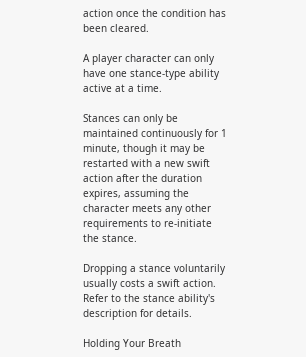action once the condition has been cleared.

A player character can only have one stance-type ability active at a time.

Stances can only be maintained continuously for 1 minute, though it may be restarted with a new swift action after the duration expires, assuming the character meets any other requirements to re-initiate the stance.

Dropping a stance voluntarily usually costs a swift action. Refer to the stance ability's description for details.

Holding Your Breath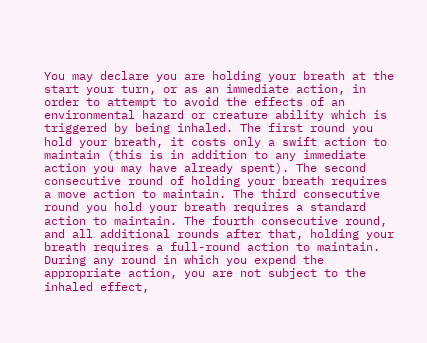You may declare you are holding your breath at the start your turn, or as an immediate action, in order to attempt to avoid the effects of an environmental hazard or creature ability which is triggered by being inhaled. The first round you hold your breath, it costs only a swift action to maintain (this is in addition to any immediate action you may have already spent). The second consecutive round of holding your breath requires a move action to maintain. The third consecutive round you hold your breath requires a standard action to maintain. The fourth consecutive round, and all additional rounds after that, holding your breath requires a full-round action to maintain. During any round in which you expend the appropriate action, you are not subject to the inhaled effect,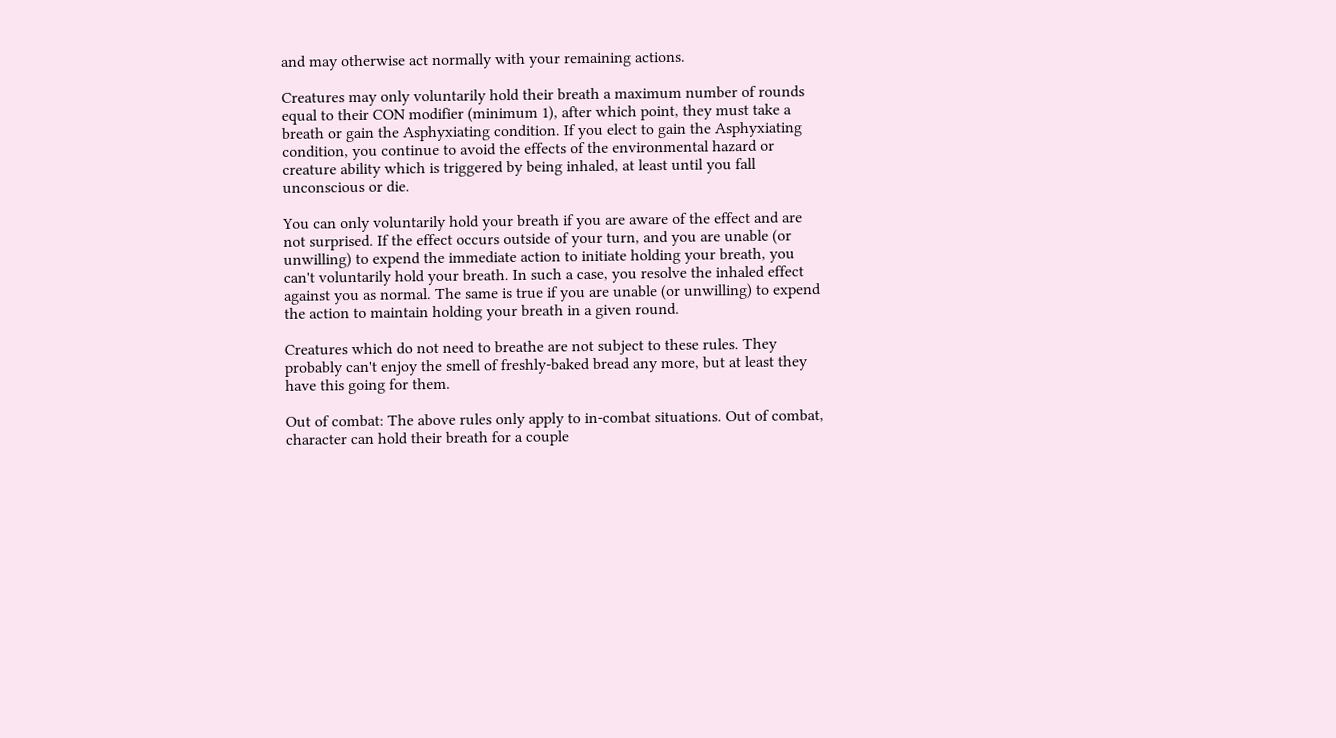and may otherwise act normally with your remaining actions.

Creatures may only voluntarily hold their breath a maximum number of rounds equal to their CON modifier (minimum 1), after which point, they must take a breath or gain the Asphyxiating condition. If you elect to gain the Asphyxiating condition, you continue to avoid the effects of the environmental hazard or creature ability which is triggered by being inhaled, at least until you fall unconscious or die.

You can only voluntarily hold your breath if you are aware of the effect and are not surprised. If the effect occurs outside of your turn, and you are unable (or unwilling) to expend the immediate action to initiate holding your breath, you can't voluntarily hold your breath. In such a case, you resolve the inhaled effect against you as normal. The same is true if you are unable (or unwilling) to expend the action to maintain holding your breath in a given round.

Creatures which do not need to breathe are not subject to these rules. They probably can't enjoy the smell of freshly-baked bread any more, but at least they have this going for them.

Out of combat: The above rules only apply to in-combat situations. Out of combat, character can hold their breath for a couple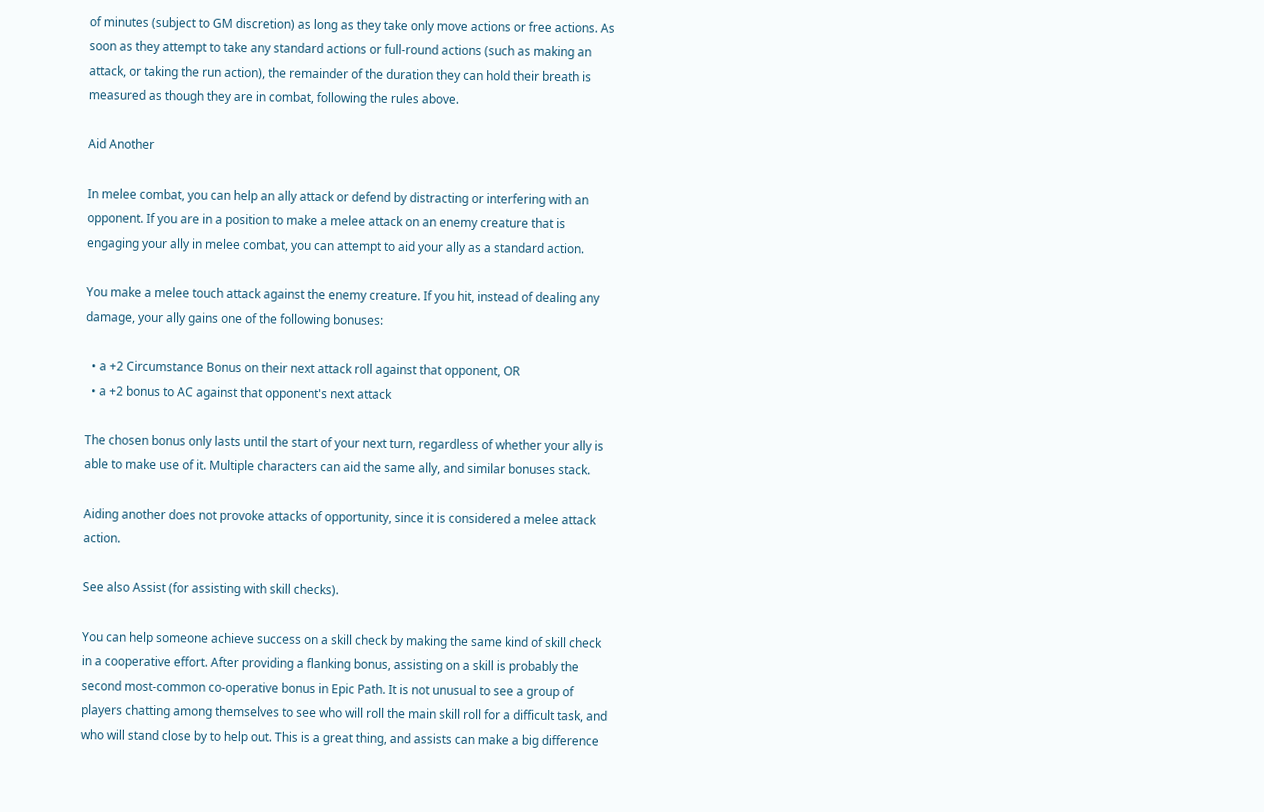of minutes (subject to GM discretion) as long as they take only move actions or free actions. As soon as they attempt to take any standard actions or full-round actions (such as making an attack, or taking the run action), the remainder of the duration they can hold their breath is measured as though they are in combat, following the rules above.

Aid Another

In melee combat, you can help an ally attack or defend by distracting or interfering with an opponent. If you are in a position to make a melee attack on an enemy creature that is engaging your ally in melee combat, you can attempt to aid your ally as a standard action.

You make a melee touch attack against the enemy creature. If you hit, instead of dealing any damage, your ally gains one of the following bonuses:

  • a +2 Circumstance Bonus on their next attack roll against that opponent, OR
  • a +2 bonus to AC against that opponent's next attack

The chosen bonus only lasts until the start of your next turn, regardless of whether your ally is able to make use of it. Multiple characters can aid the same ally, and similar bonuses stack.

Aiding another does not provoke attacks of opportunity, since it is considered a melee attack action.

See also Assist (for assisting with skill checks).

You can help someone achieve success on a skill check by making the same kind of skill check in a cooperative effort. After providing a flanking bonus, assisting on a skill is probably the second most-common co-operative bonus in Epic Path. It is not unusual to see a group of players chatting among themselves to see who will roll the main skill roll for a difficult task, and who will stand close by to help out. This is a great thing, and assists can make a big difference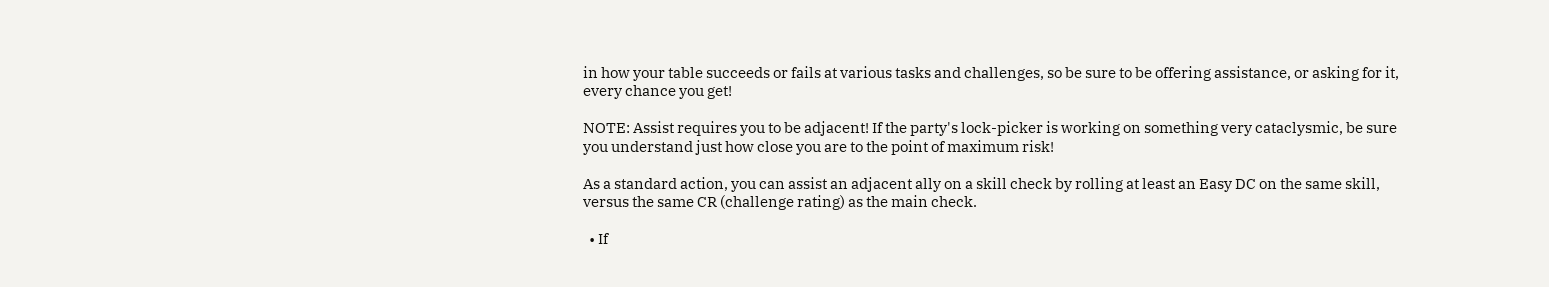in how your table succeeds or fails at various tasks and challenges, so be sure to be offering assistance, or asking for it, every chance you get!

NOTE: Assist requires you to be adjacent! If the party's lock-picker is working on something very cataclysmic, be sure you understand just how close you are to the point of maximum risk!

As a standard action, you can assist an adjacent ally on a skill check by rolling at least an Easy DC on the same skill, versus the same CR (challenge rating) as the main check.

  • If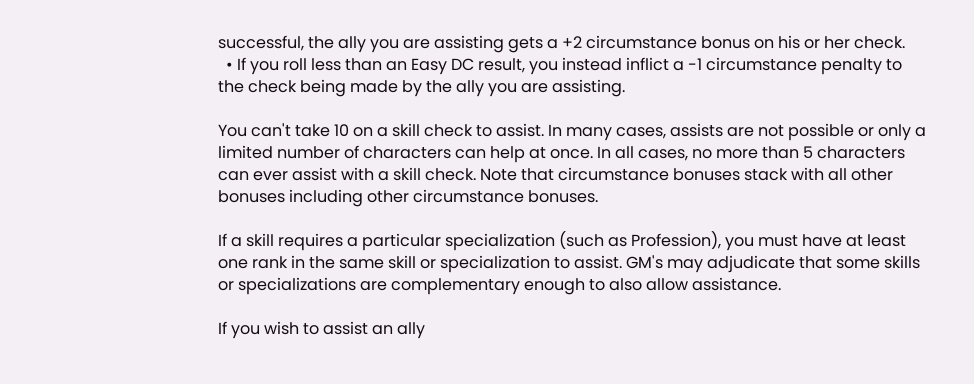successful, the ally you are assisting gets a +2 circumstance bonus on his or her check.
  • If you roll less than an Easy DC result, you instead inflict a -1 circumstance penalty to the check being made by the ally you are assisting.

You can't take 10 on a skill check to assist. In many cases, assists are not possible or only a limited number of characters can help at once. In all cases, no more than 5 characters can ever assist with a skill check. Note that circumstance bonuses stack with all other bonuses including other circumstance bonuses.

If a skill requires a particular specialization (such as Profession), you must have at least one rank in the same skill or specialization to assist. GM's may adjudicate that some skills or specializations are complementary enough to also allow assistance.

If you wish to assist an ally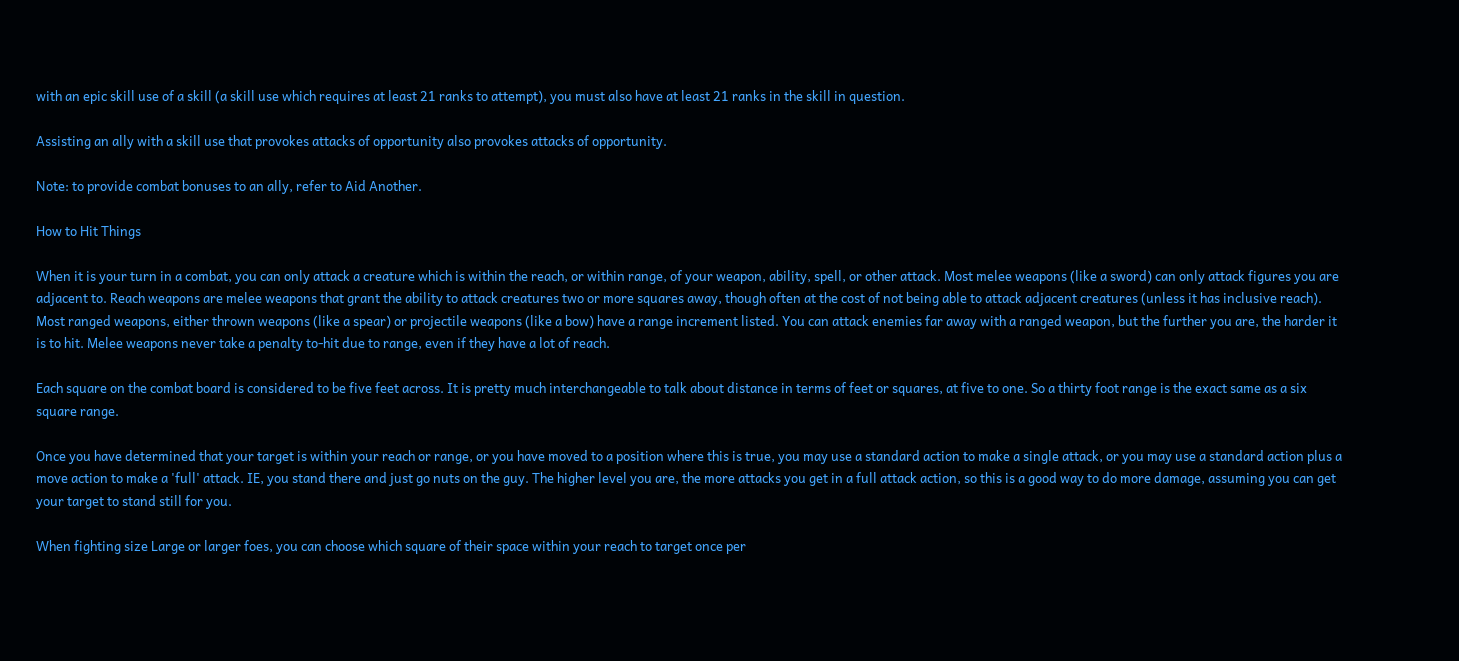with an epic skill use of a skill (a skill use which requires at least 21 ranks to attempt), you must also have at least 21 ranks in the skill in question.

Assisting an ally with a skill use that provokes attacks of opportunity also provokes attacks of opportunity.

Note: to provide combat bonuses to an ally, refer to Aid Another.

How to Hit Things

When it is your turn in a combat, you can only attack a creature which is within the reach, or within range, of your weapon, ability, spell, or other attack. Most melee weapons (like a sword) can only attack figures you are adjacent to. Reach weapons are melee weapons that grant the ability to attack creatures two or more squares away, though often at the cost of not being able to attack adjacent creatures (unless it has inclusive reach). Most ranged weapons, either thrown weapons (like a spear) or projectile weapons (like a bow) have a range increment listed. You can attack enemies far away with a ranged weapon, but the further you are, the harder it is to hit. Melee weapons never take a penalty to-hit due to range, even if they have a lot of reach.

Each square on the combat board is considered to be five feet across. It is pretty much interchangeable to talk about distance in terms of feet or squares, at five to one. So a thirty foot range is the exact same as a six square range.

Once you have determined that your target is within your reach or range, or you have moved to a position where this is true, you may use a standard action to make a single attack, or you may use a standard action plus a move action to make a 'full' attack. IE, you stand there and just go nuts on the guy. The higher level you are, the more attacks you get in a full attack action, so this is a good way to do more damage, assuming you can get your target to stand still for you.

When fighting size Large or larger foes, you can choose which square of their space within your reach to target once per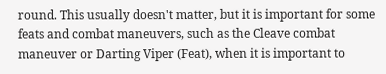round. This usually doesn't matter, but it is important for some feats and combat maneuvers, such as the Cleave combat maneuver or Darting Viper (Feat), when it is important to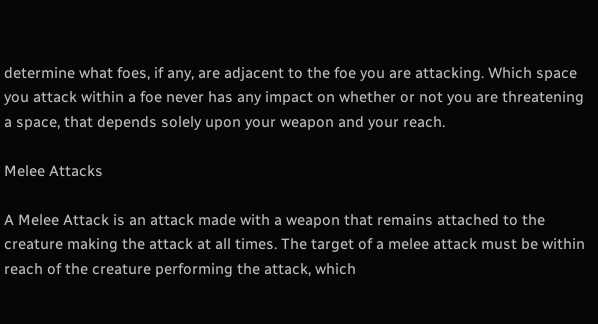determine what foes, if any, are adjacent to the foe you are attacking. Which space you attack within a foe never has any impact on whether or not you are threatening a space, that depends solely upon your weapon and your reach.

Melee Attacks

A Melee Attack is an attack made with a weapon that remains attached to the creature making the attack at all times. The target of a melee attack must be within reach of the creature performing the attack, which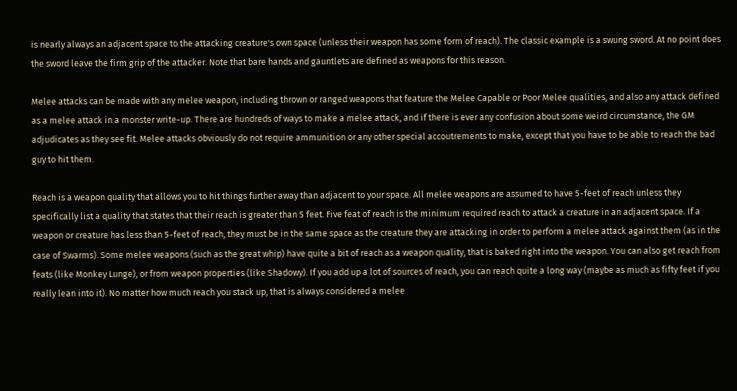is nearly always an adjacent space to the attacking creature's own space (unless their weapon has some form of reach). The classic example is a swung sword. At no point does the sword leave the firm grip of the attacker. Note that bare hands and gauntlets are defined as weapons for this reason.

Melee attacks can be made with any melee weapon, including thrown or ranged weapons that feature the Melee Capable or Poor Melee qualities, and also any attack defined as a melee attack in a monster write-up. There are hundreds of ways to make a melee attack, and if there is ever any confusion about some weird circumstance, the GM adjudicates as they see fit. Melee attacks obviously do not require ammunition or any other special accoutrements to make, except that you have to be able to reach the bad guy to hit them.

Reach is a weapon quality that allows you to hit things further away than adjacent to your space. All melee weapons are assumed to have 5-feet of reach unless they specifically list a quality that states that their reach is greater than 5 feet. Five feat of reach is the minimum required reach to attack a creature in an adjacent space. If a weapon or creature has less than 5-feet of reach, they must be in the same space as the creature they are attacking in order to perform a melee attack against them (as in the case of Swarms). Some melee weapons (such as the great whip) have quite a bit of reach as a weapon quality, that is baked right into the weapon. You can also get reach from feats (like Monkey Lunge), or from weapon properties (like Shadowy). If you add up a lot of sources of reach, you can reach quite a long way (maybe as much as fifty feet if you really lean into it). No matter how much reach you stack up, that is always considered a melee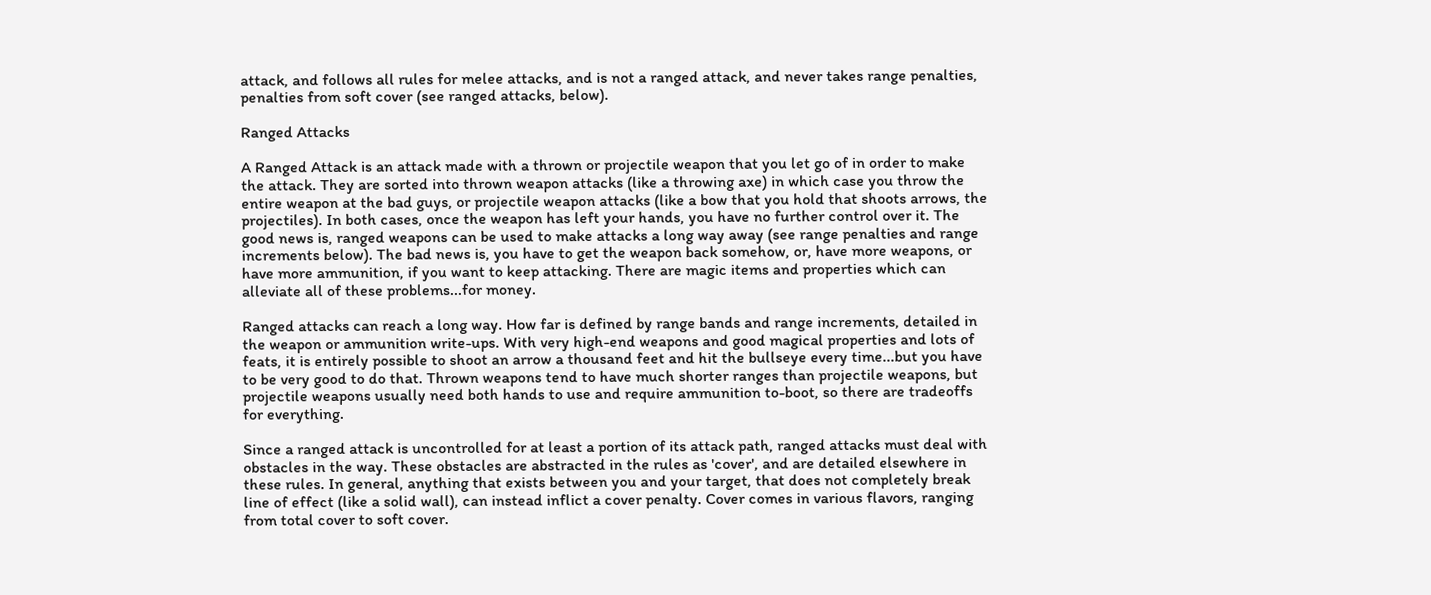attack, and follows all rules for melee attacks, and is not a ranged attack, and never takes range penalties, penalties from soft cover (see ranged attacks, below).

Ranged Attacks

A Ranged Attack is an attack made with a thrown or projectile weapon that you let go of in order to make the attack. They are sorted into thrown weapon attacks (like a throwing axe) in which case you throw the entire weapon at the bad guys, or projectile weapon attacks (like a bow that you hold that shoots arrows, the projectiles). In both cases, once the weapon has left your hands, you have no further control over it. The good news is, ranged weapons can be used to make attacks a long way away (see range penalties and range increments below). The bad news is, you have to get the weapon back somehow, or, have more weapons, or have more ammunition, if you want to keep attacking. There are magic items and properties which can alleviate all of these problems...for money.

Ranged attacks can reach a long way. How far is defined by range bands and range increments, detailed in the weapon or ammunition write-ups. With very high-end weapons and good magical properties and lots of feats, it is entirely possible to shoot an arrow a thousand feet and hit the bullseye every time...but you have to be very good to do that. Thrown weapons tend to have much shorter ranges than projectile weapons, but projectile weapons usually need both hands to use and require ammunition to-boot, so there are tradeoffs for everything.

Since a ranged attack is uncontrolled for at least a portion of its attack path, ranged attacks must deal with obstacles in the way. These obstacles are abstracted in the rules as 'cover', and are detailed elsewhere in these rules. In general, anything that exists between you and your target, that does not completely break line of effect (like a solid wall), can instead inflict a cover penalty. Cover comes in various flavors, ranging from total cover to soft cover.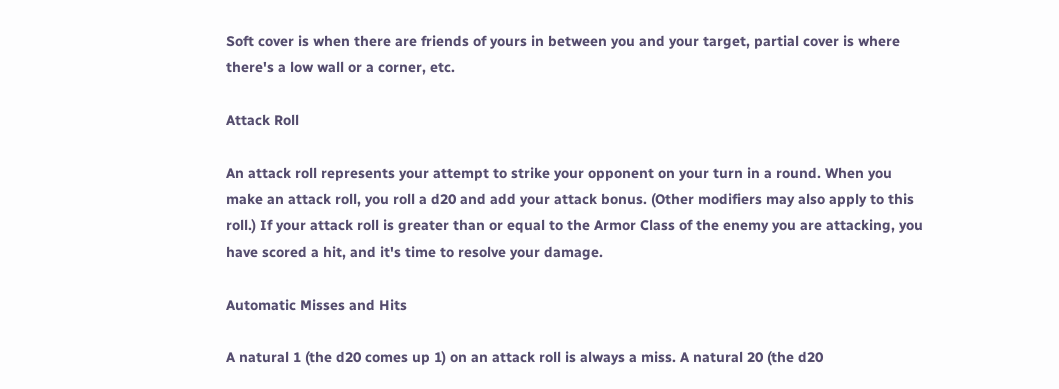Soft cover is when there are friends of yours in between you and your target, partial cover is where there's a low wall or a corner, etc.

Attack Roll

An attack roll represents your attempt to strike your opponent on your turn in a round. When you make an attack roll, you roll a d20 and add your attack bonus. (Other modifiers may also apply to this roll.) If your attack roll is greater than or equal to the Armor Class of the enemy you are attacking, you have scored a hit, and it's time to resolve your damage.

Automatic Misses and Hits

A natural 1 (the d20 comes up 1) on an attack roll is always a miss. A natural 20 (the d20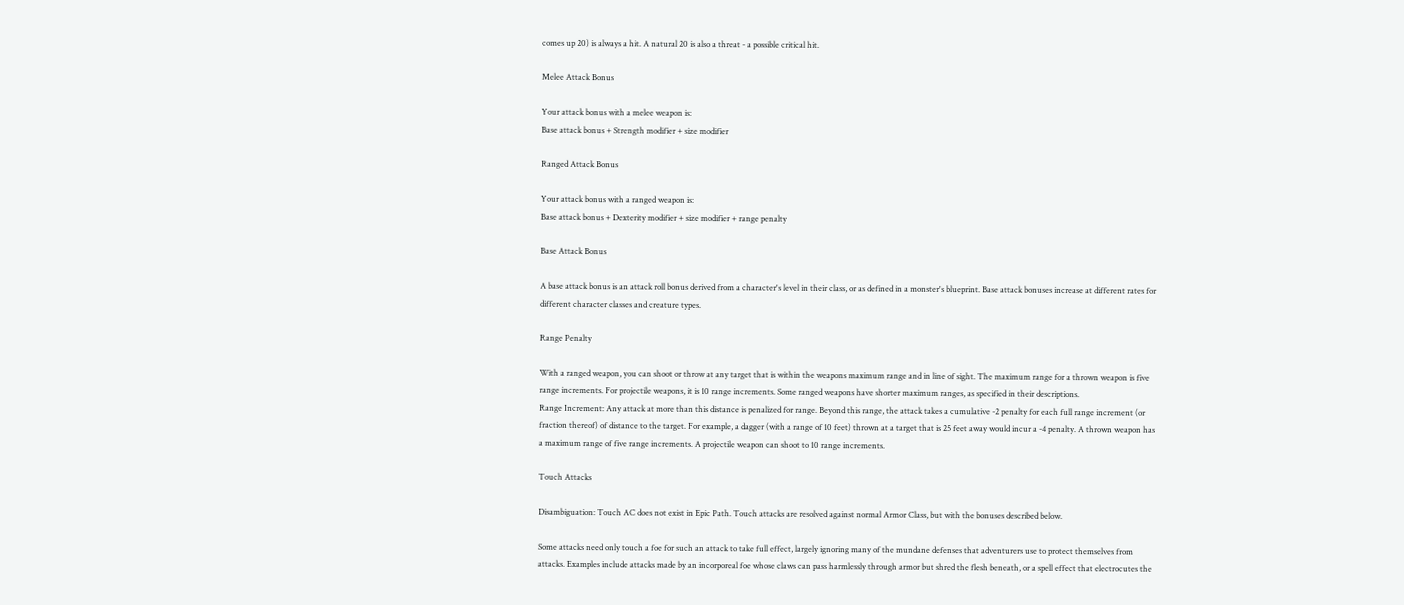comes up 20) is always a hit. A natural 20 is also a threat - a possible critical hit.

Melee Attack Bonus

Your attack bonus with a melee weapon is:
Base attack bonus + Strength modifier + size modifier

Ranged Attack Bonus

Your attack bonus with a ranged weapon is:
Base attack bonus + Dexterity modifier + size modifier + range penalty

Base Attack Bonus

A base attack bonus is an attack roll bonus derived from a character's level in their class, or as defined in a monster's blueprint. Base attack bonuses increase at different rates for different character classes and creature types.

Range Penalty

With a ranged weapon, you can shoot or throw at any target that is within the weapons maximum range and in line of sight. The maximum range for a thrown weapon is five range increments. For projectile weapons, it is 10 range increments. Some ranged weapons have shorter maximum ranges, as specified in their descriptions.
Range Increment: Any attack at more than this distance is penalized for range. Beyond this range, the attack takes a cumulative -2 penalty for each full range increment (or fraction thereof) of distance to the target. For example, a dagger (with a range of 10 feet) thrown at a target that is 25 feet away would incur a -4 penalty. A thrown weapon has a maximum range of five range increments. A projectile weapon can shoot to 10 range increments.

Touch Attacks

Disambiguation: Touch AC does not exist in Epic Path. Touch attacks are resolved against normal Armor Class, but with the bonuses described below.

Some attacks need only touch a foe for such an attack to take full effect, largely ignoring many of the mundane defenses that adventurers use to protect themselves from attacks. Examples include attacks made by an incorporeal foe whose claws can pass harmlessly through armor but shred the flesh beneath, or a spell effect that electrocutes the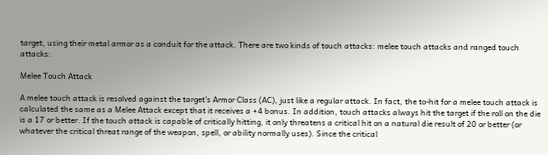target, using their metal armor as a conduit for the attack. There are two kinds of touch attacks: melee touch attacks and ranged touch attacks:

Melee Touch Attack

A melee touch attack is resolved against the target's Armor Class (AC), just like a regular attack. In fact, the to-hit for a melee touch attack is calculated the same as a Melee Attack except that it receives a +4 bonus. In addition, touch attacks always hit the target if the roll on the die is a 17 or better. If the touch attack is capable of critically hitting, it only threatens a critical hit on a natural die result of 20 or better (or whatever the critical threat range of the weapon, spell, or ability normally uses). Since the critical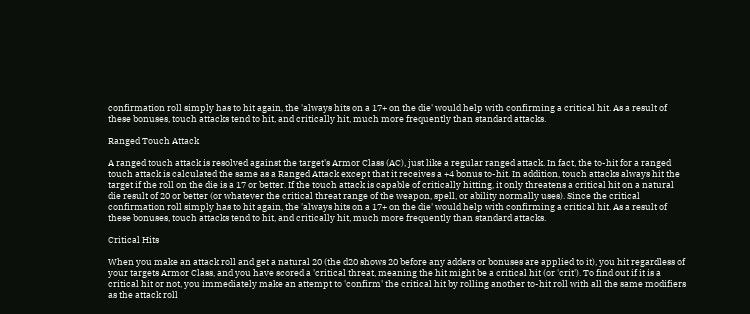confirmation roll simply has to hit again, the 'always hits on a 17+ on the die' would help with confirming a critical hit. As a result of these bonuses, touch attacks tend to hit, and critically hit, much more frequently than standard attacks.

Ranged Touch Attack

A ranged touch attack is resolved against the target's Armor Class (AC), just like a regular ranged attack. In fact, the to-hit for a ranged touch attack is calculated the same as a Ranged Attack except that it receives a +4 bonus to-hit. In addition, touch attacks always hit the target if the roll on the die is a 17 or better. If the touch attack is capable of critically hitting, it only threatens a critical hit on a natural die result of 20 or better (or whatever the critical threat range of the weapon, spell, or ability normally uses). Since the critical confirmation roll simply has to hit again, the 'always hits on a 17+ on the die' would help with confirming a critical hit. As a result of these bonuses, touch attacks tend to hit, and critically hit, much more frequently than standard attacks.

Critical Hits

When you make an attack roll and get a natural 20 (the d20 shows 20 before any adders or bonuses are applied to it), you hit regardless of your targets Armor Class, and you have scored a 'critical threat, meaning the hit might be a critical hit (or 'crit'). To find out if it is a critical hit or not, you immediately make an attempt to 'confirm' the critical hit by rolling another to-hit roll with all the same modifiers as the attack roll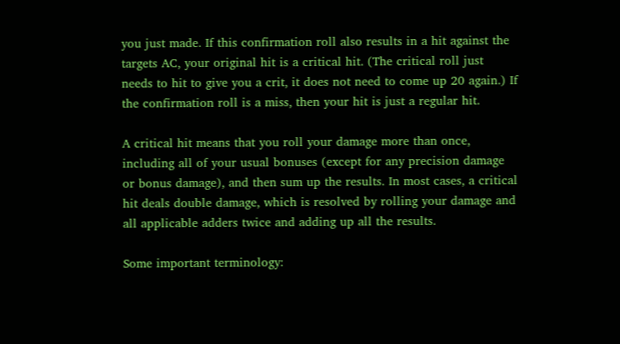you just made. If this confirmation roll also results in a hit against the targets AC, your original hit is a critical hit. (The critical roll just needs to hit to give you a crit, it does not need to come up 20 again.) If the confirmation roll is a miss, then your hit is just a regular hit.

A critical hit means that you roll your damage more than once, including all of your usual bonuses (except for any precision damage or bonus damage), and then sum up the results. In most cases, a critical hit deals double damage, which is resolved by rolling your damage and all applicable adders twice and adding up all the results.

Some important terminology: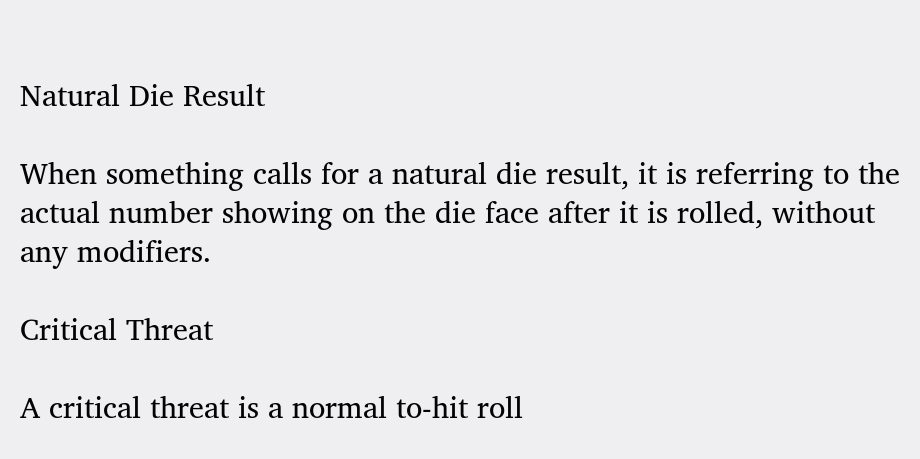Natural Die Result

When something calls for a natural die result, it is referring to the actual number showing on the die face after it is rolled, without any modifiers.

Critical Threat

A critical threat is a normal to-hit roll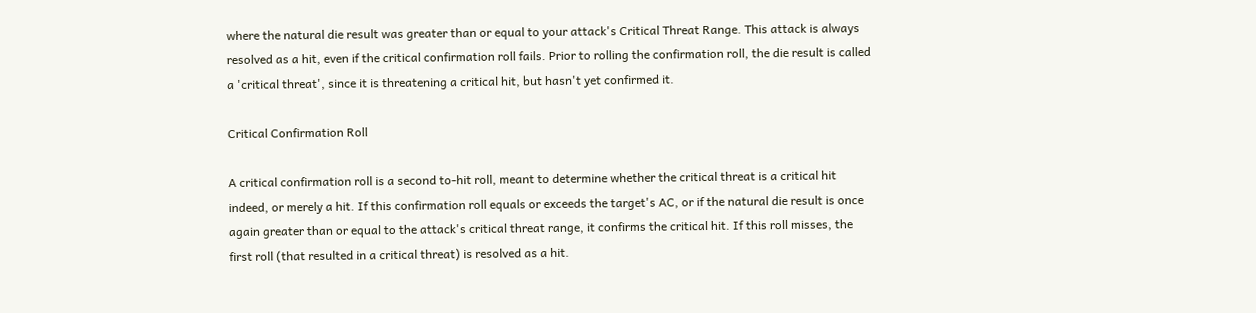where the natural die result was greater than or equal to your attack's Critical Threat Range. This attack is always resolved as a hit, even if the critical confirmation roll fails. Prior to rolling the confirmation roll, the die result is called a 'critical threat', since it is threatening a critical hit, but hasn't yet confirmed it.

Critical Confirmation Roll

A critical confirmation roll is a second to-hit roll, meant to determine whether the critical threat is a critical hit indeed, or merely a hit. If this confirmation roll equals or exceeds the target's AC, or if the natural die result is once again greater than or equal to the attack's critical threat range, it confirms the critical hit. If this roll misses, the first roll (that resulted in a critical threat) is resolved as a hit.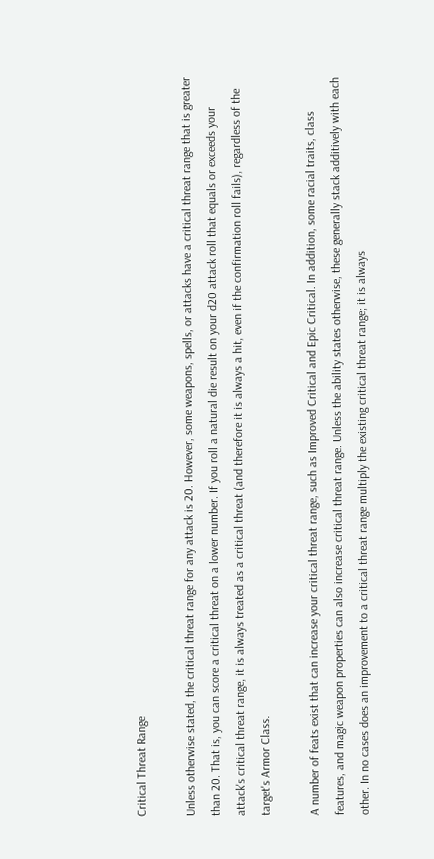Critical Threat Range

Unless otherwise stated, the critical threat range for any attack is 20. However, some weapons, spells, or attacks have a critical threat range that is greater than 20. That is, you can score a critical threat on a lower number. If you roll a natural die result on your d20 attack roll that equals or exceeds your attack's critical threat range, it is always treated as a critical threat (and therefore it is always a hit, even if the confirmation roll fails), regardless of the target's Armor Class.

A number of feats exist that can increase your critical threat range, such as Improved Critical and Epic Critical. In addition, some racial traits, class features, and magic weapon properties can also increase critical threat range. Unless the ability states otherwise, these generally stack additively with each other. In no cases does an improvement to a critical threat range multiply the existing critical threat range; it is always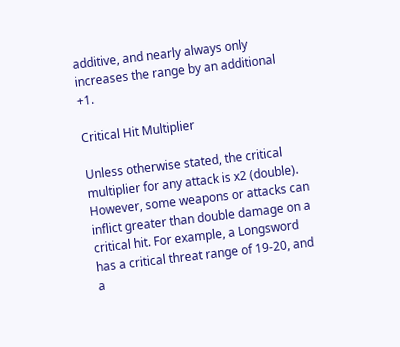additive, and nearly always only increases the range by an additional +1.

Critical Hit Multiplier

Unless otherwise stated, the critical multiplier for any attack is x2 (double). However, some weapons or attacks can inflict greater than double damage on a critical hit. For example, a Longsword has a critical threat range of 19-20, and a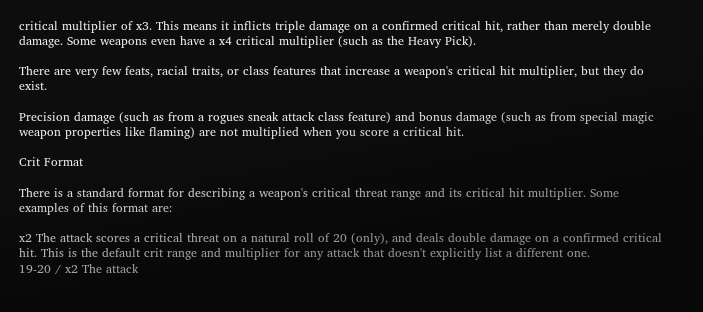critical multiplier of x3. This means it inflicts triple damage on a confirmed critical hit, rather than merely double damage. Some weapons even have a x4 critical multiplier (such as the Heavy Pick).

There are very few feats, racial traits, or class features that increase a weapon's critical hit multiplier, but they do exist.

Precision damage (such as from a rogues sneak attack class feature) and bonus damage (such as from special magic weapon properties like flaming) are not multiplied when you score a critical hit.

Crit Format

There is a standard format for describing a weapon's critical threat range and its critical hit multiplier. Some examples of this format are:

x2 The attack scores a critical threat on a natural roll of 20 (only), and deals double damage on a confirmed critical hit. This is the default crit range and multiplier for any attack that doesn't explicitly list a different one.
19-20 / x2 The attack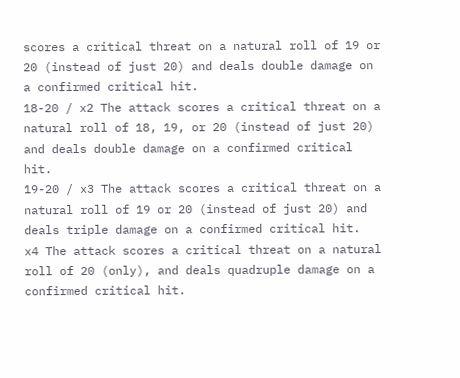scores a critical threat on a natural roll of 19 or 20 (instead of just 20) and deals double damage on a confirmed critical hit.
18-20 / x2 The attack scores a critical threat on a natural roll of 18, 19, or 20 (instead of just 20) and deals double damage on a confirmed critical hit.
19-20 / x3 The attack scores a critical threat on a natural roll of 19 or 20 (instead of just 20) and deals triple damage on a confirmed critical hit.
x4 The attack scores a critical threat on a natural roll of 20 (only), and deals quadruple damage on a confirmed critical hit.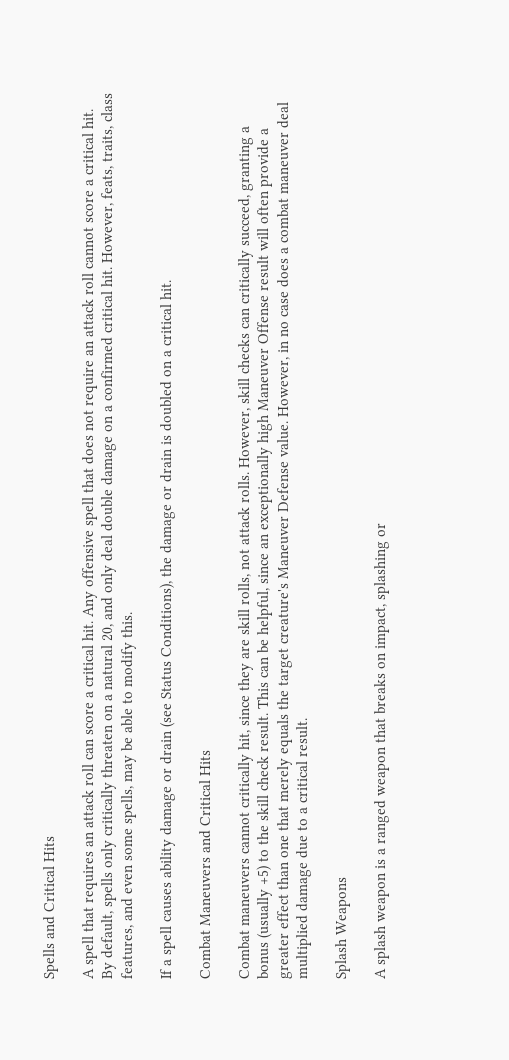Spells and Critical Hits

A spell that requires an attack roll can score a critical hit. Any offensive spell that does not require an attack roll cannot score a critical hit. By default, spells only critically threaten on a natural 20, and only deal double damage on a confirmed critical hit. However, feats, traits, class features, and even some spells, may be able to modify this.

If a spell causes ability damage or drain (see Status Conditions), the damage or drain is doubled on a critical hit.

Combat Maneuvers and Critical Hits

Combat maneuvers cannot critically hit, since they are skill rolls, not attack rolls. However, skill checks can critically succeed, granting a bonus (usually +5) to the skill check result. This can be helpful, since an exceptionally high Maneuver Offense result will often provide a greater effect than one that merely equals the target creature's Maneuver Defense value. However, in no case does a combat maneuver deal multiplied damage due to a critical result.

Splash Weapons

A splash weapon is a ranged weapon that breaks on impact, splashing or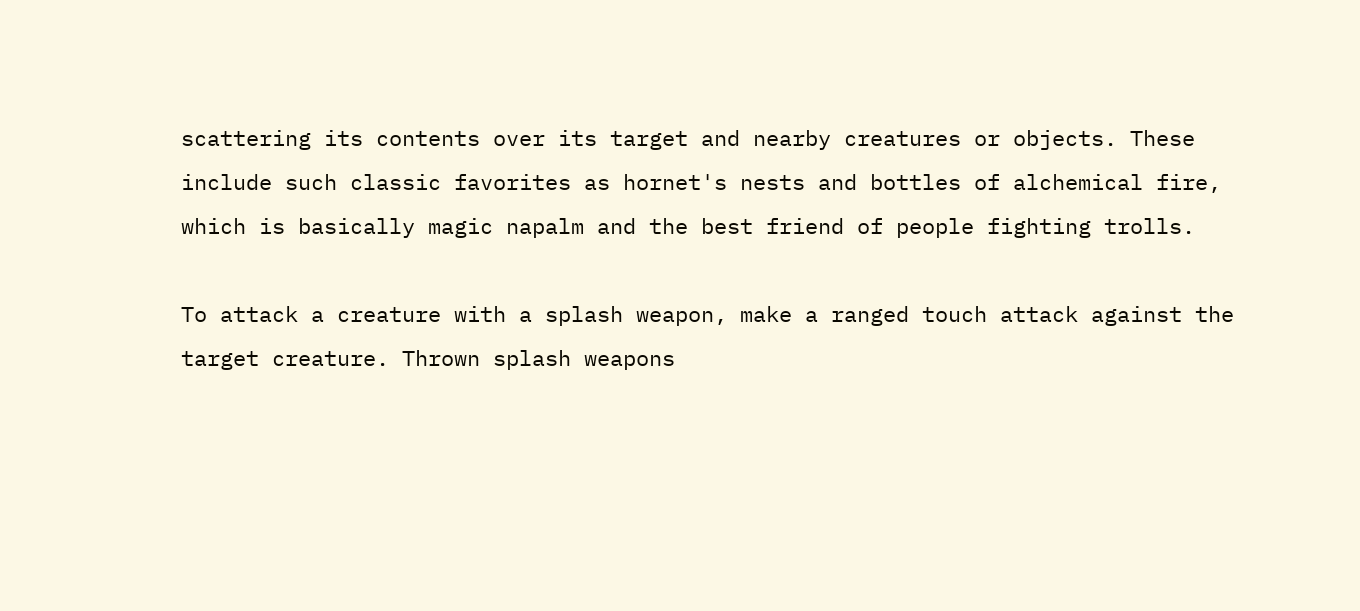scattering its contents over its target and nearby creatures or objects. These include such classic favorites as hornet's nests and bottles of alchemical fire, which is basically magic napalm and the best friend of people fighting trolls.

To attack a creature with a splash weapon, make a ranged touch attack against the target creature. Thrown splash weapons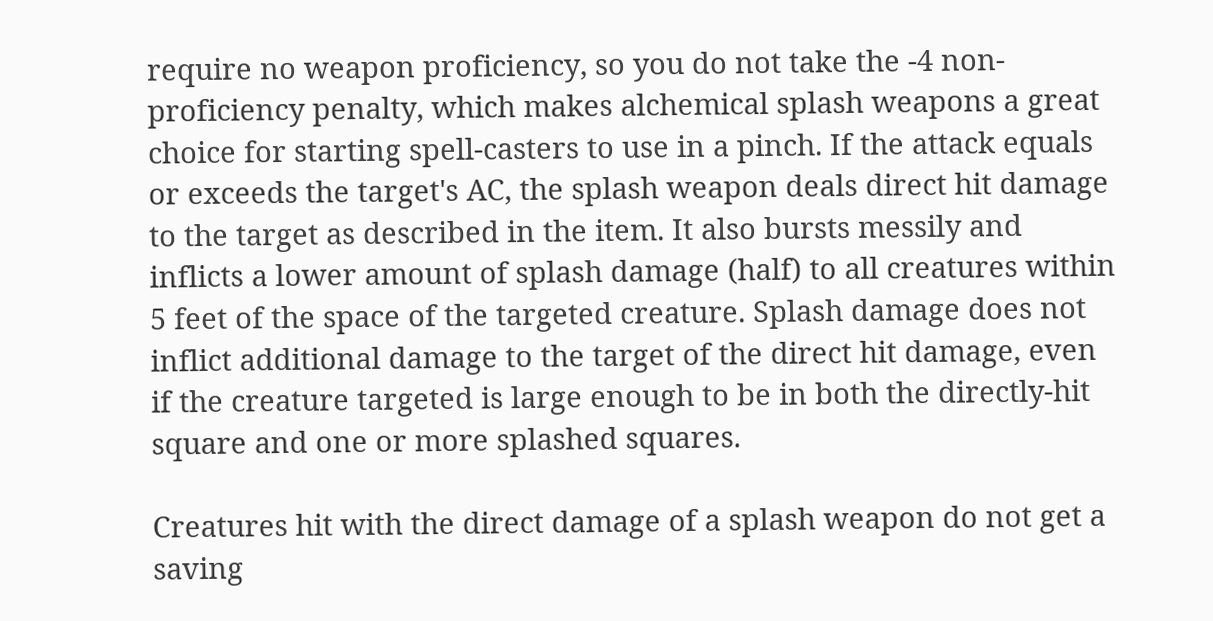require no weapon proficiency, so you do not take the -4 non-proficiency penalty, which makes alchemical splash weapons a great choice for starting spell-casters to use in a pinch. If the attack equals or exceeds the target's AC, the splash weapon deals direct hit damage to the target as described in the item. It also bursts messily and inflicts a lower amount of splash damage (half) to all creatures within 5 feet of the space of the targeted creature. Splash damage does not inflict additional damage to the target of the direct hit damage, even if the creature targeted is large enough to be in both the directly-hit square and one or more splashed squares.

Creatures hit with the direct damage of a splash weapon do not get a saving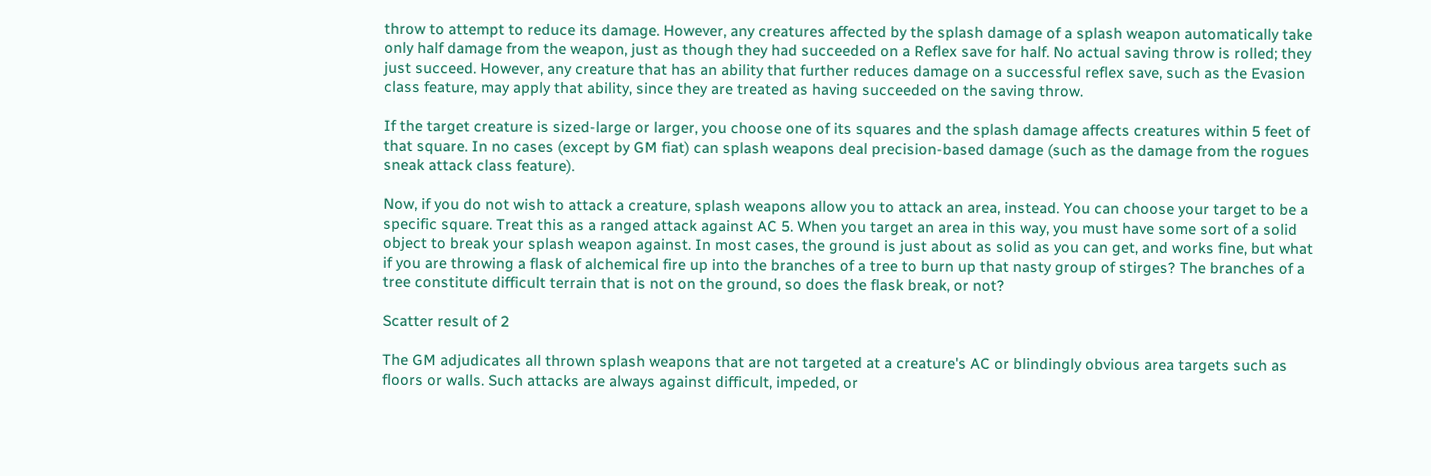throw to attempt to reduce its damage. However, any creatures affected by the splash damage of a splash weapon automatically take only half damage from the weapon, just as though they had succeeded on a Reflex save for half. No actual saving throw is rolled; they just succeed. However, any creature that has an ability that further reduces damage on a successful reflex save, such as the Evasion class feature, may apply that ability, since they are treated as having succeeded on the saving throw.

If the target creature is sized-large or larger, you choose one of its squares and the splash damage affects creatures within 5 feet of that square. In no cases (except by GM fiat) can splash weapons deal precision-based damage (such as the damage from the rogues sneak attack class feature).

Now, if you do not wish to attack a creature, splash weapons allow you to attack an area, instead. You can choose your target to be a specific square. Treat this as a ranged attack against AC 5. When you target an area in this way, you must have some sort of a solid object to break your splash weapon against. In most cases, the ground is just about as solid as you can get, and works fine, but what if you are throwing a flask of alchemical fire up into the branches of a tree to burn up that nasty group of stirges? The branches of a tree constitute difficult terrain that is not on the ground, so does the flask break, or not?

Scatter result of 2

The GM adjudicates all thrown splash weapons that are not targeted at a creature's AC or blindingly obvious area targets such as floors or walls. Such attacks are always against difficult, impeded, or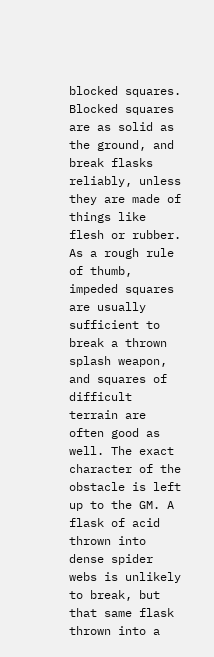blocked squares. Blocked squares are as solid as the ground, and break flasks reliably, unless they are made of things like flesh or rubber. As a rough rule of thumb, impeded squares are usually sufficient to break a thrown splash weapon, and squares of difficult terrain are often good as well. The exact character of the obstacle is left up to the GM. A flask of acid thrown into dense spider webs is unlikely to break, but that same flask thrown into a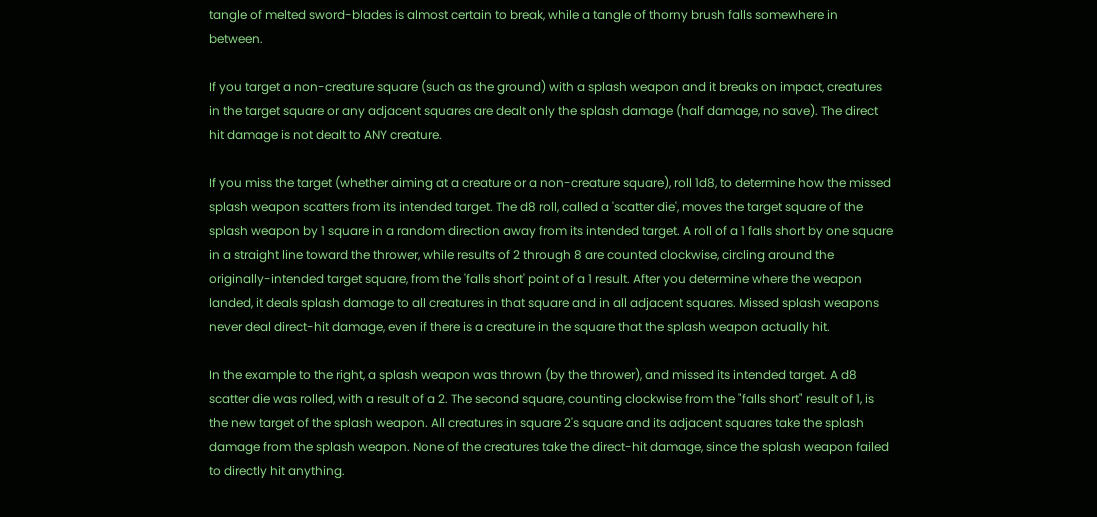tangle of melted sword-blades is almost certain to break, while a tangle of thorny brush falls somewhere in between.

If you target a non-creature square (such as the ground) with a splash weapon and it breaks on impact, creatures in the target square or any adjacent squares are dealt only the splash damage (half damage, no save). The direct hit damage is not dealt to ANY creature.

If you miss the target (whether aiming at a creature or a non-creature square), roll 1d8, to determine how the missed splash weapon scatters from its intended target. The d8 roll, called a 'scatter die', moves the target square of the splash weapon by 1 square in a random direction away from its intended target. A roll of a 1 falls short by one square in a straight line toward the thrower, while results of 2 through 8 are counted clockwise, circling around the originally-intended target square, from the 'falls short' point of a 1 result. After you determine where the weapon landed, it deals splash damage to all creatures in that square and in all adjacent squares. Missed splash weapons never deal direct-hit damage, even if there is a creature in the square that the splash weapon actually hit.

In the example to the right, a splash weapon was thrown (by the thrower), and missed its intended target. A d8 scatter die was rolled, with a result of a 2. The second square, counting clockwise from the "falls short" result of 1, is the new target of the splash weapon. All creatures in square 2's square and its adjacent squares take the splash damage from the splash weapon. None of the creatures take the direct-hit damage, since the splash weapon failed to directly hit anything.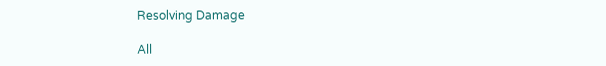Resolving Damage

All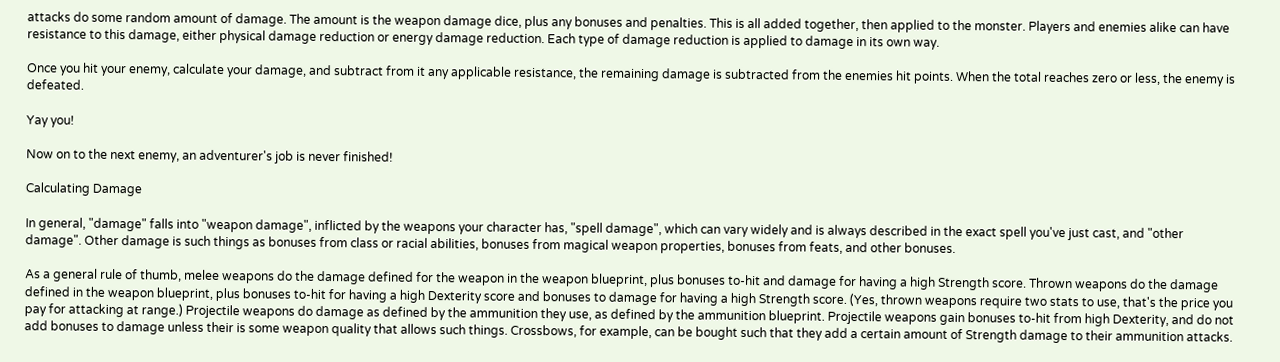attacks do some random amount of damage. The amount is the weapon damage dice, plus any bonuses and penalties. This is all added together, then applied to the monster. Players and enemies alike can have resistance to this damage, either physical damage reduction or energy damage reduction. Each type of damage reduction is applied to damage in its own way.

Once you hit your enemy, calculate your damage, and subtract from it any applicable resistance, the remaining damage is subtracted from the enemies hit points. When the total reaches zero or less, the enemy is defeated.

Yay you!

Now on to the next enemy, an adventurer's job is never finished!

Calculating Damage

In general, "damage" falls into "weapon damage", inflicted by the weapons your character has, "spell damage", which can vary widely and is always described in the exact spell you've just cast, and "other damage". Other damage is such things as bonuses from class or racial abilities, bonuses from magical weapon properties, bonuses from feats, and other bonuses.

As a general rule of thumb, melee weapons do the damage defined for the weapon in the weapon blueprint, plus bonuses to-hit and damage for having a high Strength score. Thrown weapons do the damage defined in the weapon blueprint, plus bonuses to-hit for having a high Dexterity score and bonuses to damage for having a high Strength score. (Yes, thrown weapons require two stats to use, that's the price you pay for attacking at range.) Projectile weapons do damage as defined by the ammunition they use, as defined by the ammunition blueprint. Projectile weapons gain bonuses to-hit from high Dexterity, and do not add bonuses to damage unless their is some weapon quality that allows such things. Crossbows, for example, can be bought such that they add a certain amount of Strength damage to their ammunition attacks.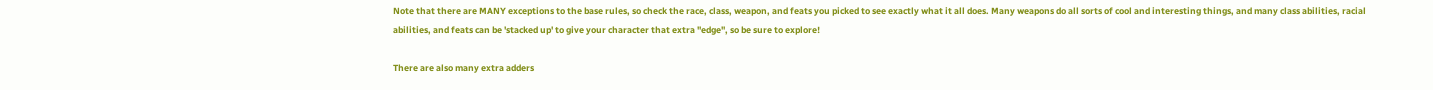Note that there are MANY exceptions to the base rules, so check the race, class, weapon, and feats you picked to see exactly what it all does. Many weapons do all sorts of cool and interesting things, and many class abilities, racial abilities, and feats can be 'stacked up' to give your character that extra "edge", so be sure to explore!

There are also many extra adders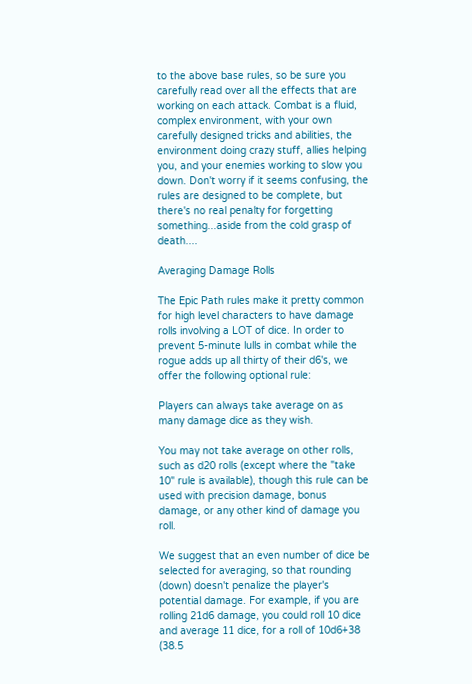to the above base rules, so be sure you carefully read over all the effects that are working on each attack. Combat is a fluid, complex environment, with your own carefully designed tricks and abilities, the environment doing crazy stuff, allies helping you, and your enemies working to slow you down. Don't worry if it seems confusing, the rules are designed to be complete, but there's no real penalty for forgetting something...aside from the cold grasp of death....

Averaging Damage Rolls

The Epic Path rules make it pretty common for high level characters to have damage rolls involving a LOT of dice. In order to prevent 5-minute lulls in combat while the rogue adds up all thirty of their d6's, we offer the following optional rule:

Players can always take average on as many damage dice as they wish.

You may not take average on other rolls, such as d20 rolls (except where the "take 10" rule is available), though this rule can be used with precision damage, bonus damage, or any other kind of damage you roll.

We suggest that an even number of dice be selected for averaging, so that rounding (down) doesn't penalize the player's potential damage. For example, if you are rolling 21d6 damage, you could roll 10 dice and average 11 dice, for a roll of 10d6+38 (38.5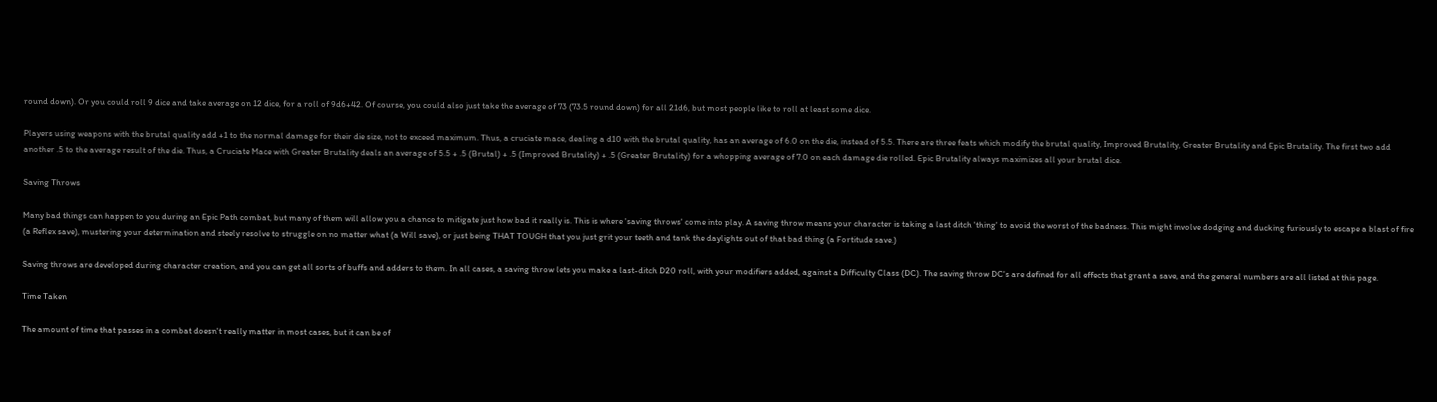round down). Or you could roll 9 dice and take average on 12 dice, for a roll of 9d6+42. Of course, you could also just take the average of 73 (73.5 round down) for all 21d6, but most people like to roll at least some dice.

Players using weapons with the brutal quality add +1 to the normal damage for their die size, not to exceed maximum. Thus, a cruciate mace, dealing a d10 with the brutal quality, has an average of 6.0 on the die, instead of 5.5. There are three feats which modify the brutal quality, Improved Brutality, Greater Brutality and Epic Brutality. The first two add another .5 to the average result of the die. Thus, a Cruciate Mace with Greater Brutality deals an average of 5.5 + .5 (Brutal) + .5 (Improved Brutality) + .5 (Greater Brutality) for a whopping average of 7.0 on each damage die rolled. Epic Brutality always maximizes all your brutal dice.

Saving Throws

Many bad things can happen to you during an Epic Path combat, but many of them will allow you a chance to mitigate just how bad it really is. This is where 'saving throws' come into play. A saving throw means your character is taking a last ditch 'thing' to avoid the worst of the badness. This might involve dodging and ducking furiously to escape a blast of fire (a Reflex save), mustering your determination and steely resolve to struggle on no matter what (a Will save), or just being THAT TOUGH that you just grit your teeth and tank the daylights out of that bad thing (a Fortitude save.)

Saving throws are developed during character creation, and you can get all sorts of buffs and adders to them. In all cases, a saving throw lets you make a last-ditch D20 roll, with your modifiers added, against a Difficulty Class (DC). The saving throw DC's are defined for all effects that grant a save, and the general numbers are all listed at this page.

Time Taken

The amount of time that passes in a combat doesn't really matter in most cases, but it can be of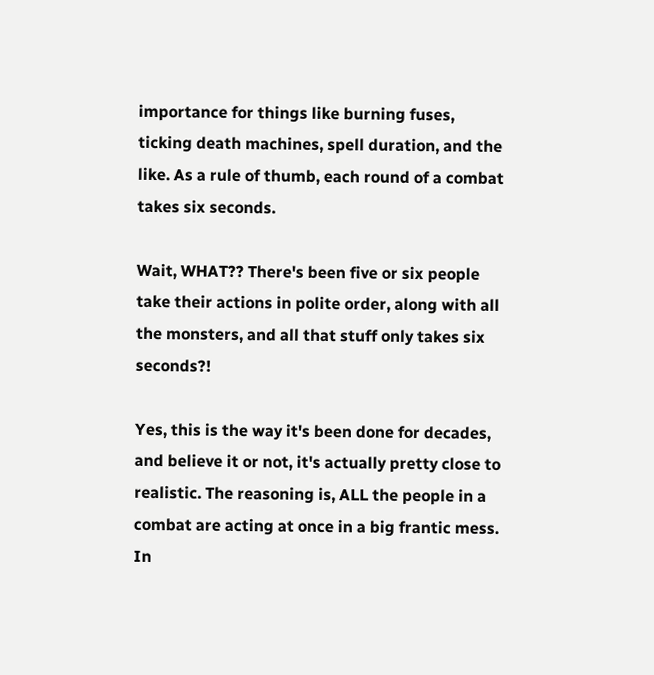importance for things like burning fuses, ticking death machines, spell duration, and the like. As a rule of thumb, each round of a combat takes six seconds.

Wait, WHAT?? There's been five or six people take their actions in polite order, along with all the monsters, and all that stuff only takes six seconds?!

Yes, this is the way it's been done for decades, and believe it or not, it's actually pretty close to realistic. The reasoning is, ALL the people in a combat are acting at once in a big frantic mess. In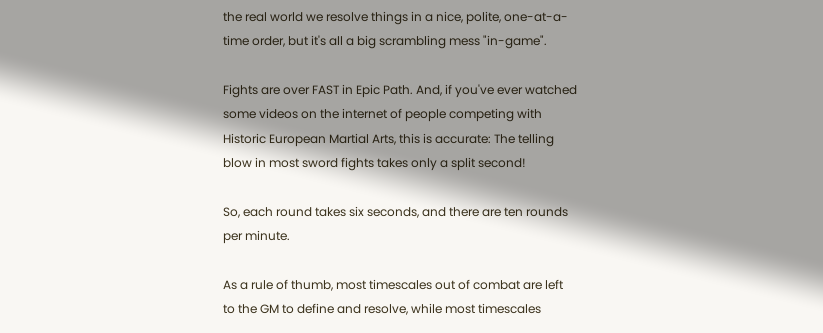the real world we resolve things in a nice, polite, one-at-a-time order, but it's all a big scrambling mess "in-game".

Fights are over FAST in Epic Path. And, if you've ever watched some videos on the internet of people competing with Historic European Martial Arts, this is accurate: The telling blow in most sword fights takes only a split second!

So, each round takes six seconds, and there are ten rounds per minute.

As a rule of thumb, most timescales out of combat are left to the GM to define and resolve, while most timescales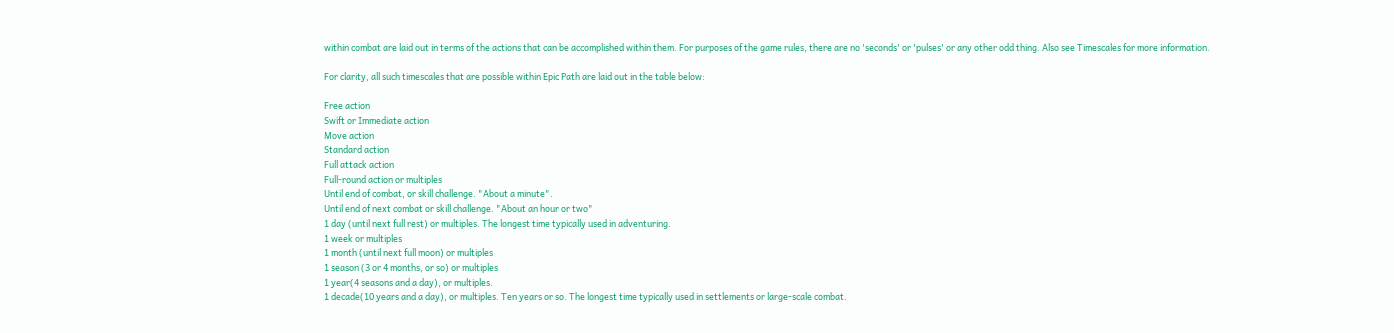within combat are laid out in terms of the actions that can be accomplished within them. For purposes of the game rules, there are no 'seconds' or 'pulses' or any other odd thing. Also see Timescales for more information.

For clarity, all such timescales that are possible within Epic Path are laid out in the table below:

Free action
Swift or Immediate action
Move action
Standard action
Full attack action
Full-round action or multiples
Until end of combat, or skill challenge. "About a minute".
Until end of next combat or skill challenge. "About an hour or two"
1 day (until next full rest) or multiples. The longest time typically used in adventuring.
1 week or multiples
1 month (until next full moon) or multiples
1 season (3 or 4 months, or so) or multiples
1 year(4 seasons and a day), or multiples.
1 decade(10 years and a day), or multiples. Ten years or so. The longest time typically used in settlements or large-scale combat.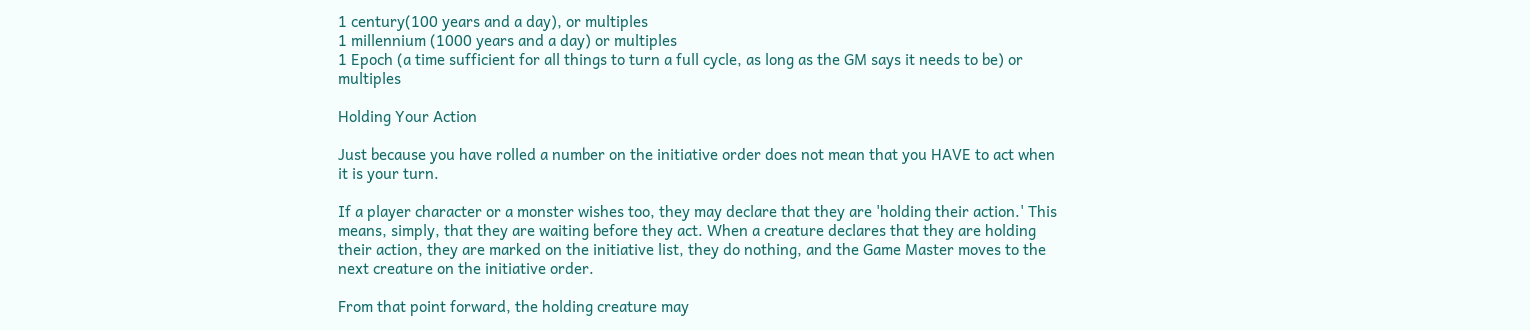1 century(100 years and a day), or multiples
1 millennium (1000 years and a day) or multiples
1 Epoch (a time sufficient for all things to turn a full cycle, as long as the GM says it needs to be) or multiples

Holding Your Action

Just because you have rolled a number on the initiative order does not mean that you HAVE to act when it is your turn.

If a player character or a monster wishes too, they may declare that they are 'holding their action.' This means, simply, that they are waiting before they act. When a creature declares that they are holding their action, they are marked on the initiative list, they do nothing, and the Game Master moves to the next creature on the initiative order.

From that point forward, the holding creature may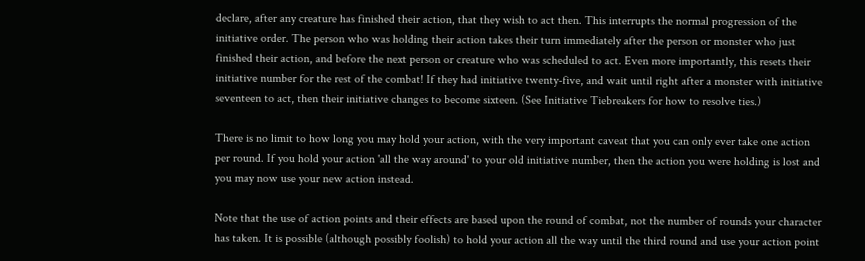declare, after any creature has finished their action, that they wish to act then. This interrupts the normal progression of the initiative order. The person who was holding their action takes their turn immediately after the person or monster who just finished their action, and before the next person or creature who was scheduled to act. Even more importantly, this resets their initiative number for the rest of the combat! If they had initiative twenty-five, and wait until right after a monster with initiative seventeen to act, then their initiative changes to become sixteen. (See Initiative Tiebreakers for how to resolve ties.)

There is no limit to how long you may hold your action, with the very important caveat that you can only ever take one action per round. If you hold your action 'all the way around' to your old initiative number, then the action you were holding is lost and you may now use your new action instead.

Note that the use of action points and their effects are based upon the round of combat, not the number of rounds your character has taken. It is possible (although possibly foolish) to hold your action all the way until the third round and use your action point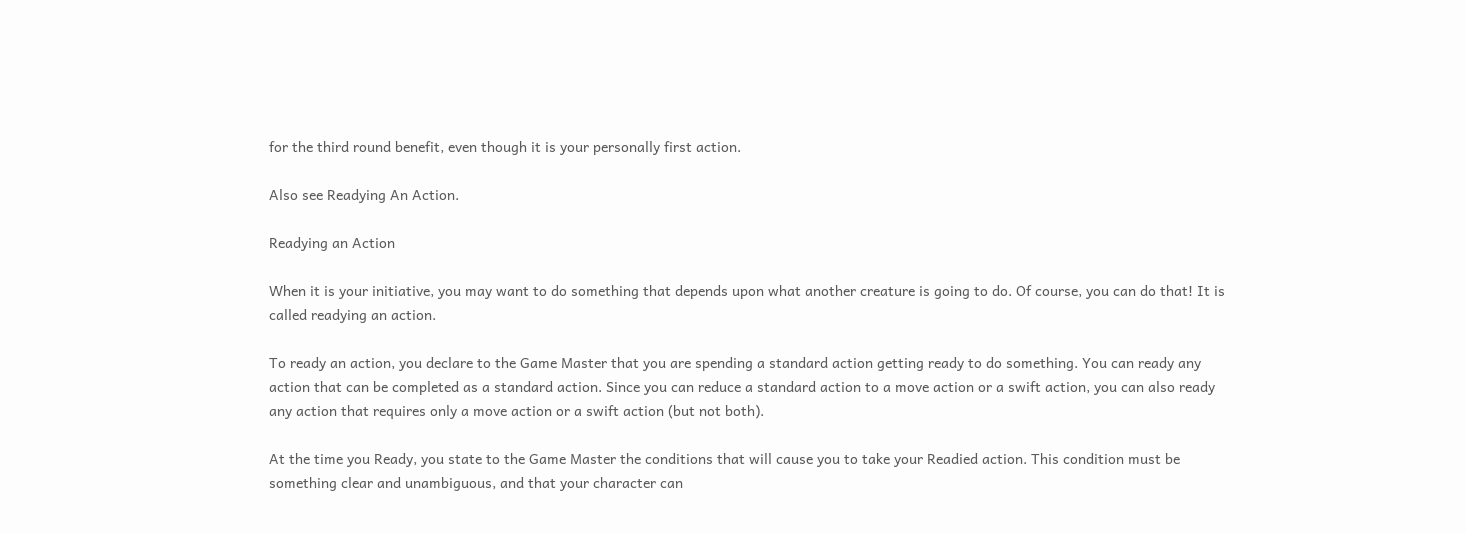for the third round benefit, even though it is your personally first action.

Also see Readying An Action.

Readying an Action

When it is your initiative, you may want to do something that depends upon what another creature is going to do. Of course, you can do that! It is called readying an action.

To ready an action, you declare to the Game Master that you are spending a standard action getting ready to do something. You can ready any action that can be completed as a standard action. Since you can reduce a standard action to a move action or a swift action, you can also ready any action that requires only a move action or a swift action (but not both).

At the time you Ready, you state to the Game Master the conditions that will cause you to take your Readied action. This condition must be something clear and unambiguous, and that your character can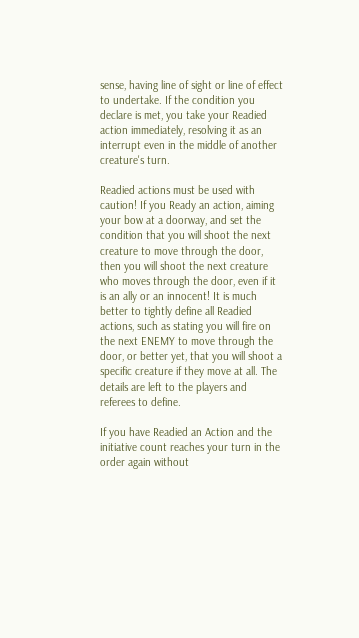sense, having line of sight or line of effect to undertake. If the condition you declare is met, you take your Readied action immediately, resolving it as an interrupt even in the middle of another creature's turn.

Readied actions must be used with caution! If you Ready an action, aiming your bow at a doorway, and set the condition that you will shoot the next creature to move through the door, then you will shoot the next creature who moves through the door, even if it is an ally or an innocent! It is much better to tightly define all Readied actions, such as stating you will fire on the next ENEMY to move through the door, or better yet, that you will shoot a specific creature if they move at all. The details are left to the players and referees to define.

If you have Readied an Action and the initiative count reaches your turn in the order again without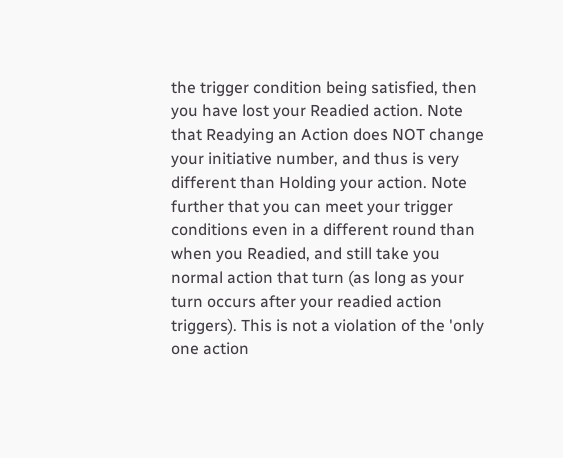the trigger condition being satisfied, then you have lost your Readied action. Note that Readying an Action does NOT change your initiative number, and thus is very different than Holding your action. Note further that you can meet your trigger conditions even in a different round than when you Readied, and still take you normal action that turn (as long as your turn occurs after your readied action triggers). This is not a violation of the 'only one action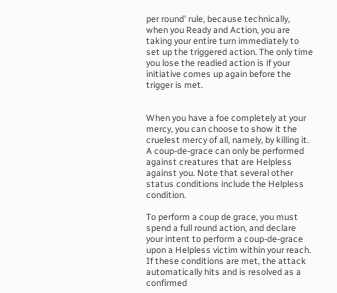per round' rule, because technically, when you Ready and Action, you are taking your entire turn immediately to set up the triggered action. The only time you lose the readied action is if your initiative comes up again before the trigger is met.


When you have a foe completely at your mercy, you can choose to show it the cruelest mercy of all, namely, by killing it. A coup-de-grace can only be performed against creatures that are Helpless against you. Note that several other status conditions include the Helpless condition.

To perform a coup de grace, you must spend a full round action, and declare your intent to perform a coup-de-grace upon a Helpless victim within your reach. If these conditions are met, the attack automatically hits and is resolved as a confirmed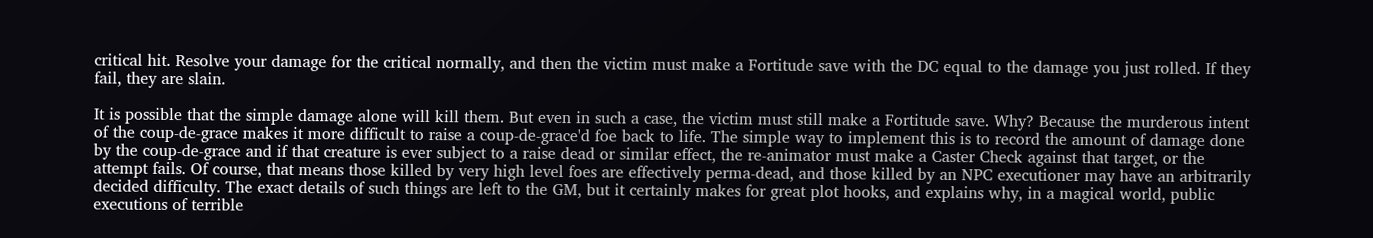critical hit. Resolve your damage for the critical normally, and then the victim must make a Fortitude save with the DC equal to the damage you just rolled. If they fail, they are slain.

It is possible that the simple damage alone will kill them. But even in such a case, the victim must still make a Fortitude save. Why? Because the murderous intent of the coup-de-grace makes it more difficult to raise a coup-de-grace'd foe back to life. The simple way to implement this is to record the amount of damage done by the coup-de-grace and if that creature is ever subject to a raise dead or similar effect, the re-animator must make a Caster Check against that target, or the attempt fails. Of course, that means those killed by very high level foes are effectively perma-dead, and those killed by an NPC executioner may have an arbitrarily decided difficulty. The exact details of such things are left to the GM, but it certainly makes for great plot hooks, and explains why, in a magical world, public executions of terrible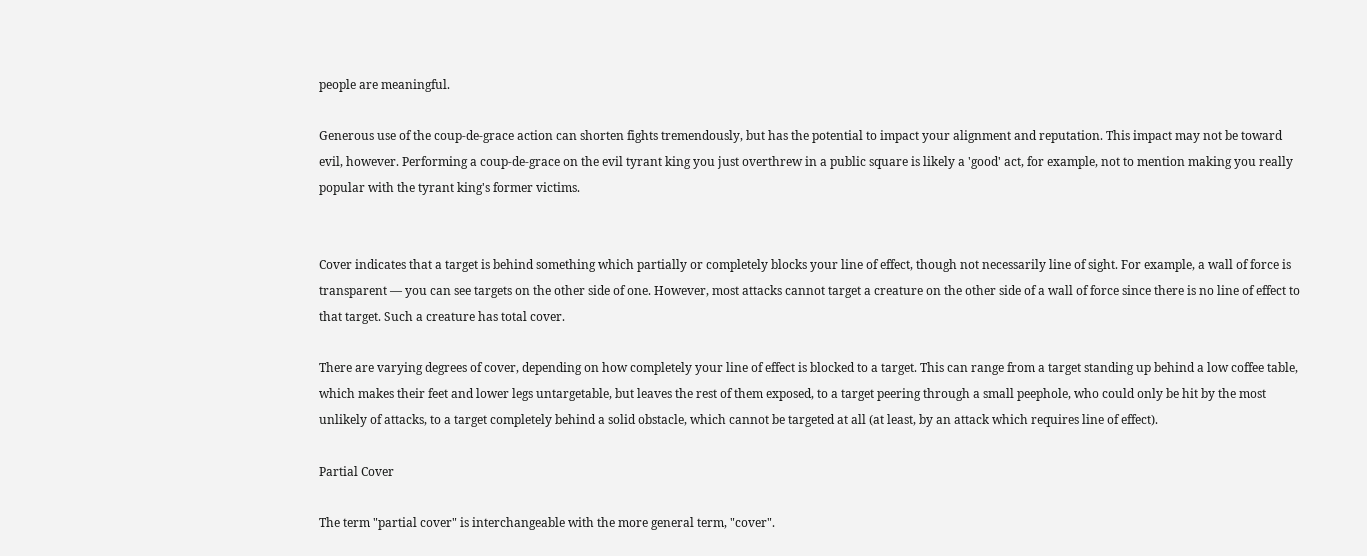people are meaningful.

Generous use of the coup-de-grace action can shorten fights tremendously, but has the potential to impact your alignment and reputation. This impact may not be toward evil, however. Performing a coup-de-grace on the evil tyrant king you just overthrew in a public square is likely a 'good' act, for example, not to mention making you really popular with the tyrant king's former victims.


Cover indicates that a target is behind something which partially or completely blocks your line of effect, though not necessarily line of sight. For example, a wall of force is transparent — you can see targets on the other side of one. However, most attacks cannot target a creature on the other side of a wall of force since there is no line of effect to that target. Such a creature has total cover.

There are varying degrees of cover, depending on how completely your line of effect is blocked to a target. This can range from a target standing up behind a low coffee table, which makes their feet and lower legs untargetable, but leaves the rest of them exposed, to a target peering through a small peephole, who could only be hit by the most unlikely of attacks, to a target completely behind a solid obstacle, which cannot be targeted at all (at least, by an attack which requires line of effect).

Partial Cover

The term "partial cover" is interchangeable with the more general term, "cover".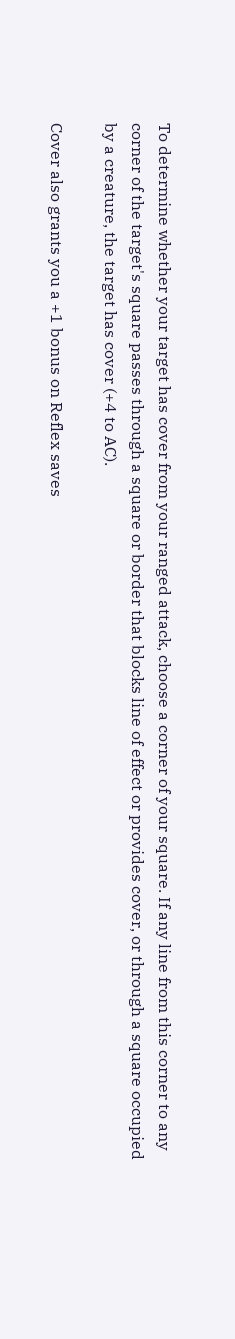To determine whether your target has cover from your ranged attack, choose a corner of your square. If any line from this corner to any corner of the target's square passes through a square or border that blocks line of effect or provides cover, or through a square occupied by a creature, the target has cover (+4 to AC).

Cover also grants you a +1 bonus on Reflex saves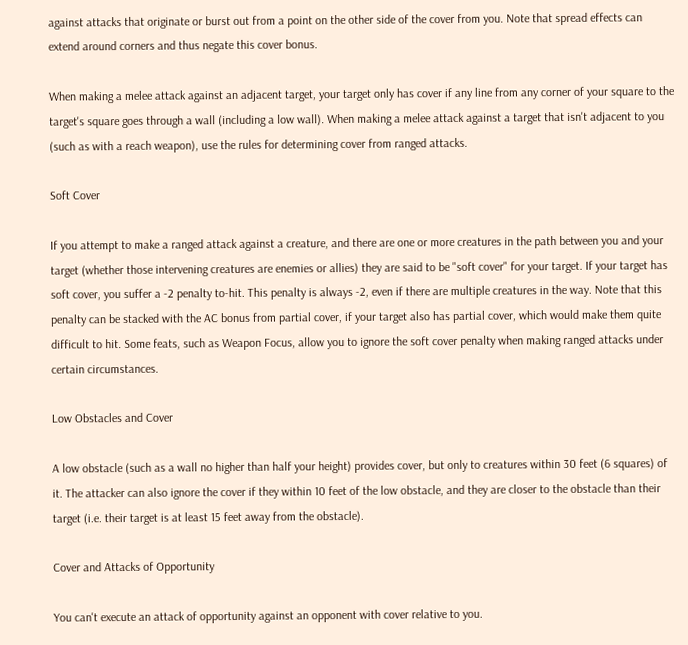against attacks that originate or burst out from a point on the other side of the cover from you. Note that spread effects can extend around corners and thus negate this cover bonus.

When making a melee attack against an adjacent target, your target only has cover if any line from any corner of your square to the target's square goes through a wall (including a low wall). When making a melee attack against a target that isn't adjacent to you (such as with a reach weapon), use the rules for determining cover from ranged attacks.

Soft Cover

If you attempt to make a ranged attack against a creature, and there are one or more creatures in the path between you and your target (whether those intervening creatures are enemies or allies) they are said to be "soft cover" for your target. If your target has soft cover, you suffer a -2 penalty to-hit. This penalty is always -2, even if there are multiple creatures in the way. Note that this penalty can be stacked with the AC bonus from partial cover, if your target also has partial cover, which would make them quite difficult to hit. Some feats, such as Weapon Focus, allow you to ignore the soft cover penalty when making ranged attacks under certain circumstances.

Low Obstacles and Cover

A low obstacle (such as a wall no higher than half your height) provides cover, but only to creatures within 30 feet (6 squares) of it. The attacker can also ignore the cover if they within 10 feet of the low obstacle, and they are closer to the obstacle than their target (i.e. their target is at least 15 feet away from the obstacle).

Cover and Attacks of Opportunity

You can't execute an attack of opportunity against an opponent with cover relative to you.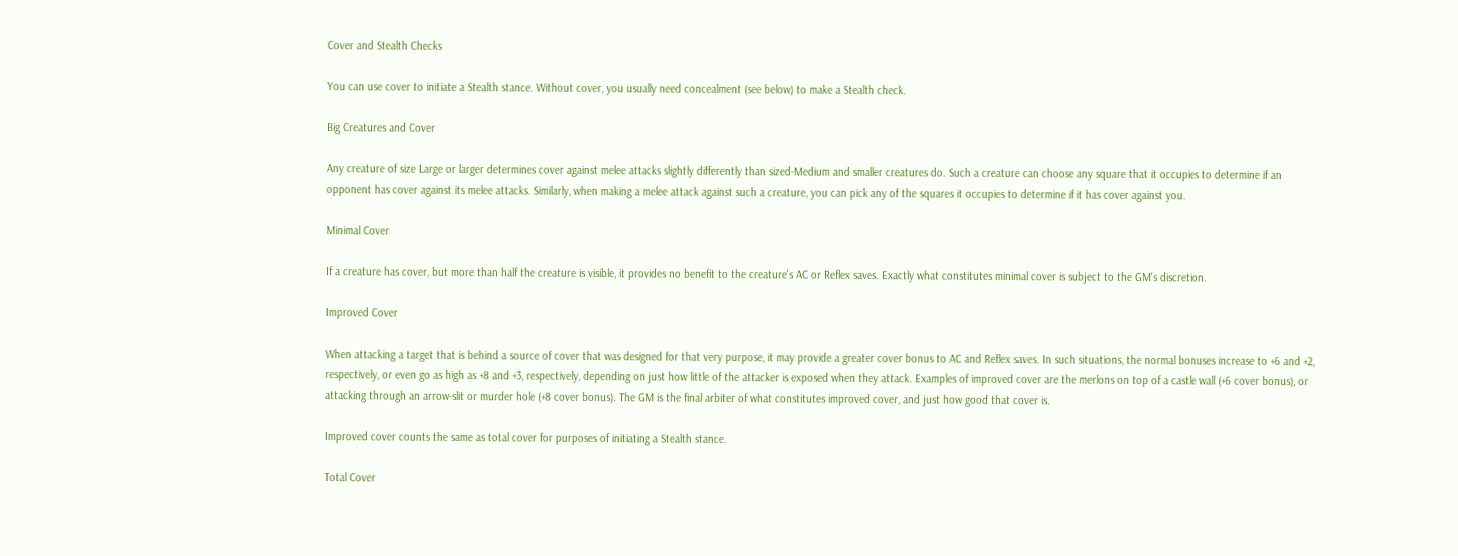Cover and Stealth Checks

You can use cover to initiate a Stealth stance. Without cover, you usually need concealment (see below) to make a Stealth check.

Big Creatures and Cover

Any creature of size Large or larger determines cover against melee attacks slightly differently than sized-Medium and smaller creatures do. Such a creature can choose any square that it occupies to determine if an opponent has cover against its melee attacks. Similarly, when making a melee attack against such a creature, you can pick any of the squares it occupies to determine if it has cover against you.

Minimal Cover

If a creature has cover, but more than half the creature is visible, it provides no benefit to the creature's AC or Reflex saves. Exactly what constitutes minimal cover is subject to the GM's discretion.

Improved Cover

When attacking a target that is behind a source of cover that was designed for that very purpose, it may provide a greater cover bonus to AC and Reflex saves. In such situations, the normal bonuses increase to +6 and +2, respectively, or even go as high as +8 and +3, respectively, depending on just how little of the attacker is exposed when they attack. Examples of improved cover are the merlons on top of a castle wall (+6 cover bonus), or attacking through an arrow-slit or murder hole (+8 cover bonus). The GM is the final arbiter of what constitutes improved cover, and just how good that cover is.

Improved cover counts the same as total cover for purposes of initiating a Stealth stance.

Total Cover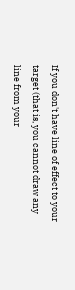If you don't have line of effect to your target (that is, you cannot draw any line from your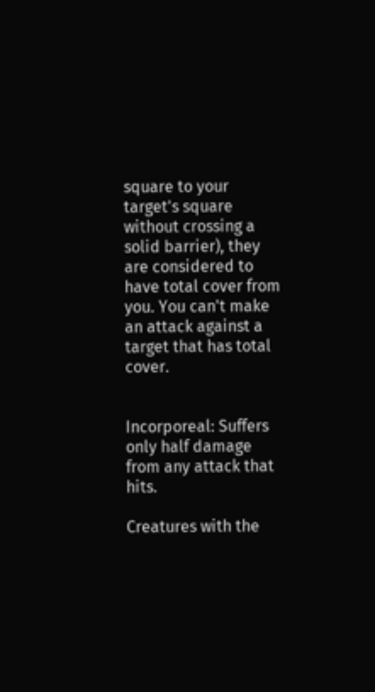square to your target's square without crossing a solid barrier), they are considered to have total cover from you. You can't make an attack against a target that has total cover.


Incorporeal: Suffers only half damage from any attack that hits.

Creatures with the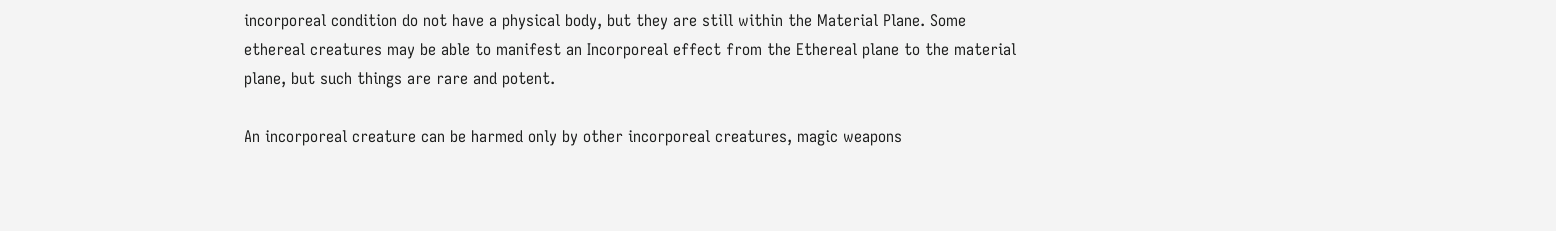incorporeal condition do not have a physical body, but they are still within the Material Plane. Some ethereal creatures may be able to manifest an Incorporeal effect from the Ethereal plane to the material plane, but such things are rare and potent.

An incorporeal creature can be harmed only by other incorporeal creatures, magic weapons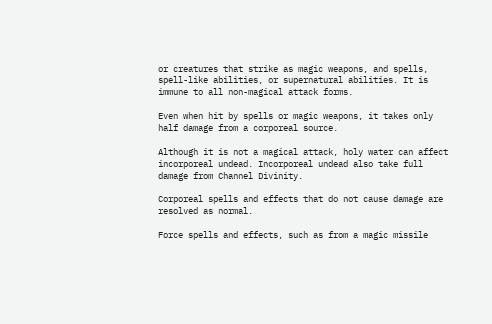or creatures that strike as magic weapons, and spells, spell-like abilities, or supernatural abilities. It is immune to all non-magical attack forms.

Even when hit by spells or magic weapons, it takes only half damage from a corporeal source.

Although it is not a magical attack, holy water can affect incorporeal undead. Incorporeal undead also take full damage from Channel Divinity.

Corporeal spells and effects that do not cause damage are resolved as normal.

Force spells and effects, such as from a magic missile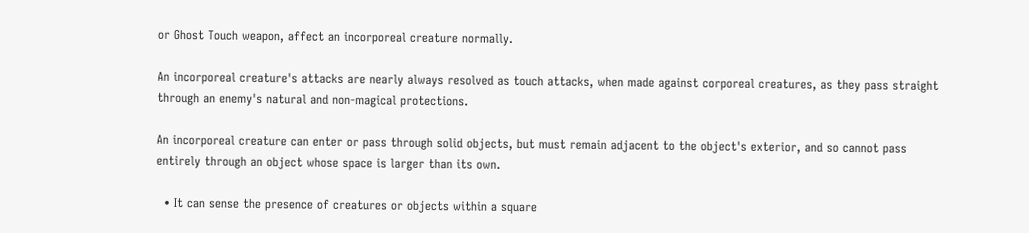or Ghost Touch weapon, affect an incorporeal creature normally.

An incorporeal creature's attacks are nearly always resolved as touch attacks, when made against corporeal creatures, as they pass straight through an enemy's natural and non-magical protections.

An incorporeal creature can enter or pass through solid objects, but must remain adjacent to the object's exterior, and so cannot pass entirely through an object whose space is larger than its own.

  • It can sense the presence of creatures or objects within a square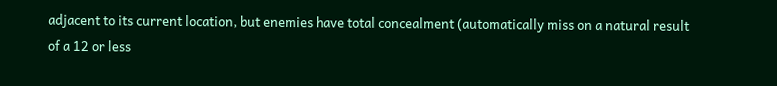adjacent to its current location, but enemies have total concealment (automatically miss on a natural result of a 12 or less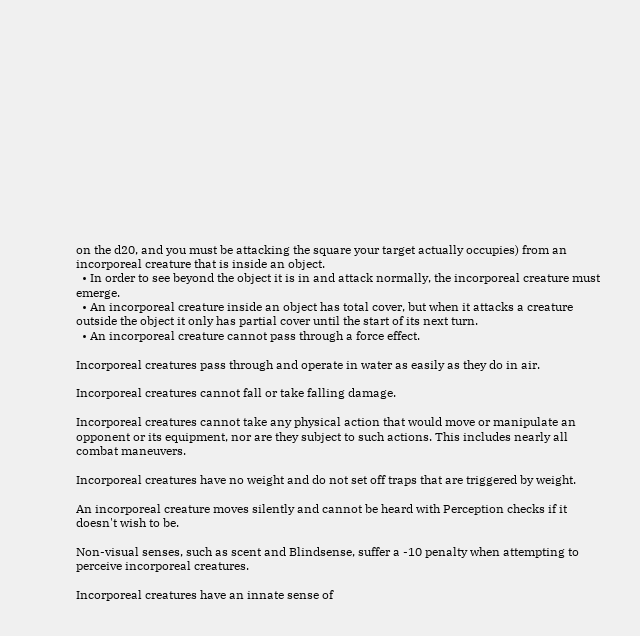on the d20, and you must be attacking the square your target actually occupies) from an incorporeal creature that is inside an object.
  • In order to see beyond the object it is in and attack normally, the incorporeal creature must emerge.
  • An incorporeal creature inside an object has total cover, but when it attacks a creature outside the object it only has partial cover until the start of its next turn.
  • An incorporeal creature cannot pass through a force effect.

Incorporeal creatures pass through and operate in water as easily as they do in air.

Incorporeal creatures cannot fall or take falling damage.

Incorporeal creatures cannot take any physical action that would move or manipulate an opponent or its equipment, nor are they subject to such actions. This includes nearly all combat maneuvers.

Incorporeal creatures have no weight and do not set off traps that are triggered by weight.

An incorporeal creature moves silently and cannot be heard with Perception checks if it doesn't wish to be.

Non-visual senses, such as scent and Blindsense, suffer a -10 penalty when attempting to perceive incorporeal creatures.

Incorporeal creatures have an innate sense of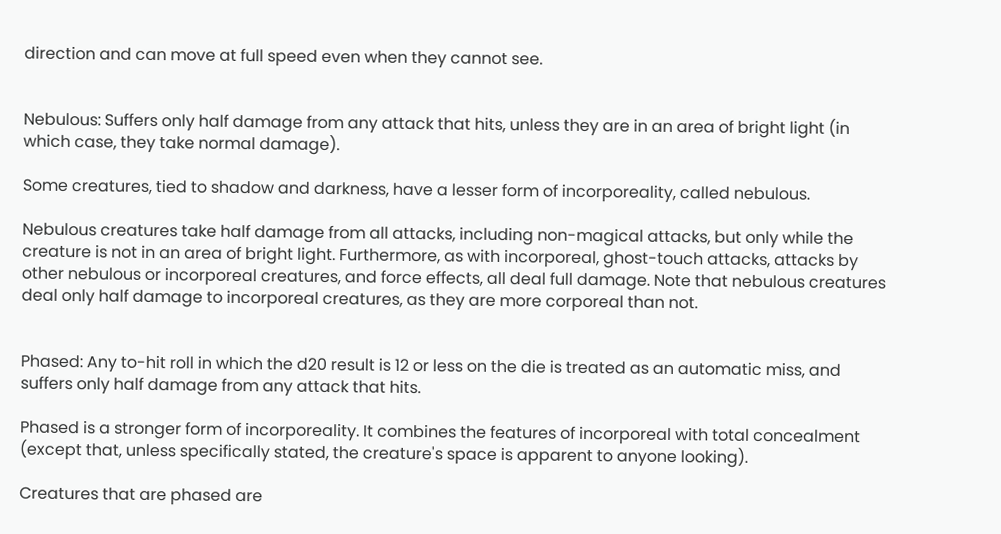direction and can move at full speed even when they cannot see.


Nebulous: Suffers only half damage from any attack that hits, unless they are in an area of bright light (in which case, they take normal damage).

Some creatures, tied to shadow and darkness, have a lesser form of incorporeality, called nebulous.

Nebulous creatures take half damage from all attacks, including non-magical attacks, but only while the creature is not in an area of bright light. Furthermore, as with incorporeal, ghost-touch attacks, attacks by other nebulous or incorporeal creatures, and force effects, all deal full damage. Note that nebulous creatures deal only half damage to incorporeal creatures, as they are more corporeal than not.


Phased: Any to-hit roll in which the d20 result is 12 or less on the die is treated as an automatic miss, and suffers only half damage from any attack that hits.

Phased is a stronger form of incorporeality. It combines the features of incorporeal with total concealment (except that, unless specifically stated, the creature's space is apparent to anyone looking).

Creatures that are phased are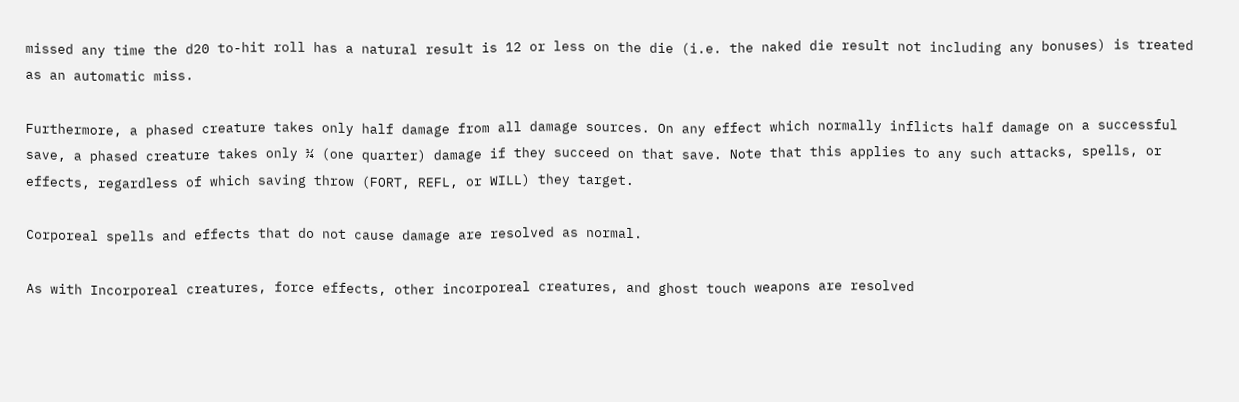missed any time the d20 to-hit roll has a natural result is 12 or less on the die (i.e. the naked die result not including any bonuses) is treated as an automatic miss.

Furthermore, a phased creature takes only half damage from all damage sources. On any effect which normally inflicts half damage on a successful save, a phased creature takes only ¼ (one quarter) damage if they succeed on that save. Note that this applies to any such attacks, spells, or effects, regardless of which saving throw (FORT, REFL, or WILL) they target.

Corporeal spells and effects that do not cause damage are resolved as normal.

As with Incorporeal creatures, force effects, other incorporeal creatures, and ghost touch weapons are resolved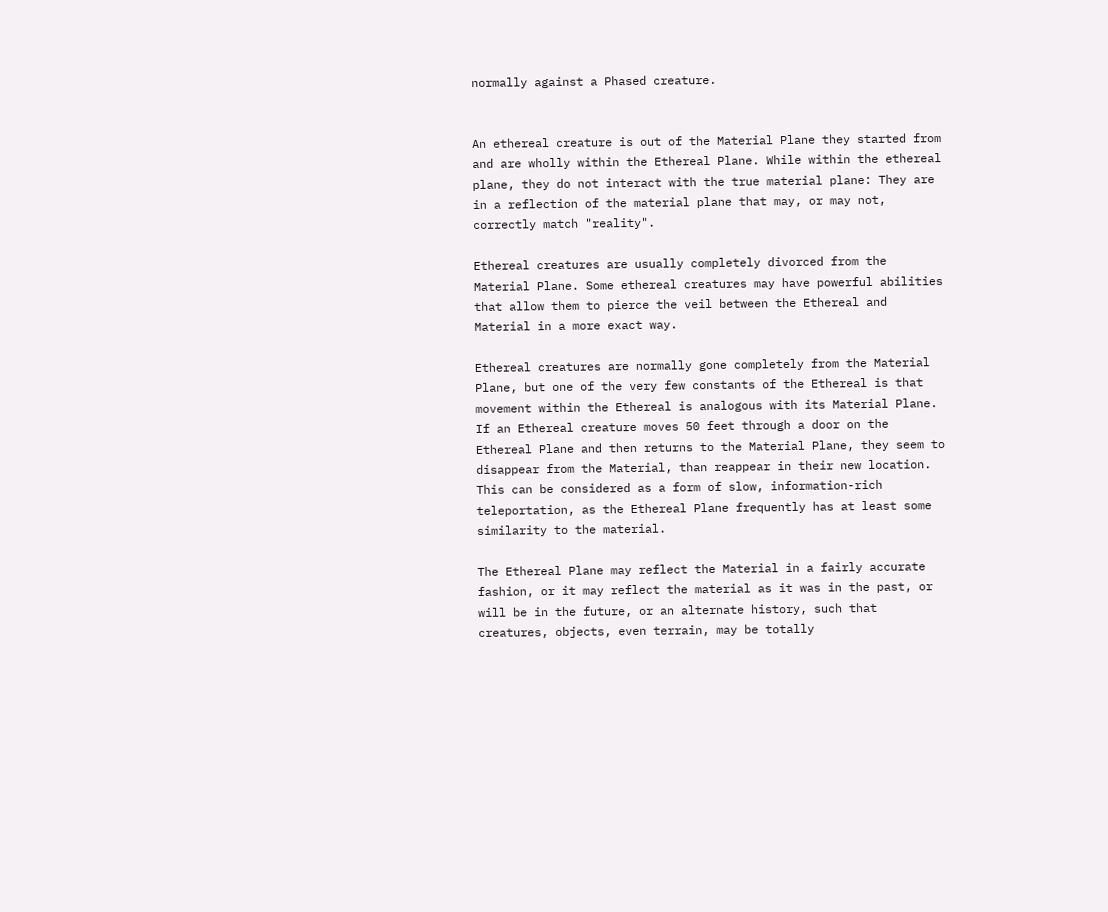normally against a Phased creature.


An ethereal creature is out of the Material Plane they started from and are wholly within the Ethereal Plane. While within the ethereal plane, they do not interact with the true material plane: They are in a reflection of the material plane that may, or may not, correctly match "reality".

Ethereal creatures are usually completely divorced from the Material Plane. Some ethereal creatures may have powerful abilities that allow them to pierce the veil between the Ethereal and Material in a more exact way.

Ethereal creatures are normally gone completely from the Material Plane, but one of the very few constants of the Ethereal is that movement within the Ethereal is analogous with its Material Plane. If an Ethereal creature moves 50 feet through a door on the Ethereal Plane and then returns to the Material Plane, they seem to disappear from the Material, than reappear in their new location. This can be considered as a form of slow, information-rich teleportation, as the Ethereal Plane frequently has at least some similarity to the material.

The Ethereal Plane may reflect the Material in a fairly accurate fashion, or it may reflect the material as it was in the past, or will be in the future, or an alternate history, such that creatures, objects, even terrain, may be totally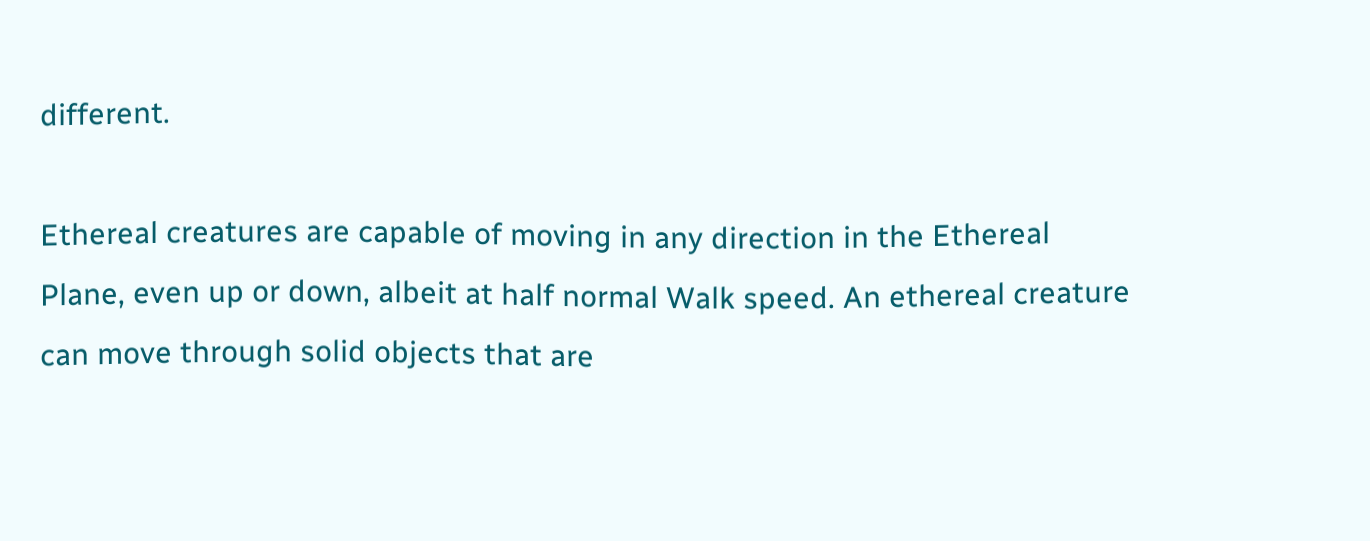different.

Ethereal creatures are capable of moving in any direction in the Ethereal Plane, even up or down, albeit at half normal Walk speed. An ethereal creature can move through solid objects that are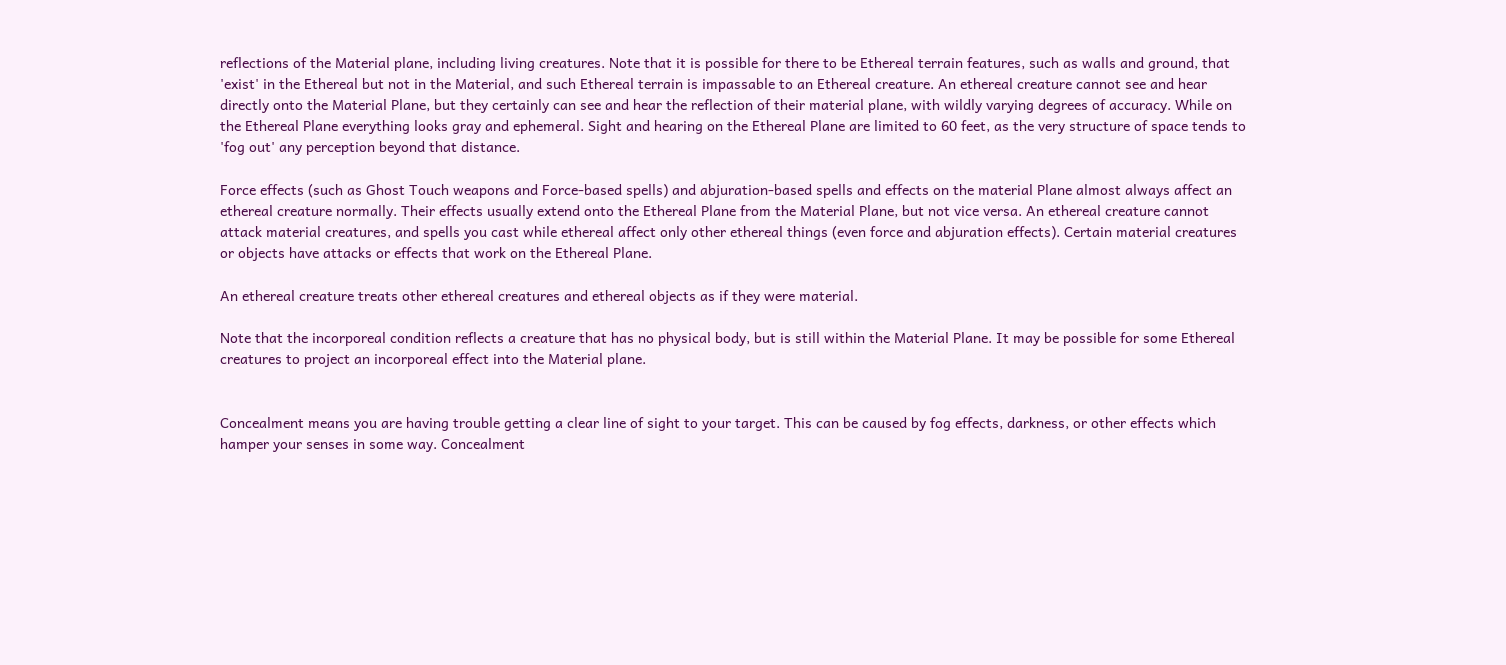reflections of the Material plane, including living creatures. Note that it is possible for there to be Ethereal terrain features, such as walls and ground, that 'exist' in the Ethereal but not in the Material, and such Ethereal terrain is impassable to an Ethereal creature. An ethereal creature cannot see and hear directly onto the Material Plane, but they certainly can see and hear the reflection of their material plane, with wildly varying degrees of accuracy. While on the Ethereal Plane everything looks gray and ephemeral. Sight and hearing on the Ethereal Plane are limited to 60 feet, as the very structure of space tends to 'fog out' any perception beyond that distance.

Force effects (such as Ghost Touch weapons and Force-based spells) and abjuration-based spells and effects on the material Plane almost always affect an ethereal creature normally. Their effects usually extend onto the Ethereal Plane from the Material Plane, but not vice versa. An ethereal creature cannot attack material creatures, and spells you cast while ethereal affect only other ethereal things (even force and abjuration effects). Certain material creatures or objects have attacks or effects that work on the Ethereal Plane.

An ethereal creature treats other ethereal creatures and ethereal objects as if they were material.

Note that the incorporeal condition reflects a creature that has no physical body, but is still within the Material Plane. It may be possible for some Ethereal creatures to project an incorporeal effect into the Material plane.


Concealment means you are having trouble getting a clear line of sight to your target. This can be caused by fog effects, darkness, or other effects which hamper your senses in some way. Concealment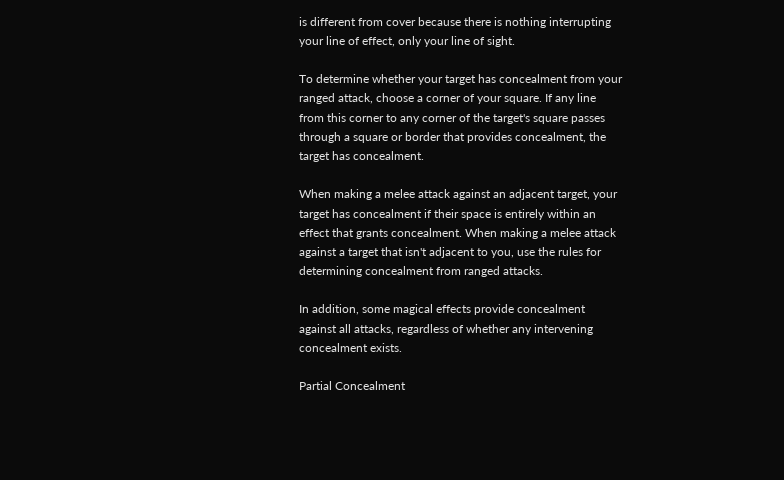is different from cover because there is nothing interrupting your line of effect, only your line of sight.

To determine whether your target has concealment from your ranged attack, choose a corner of your square. If any line from this corner to any corner of the target's square passes through a square or border that provides concealment, the target has concealment.

When making a melee attack against an adjacent target, your target has concealment if their space is entirely within an effect that grants concealment. When making a melee attack against a target that isn't adjacent to you, use the rules for determining concealment from ranged attacks.

In addition, some magical effects provide concealment against all attacks, regardless of whether any intervening concealment exists.

Partial Concealment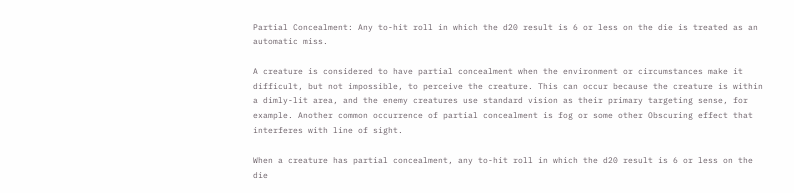Partial Concealment: Any to-hit roll in which the d20 result is 6 or less on the die is treated as an automatic miss.

A creature is considered to have partial concealment when the environment or circumstances make it difficult, but not impossible, to perceive the creature. This can occur because the creature is within a dimly-lit area, and the enemy creatures use standard vision as their primary targeting sense, for example. Another common occurrence of partial concealment is fog or some other Obscuring effect that interferes with line of sight.

When a creature has partial concealment, any to-hit roll in which the d20 result is 6 or less on the die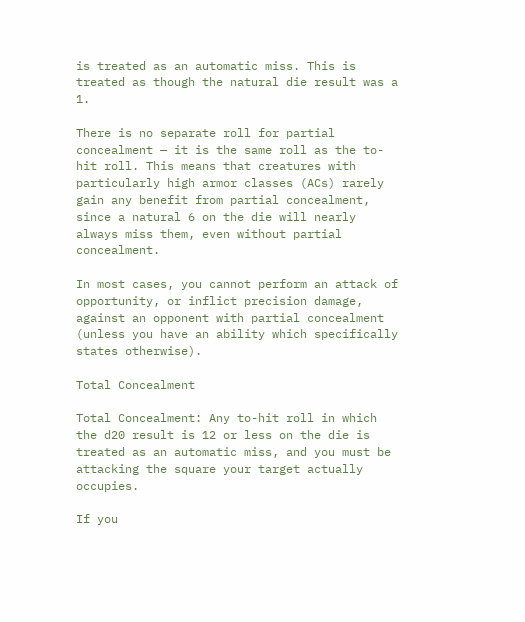is treated as an automatic miss. This is treated as though the natural die result was a 1.

There is no separate roll for partial concealment — it is the same roll as the to-hit roll. This means that creatures with particularly high armor classes (ACs) rarely gain any benefit from partial concealment, since a natural 6 on the die will nearly always miss them, even without partial concealment.

In most cases, you cannot perform an attack of opportunity, or inflict precision damage, against an opponent with partial concealment (unless you have an ability which specifically states otherwise).

Total Concealment

Total Concealment: Any to-hit roll in which the d20 result is 12 or less on the die is treated as an automatic miss, and you must be attacking the square your target actually occupies.

If you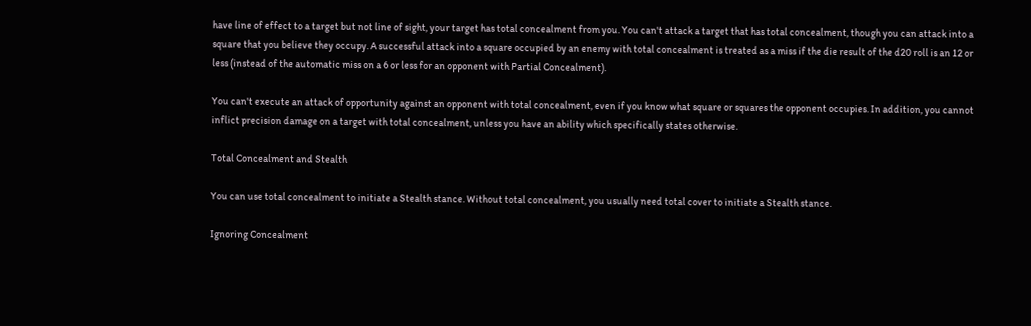have line of effect to a target but not line of sight, your target has total concealment from you. You can't attack a target that has total concealment, though you can attack into a square that you believe they occupy. A successful attack into a square occupied by an enemy with total concealment is treated as a miss if the die result of the d20 roll is an 12 or less (instead of the automatic miss on a 6 or less for an opponent with Partial Concealment).

You can't execute an attack of opportunity against an opponent with total concealment, even if you know what square or squares the opponent occupies. In addition, you cannot inflict precision damage on a target with total concealment, unless you have an ability which specifically states otherwise.

Total Concealment and Stealth

You can use total concealment to initiate a Stealth stance. Without total concealment, you usually need total cover to initiate a Stealth stance.

Ignoring Concealment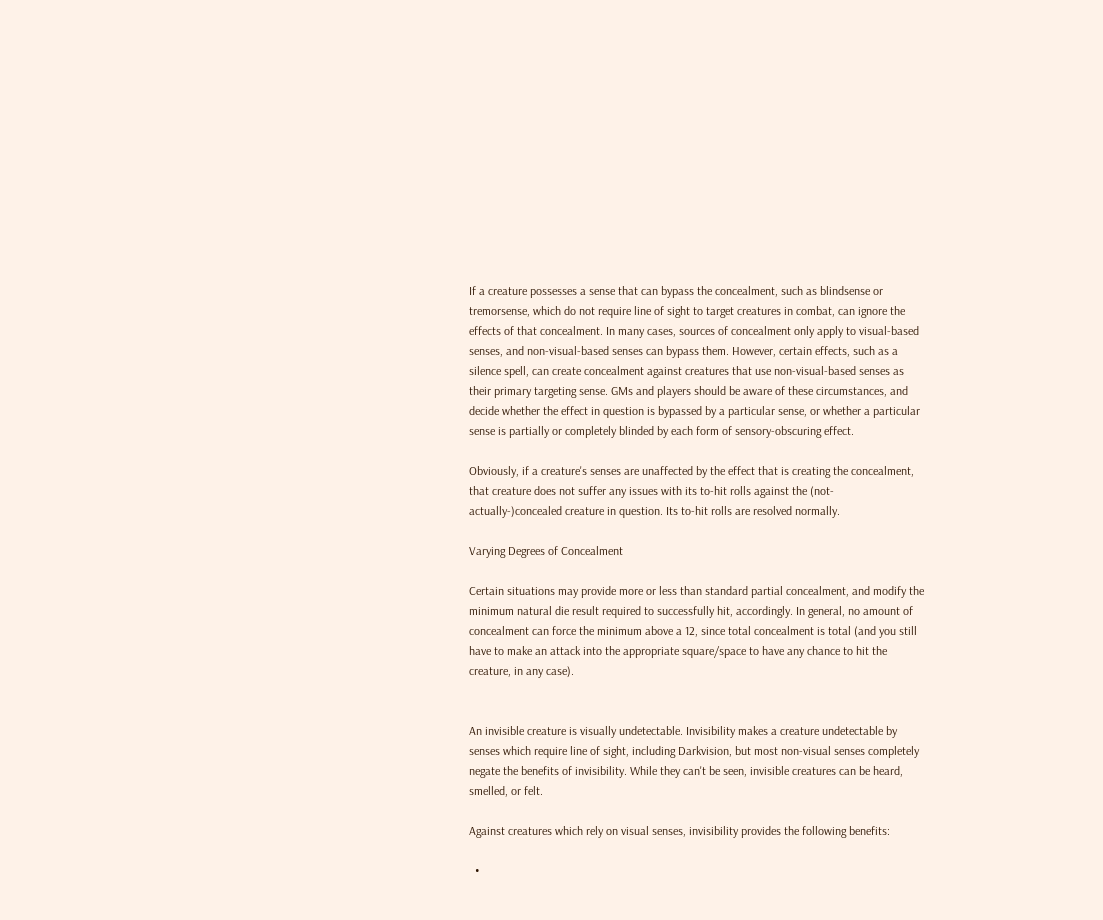If a creature possesses a sense that can bypass the concealment, such as blindsense or tremorsense, which do not require line of sight to target creatures in combat, can ignore the effects of that concealment. In many cases, sources of concealment only apply to visual-based senses, and non-visual-based senses can bypass them. However, certain effects, such as a silence spell, can create concealment against creatures that use non-visual-based senses as their primary targeting sense. GMs and players should be aware of these circumstances, and decide whether the effect in question is bypassed by a particular sense, or whether a particular sense is partially or completely blinded by each form of sensory-obscuring effect.

Obviously, if a creature's senses are unaffected by the effect that is creating the concealment, that creature does not suffer any issues with its to-hit rolls against the (not-actually-)concealed creature in question. Its to-hit rolls are resolved normally.

Varying Degrees of Concealment

Certain situations may provide more or less than standard partial concealment, and modify the minimum natural die result required to successfully hit, accordingly. In general, no amount of concealment can force the minimum above a 12, since total concealment is total (and you still have to make an attack into the appropriate square/space to have any chance to hit the creature, in any case).


An invisible creature is visually undetectable. Invisibility makes a creature undetectable by senses which require line of sight, including Darkvision, but most non-visual senses completely negate the benefits of invisibility. While they can't be seen, invisible creatures can be heard, smelled, or felt.

Against creatures which rely on visual senses, invisibility provides the following benefits:

  •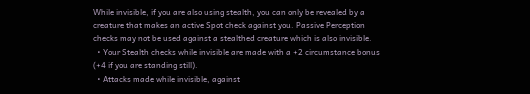While invisible, if you are also using stealth, you can only be revealed by a creature that makes an active Spot check against you. Passive Perception checks may not be used against a stealthed creature which is also invisible.
  • Your Stealth checks while invisible are made with a +2 circumstance bonus (+4 if you are standing still).
  • Attacks made while invisible, against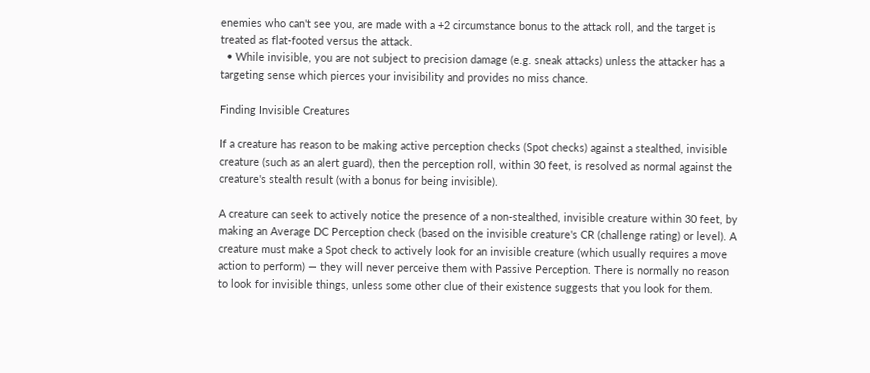enemies who can't see you, are made with a +2 circumstance bonus to the attack roll, and the target is treated as flat-footed versus the attack.
  • While invisible, you are not subject to precision damage (e.g. sneak attacks) unless the attacker has a targeting sense which pierces your invisibility and provides no miss chance.

Finding Invisible Creatures

If a creature has reason to be making active perception checks (Spot checks) against a stealthed, invisible creature (such as an alert guard), then the perception roll, within 30 feet, is resolved as normal against the creature's stealth result (with a bonus for being invisible).

A creature can seek to actively notice the presence of a non-stealthed, invisible creature within 30 feet, by making an Average DC Perception check (based on the invisible creature's CR (challenge rating) or level). A creature must make a Spot check to actively look for an invisible creature (which usually requires a move action to perform) — they will never perceive them with Passive Perception. There is normally no reason to look for invisible things, unless some other clue of their existence suggests that you look for them.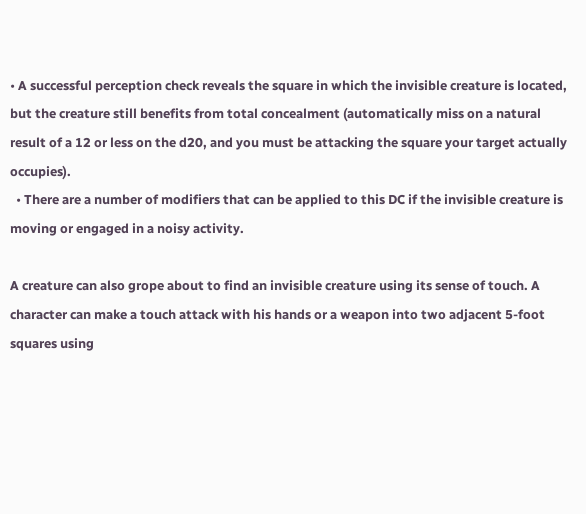• A successful perception check reveals the square in which the invisible creature is located, but the creature still benefits from total concealment (automatically miss on a natural result of a 12 or less on the d20, and you must be attacking the square your target actually occupies).
  • There are a number of modifiers that can be applied to this DC if the invisible creature is moving or engaged in a noisy activity.

A creature can also grope about to find an invisible creature using its sense of touch. A character can make a touch attack with his hands or a weapon into two adjacent 5-foot squares using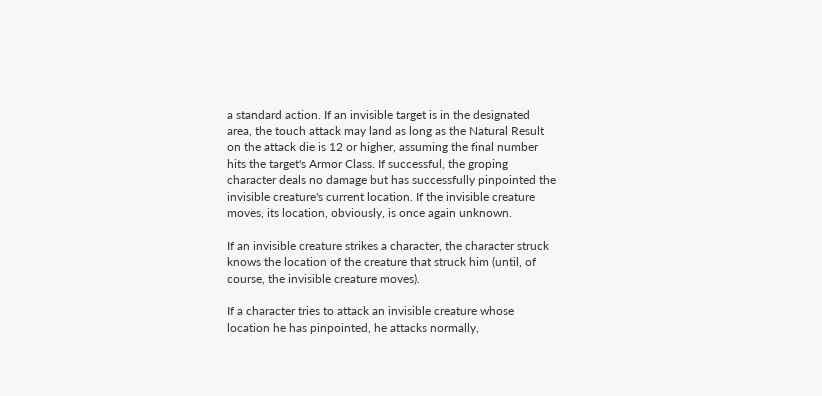a standard action. If an invisible target is in the designated area, the touch attack may land as long as the Natural Result on the attack die is 12 or higher, assuming the final number hits the target's Armor Class. If successful, the groping character deals no damage but has successfully pinpointed the invisible creature's current location. If the invisible creature moves, its location, obviously, is once again unknown.

If an invisible creature strikes a character, the character struck knows the location of the creature that struck him (until, of course, the invisible creature moves).

If a character tries to attack an invisible creature whose location he has pinpointed, he attacks normally,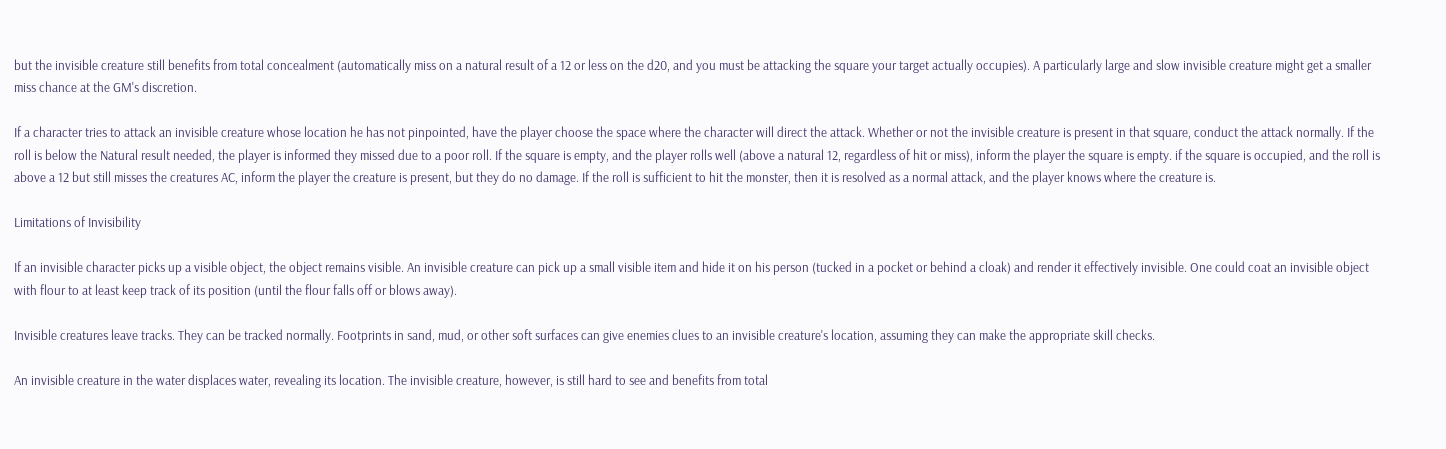but the invisible creature still benefits from total concealment (automatically miss on a natural result of a 12 or less on the d20, and you must be attacking the square your target actually occupies). A particularly large and slow invisible creature might get a smaller miss chance at the GM's discretion.

If a character tries to attack an invisible creature whose location he has not pinpointed, have the player choose the space where the character will direct the attack. Whether or not the invisible creature is present in that square, conduct the attack normally. If the roll is below the Natural result needed, the player is informed they missed due to a poor roll. If the square is empty, and the player rolls well (above a natural 12, regardless of hit or miss), inform the player the square is empty. if the square is occupied, and the roll is above a 12 but still misses the creatures AC, inform the player the creature is present, but they do no damage. If the roll is sufficient to hit the monster, then it is resolved as a normal attack, and the player knows where the creature is.

Limitations of Invisibility

If an invisible character picks up a visible object, the object remains visible. An invisible creature can pick up a small visible item and hide it on his person (tucked in a pocket or behind a cloak) and render it effectively invisible. One could coat an invisible object with flour to at least keep track of its position (until the flour falls off or blows away).

Invisible creatures leave tracks. They can be tracked normally. Footprints in sand, mud, or other soft surfaces can give enemies clues to an invisible creature's location, assuming they can make the appropriate skill checks.

An invisible creature in the water displaces water, revealing its location. The invisible creature, however, is still hard to see and benefits from total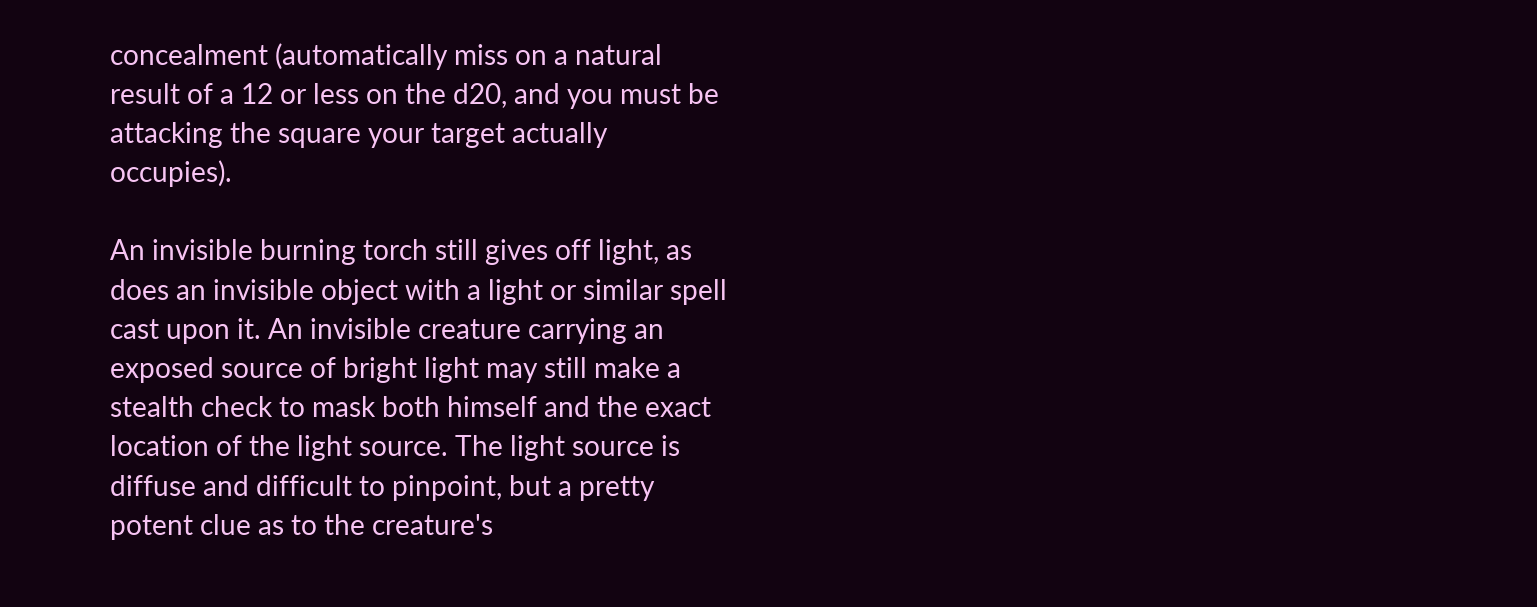concealment (automatically miss on a natural result of a 12 or less on the d20, and you must be attacking the square your target actually occupies).

An invisible burning torch still gives off light, as does an invisible object with a light or similar spell cast upon it. An invisible creature carrying an exposed source of bright light may still make a stealth check to mask both himself and the exact location of the light source. The light source is diffuse and difficult to pinpoint, but a pretty potent clue as to the creature's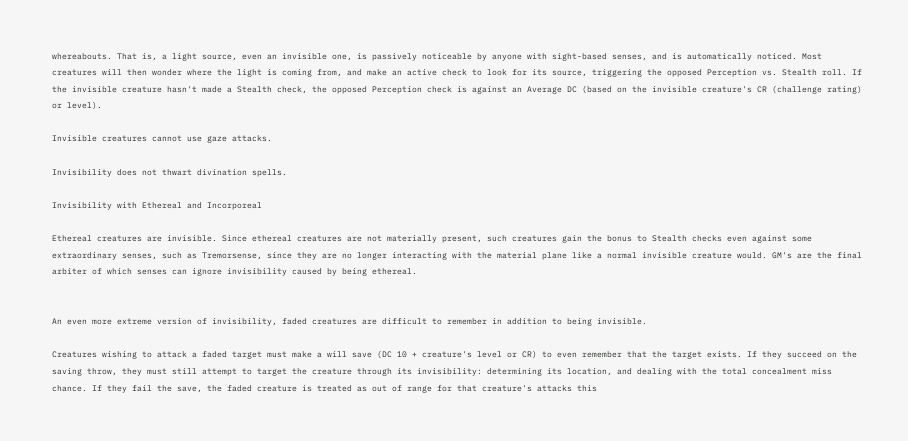whereabouts. That is, a light source, even an invisible one, is passively noticeable by anyone with sight-based senses, and is automatically noticed. Most creatures will then wonder where the light is coming from, and make an active check to look for its source, triggering the opposed Perception vs. Stealth roll. If the invisible creature hasn't made a Stealth check, the opposed Perception check is against an Average DC (based on the invisible creature's CR (challenge rating) or level).

Invisible creatures cannot use gaze attacks.

Invisibility does not thwart divination spells.

Invisibility with Ethereal and Incorporeal

Ethereal creatures are invisible. Since ethereal creatures are not materially present, such creatures gain the bonus to Stealth checks even against some extraordinary senses, such as Tremorsense, since they are no longer interacting with the material plane like a normal invisible creature would. GM's are the final arbiter of which senses can ignore invisibility caused by being ethereal.


An even more extreme version of invisibility, faded creatures are difficult to remember in addition to being invisible.

Creatures wishing to attack a faded target must make a will save (DC 10 + creature's level or CR) to even remember that the target exists. If they succeed on the saving throw, they must still attempt to target the creature through its invisibility: determining its location, and dealing with the total concealment miss chance. If they fail the save, the faded creature is treated as out of range for that creature's attacks this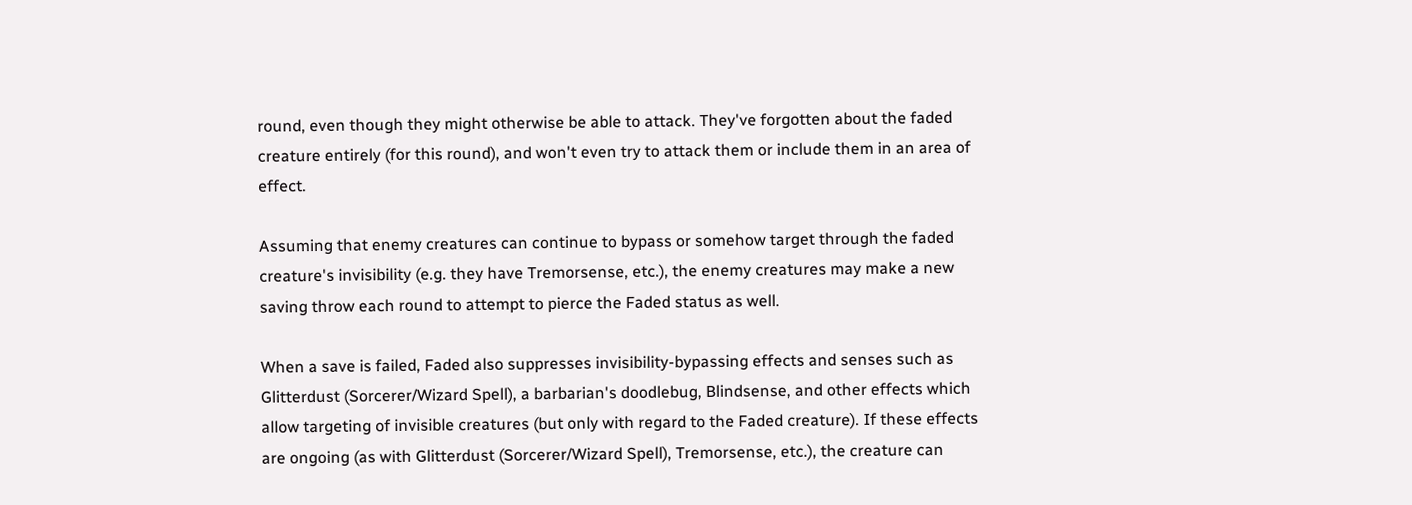round, even though they might otherwise be able to attack. They've forgotten about the faded creature entirely (for this round), and won't even try to attack them or include them in an area of effect.

Assuming that enemy creatures can continue to bypass or somehow target through the faded creature's invisibility (e.g. they have Tremorsense, etc.), the enemy creatures may make a new saving throw each round to attempt to pierce the Faded status as well.

When a save is failed, Faded also suppresses invisibility-bypassing effects and senses such as Glitterdust (Sorcerer/Wizard Spell), a barbarian's doodlebug, Blindsense, and other effects which allow targeting of invisible creatures (but only with regard to the Faded creature). If these effects are ongoing (as with Glitterdust (Sorcerer/Wizard Spell), Tremorsense, etc.), the creature can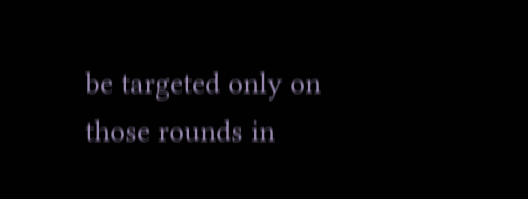be targeted only on those rounds in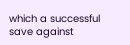which a successful save against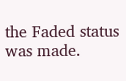the Faded status was made.